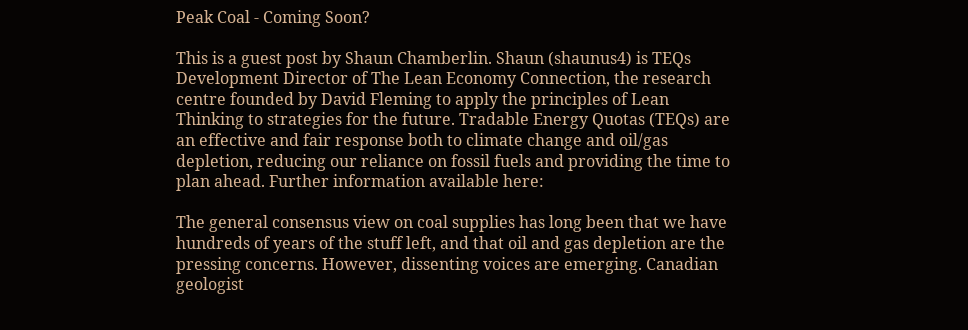Peak Coal - Coming Soon?

This is a guest post by Shaun Chamberlin. Shaun (shaunus4) is TEQs Development Director of The Lean Economy Connection, the research centre founded by David Fleming to apply the principles of Lean Thinking to strategies for the future. Tradable Energy Quotas (TEQs) are an effective and fair response both to climate change and oil/gas depletion, reducing our reliance on fossil fuels and providing the time to plan ahead. Further information available here:

The general consensus view on coal supplies has long been that we have hundreds of years of the stuff left, and that oil and gas depletion are the pressing concerns. However, dissenting voices are emerging. Canadian geologist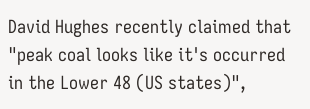David Hughes recently claimed that "peak coal looks like it's occurred in the Lower 48 (US states)",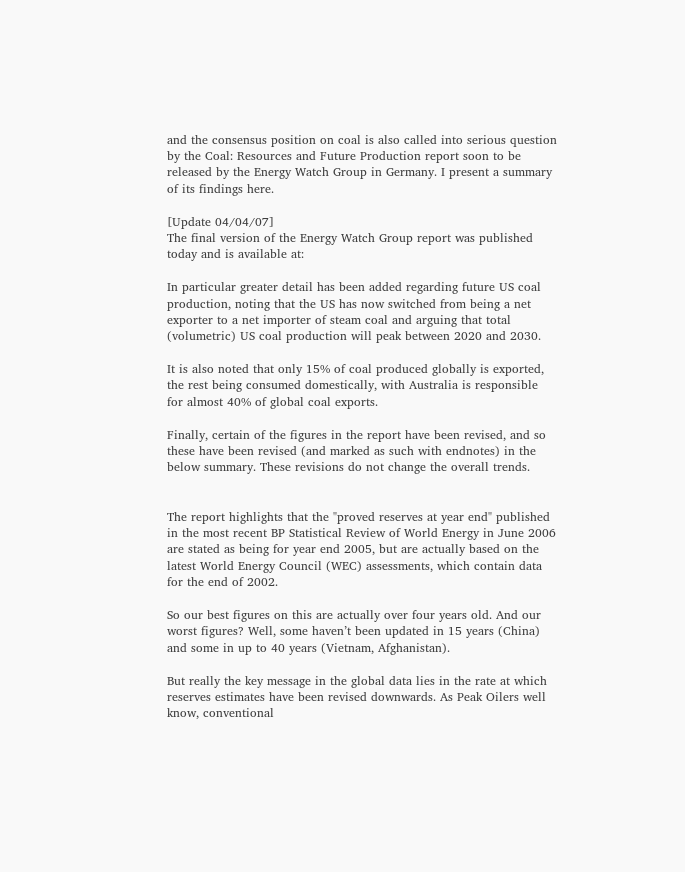and the consensus position on coal is also called into serious question by the Coal: Resources and Future Production report soon to be released by the Energy Watch Group in Germany. I present a summary of its findings here.

[Update 04/04/07]
The final version of the Energy Watch Group report was published today and is available at:

In particular greater detail has been added regarding future US coal production, noting that the US has now switched from being a net exporter to a net importer of steam coal and arguing that total (volumetric) US coal production will peak between 2020 and 2030.

It is also noted that only 15% of coal produced globally is exported, the rest being consumed domestically, with Australia is responsible for almost 40% of global coal exports.

Finally, certain of the figures in the report have been revised, and so these have been revised (and marked as such with endnotes) in the below summary. These revisions do not change the overall trends.


The report highlights that the "proved reserves at year end" published in the most recent BP Statistical Review of World Energy in June 2006 are stated as being for year end 2005, but are actually based on the latest World Energy Council (WEC) assessments, which contain data for the end of 2002.

So our best figures on this are actually over four years old. And our worst figures? Well, some haven’t been updated in 15 years (China) and some in up to 40 years (Vietnam, Afghanistan).

But really the key message in the global data lies in the rate at which reserves estimates have been revised downwards. As Peak Oilers well know, conventional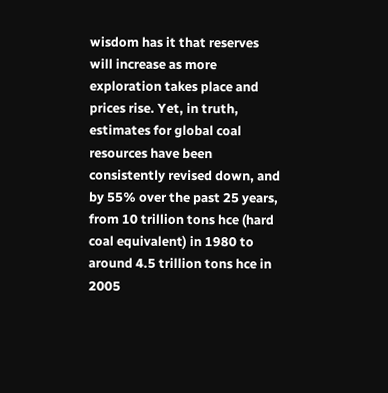wisdom has it that reserves will increase as more exploration takes place and prices rise. Yet, in truth, estimates for global coal resources have been consistently revised down, and by 55% over the past 25 years, from 10 trillion tons hce (hard coal equivalent) in 1980 to around 4.5 trillion tons hce in 2005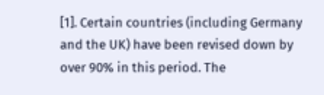[1]. Certain countries (including Germany and the UK) have been revised down by over 90% in this period. The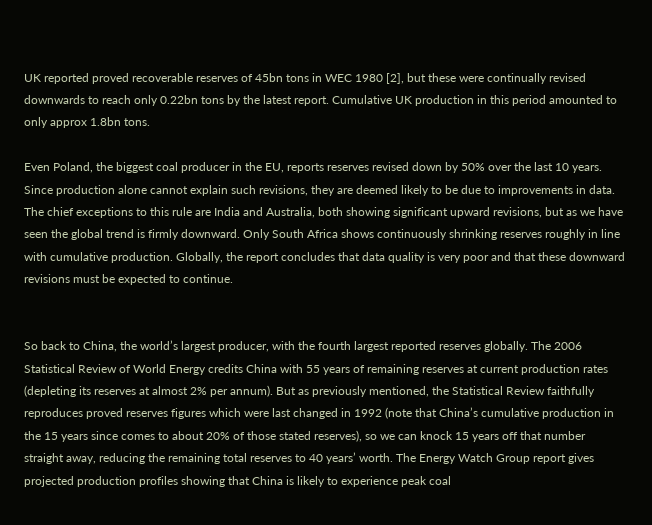UK reported proved recoverable reserves of 45bn tons in WEC 1980 [2], but these were continually revised downwards to reach only 0.22bn tons by the latest report. Cumulative UK production in this period amounted to only approx 1.8bn tons.

Even Poland, the biggest coal producer in the EU, reports reserves revised down by 50% over the last 10 years. Since production alone cannot explain such revisions, they are deemed likely to be due to improvements in data. The chief exceptions to this rule are India and Australia, both showing significant upward revisions, but as we have seen the global trend is firmly downward. Only South Africa shows continuously shrinking reserves roughly in line with cumulative production. Globally, the report concludes that data quality is very poor and that these downward revisions must be expected to continue.


So back to China, the world’s largest producer, with the fourth largest reported reserves globally. The 2006 Statistical Review of World Energy credits China with 55 years of remaining reserves at current production rates (depleting its reserves at almost 2% per annum). But as previously mentioned, the Statistical Review faithfully reproduces proved reserves figures which were last changed in 1992 (note that China’s cumulative production in the 15 years since comes to about 20% of those stated reserves), so we can knock 15 years off that number straight away, reducing the remaining total reserves to 40 years’ worth. The Energy Watch Group report gives projected production profiles showing that China is likely to experience peak coal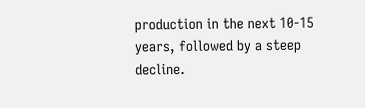production in the next 10-15 years, followed by a steep decline.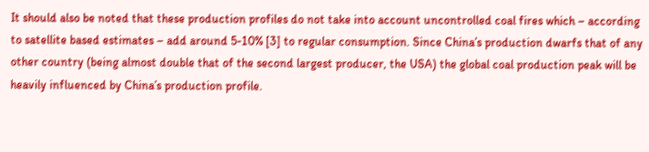It should also be noted that these production profiles do not take into account uncontrolled coal fires which – according to satellite based estimates – add around 5-10% [3] to regular consumption. Since China’s production dwarfs that of any other country (being almost double that of the second largest producer, the USA) the global coal production peak will be heavily influenced by China’s production profile.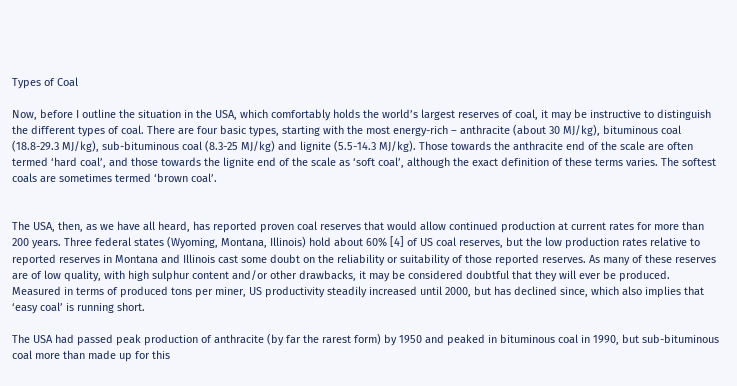Types of Coal

Now, before I outline the situation in the USA, which comfortably holds the world’s largest reserves of coal, it may be instructive to distinguish the different types of coal. There are four basic types, starting with the most energy-rich – anthracite (about 30 MJ/kg), bituminous coal (18.8-29.3 MJ/kg), sub-bituminous coal (8.3-25 MJ/kg) and lignite (5.5-14.3 MJ/kg). Those towards the anthracite end of the scale are often termed ‘hard coal’, and those towards the lignite end of the scale as ‘soft coal’, although the exact definition of these terms varies. The softest coals are sometimes termed ‘brown coal’.


The USA, then, as we have all heard, has reported proven coal reserves that would allow continued production at current rates for more than 200 years. Three federal states (Wyoming, Montana, Illinois) hold about 60% [4] of US coal reserves, but the low production rates relative to reported reserves in Montana and Illinois cast some doubt on the reliability or suitability of those reported reserves. As many of these reserves are of low quality, with high sulphur content and/or other drawbacks, it may be considered doubtful that they will ever be produced. Measured in terms of produced tons per miner, US productivity steadily increased until 2000, but has declined since, which also implies that ‘easy coal’ is running short.

The USA had passed peak production of anthracite (by far the rarest form) by 1950 and peaked in bituminous coal in 1990, but sub-bituminous coal more than made up for this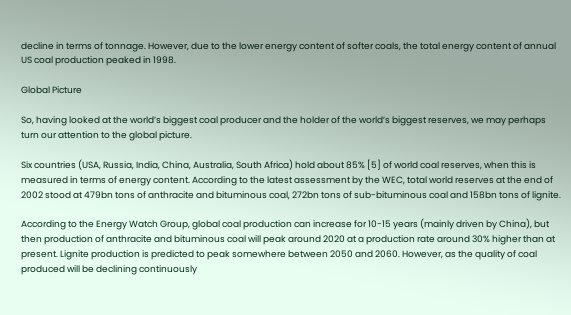decline in terms of tonnage. However, due to the lower energy content of softer coals, the total energy content of annual US coal production peaked in 1998.

Global Picture

So, having looked at the world’s biggest coal producer and the holder of the world’s biggest reserves, we may perhaps turn our attention to the global picture.

Six countries (USA, Russia, India, China, Australia, South Africa) hold about 85% [5] of world coal reserves, when this is measured in terms of energy content. According to the latest assessment by the WEC, total world reserves at the end of 2002 stood at 479bn tons of anthracite and bituminous coal, 272bn tons of sub-bituminous coal and 158bn tons of lignite.

According to the Energy Watch Group, global coal production can increase for 10-15 years (mainly driven by China), but then production of anthracite and bituminous coal will peak around 2020 at a production rate around 30% higher than at present. Lignite production is predicted to peak somewhere between 2050 and 2060. However, as the quality of coal produced will be declining continuously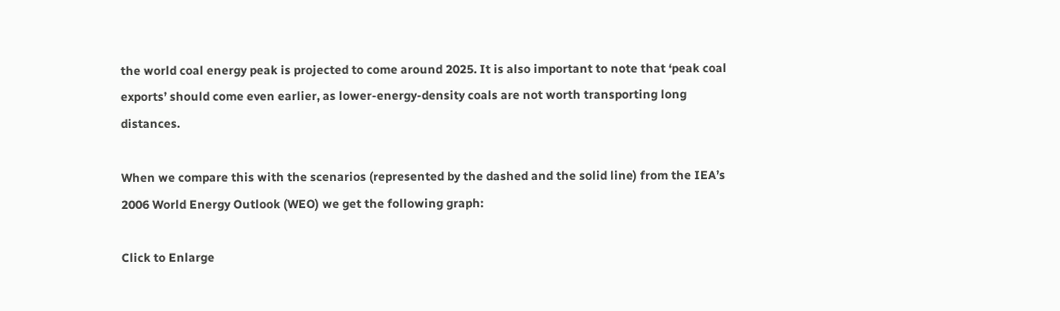the world coal energy peak is projected to come around 2025. It is also important to note that ‘peak coal exports’ should come even earlier, as lower-energy-density coals are not worth transporting long distances.

When we compare this with the scenarios (represented by the dashed and the solid line) from the IEA’s 2006 World Energy Outlook (WEO) we get the following graph:

Click to Enlarge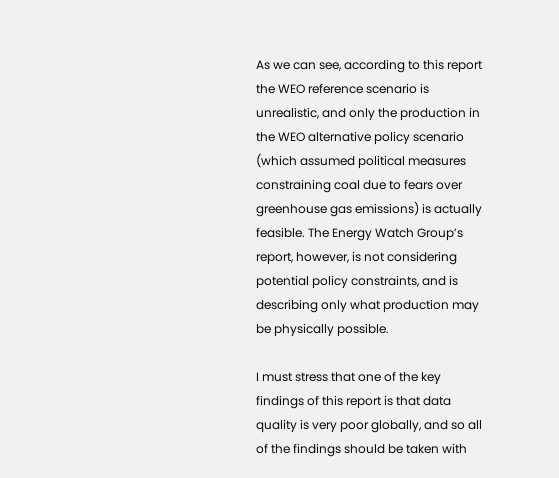As we can see, according to this report the WEO reference scenario is unrealistic, and only the production in the WEO alternative policy scenario (which assumed political measures constraining coal due to fears over greenhouse gas emissions) is actually feasible. The Energy Watch Group’s report, however, is not considering potential policy constraints, and is describing only what production may be physically possible.

I must stress that one of the key findings of this report is that data quality is very poor globally, and so all of the findings should be taken with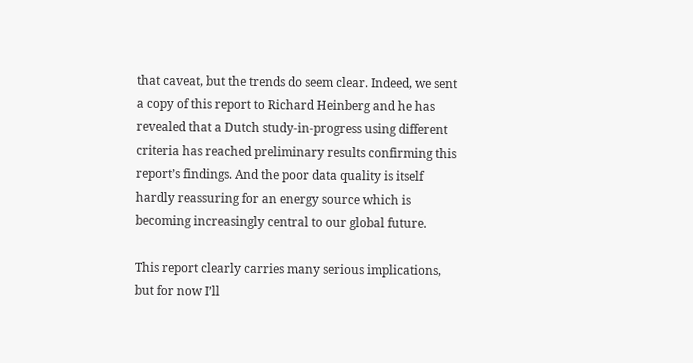that caveat, but the trends do seem clear. Indeed, we sent a copy of this report to Richard Heinberg and he has revealed that a Dutch study-in-progress using different criteria has reached preliminary results confirming this report’s findings. And the poor data quality is itself hardly reassuring for an energy source which is becoming increasingly central to our global future.

This report clearly carries many serious implications, but for now I’ll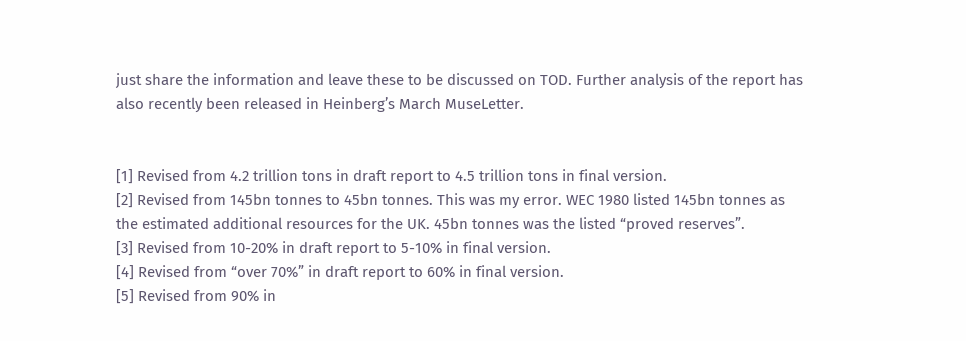just share the information and leave these to be discussed on TOD. Further analysis of the report has also recently been released in Heinberg’s March MuseLetter.


[1] Revised from 4.2 trillion tons in draft report to 4.5 trillion tons in final version.
[2] Revised from 145bn tonnes to 45bn tonnes. This was my error. WEC 1980 listed 145bn tonnes as the estimated additional resources for the UK. 45bn tonnes was the listed “proved reserves”.
[3] Revised from 10-20% in draft report to 5-10% in final version.
[4] Revised from “over 70%” in draft report to 60% in final version.
[5] Revised from 90% in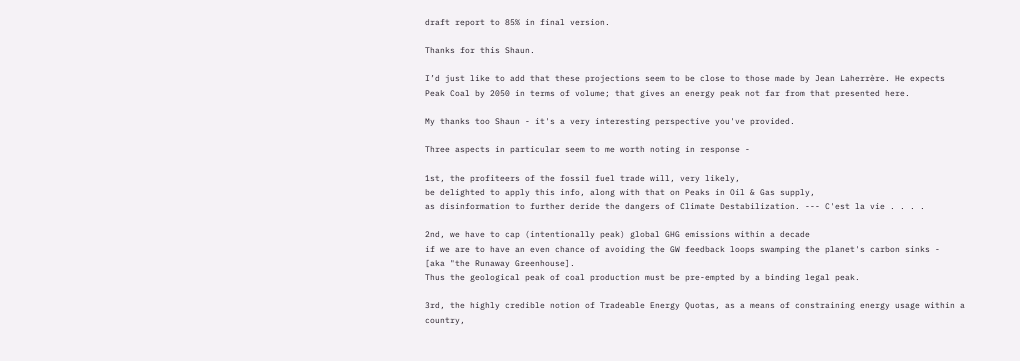draft report to 85% in final version.

Thanks for this Shaun.

I’d just like to add that these projections seem to be close to those made by Jean Laherrère. He expects Peak Coal by 2050 in terms of volume; that gives an energy peak not far from that presented here.

My thanks too Shaun - it's a very interesting perspective you've provided.

Three aspects in particular seem to me worth noting in response -

1st, the profiteers of the fossil fuel trade will, very likely,
be delighted to apply this info, along with that on Peaks in Oil & Gas supply,
as disinformation to further deride the dangers of Climate Destabilization. --- C'est la vie . . . .

2nd, we have to cap (intentionally peak) global GHG emissions within a decade
if we are to have an even chance of avoiding the GW feedback loops swamping the planet's carbon sinks -
[aka "the Runaway Greenhouse].
Thus the geological peak of coal production must be pre-empted by a binding legal peak.

3rd, the highly credible notion of Tradeable Energy Quotas, as a means of constraining energy usage within a country,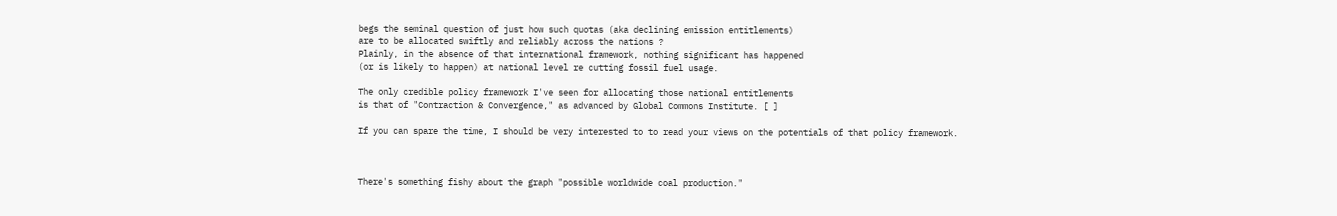begs the seminal question of just how such quotas (aka declining emission entitlements)
are to be allocated swiftly and reliably across the nations ?
Plainly, in the absence of that international framework, nothing significant has happened
(or is likely to happen) at national level re cutting fossil fuel usage.

The only credible policy framework I've seen for allocating those national entitlements
is that of "Contraction & Convergence," as advanced by Global Commons Institute. [ ]

If you can spare the time, I should be very interested to to read your views on the potentials of that policy framework.



There's something fishy about the graph "possible worldwide coal production."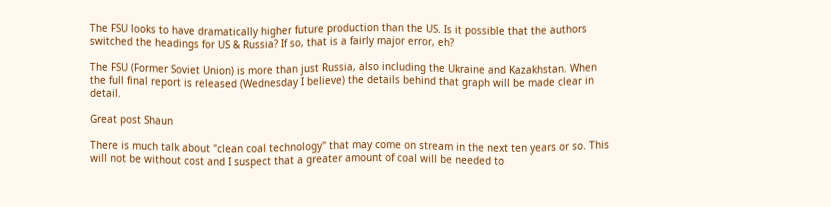The FSU looks to have dramatically higher future production than the US. Is it possible that the authors switched the headings for US & Russia? If so, that is a fairly major error, eh?

The FSU (Former Soviet Union) is more than just Russia, also including the Ukraine and Kazakhstan. When the full final report is released (Wednesday I believe) the details behind that graph will be made clear in detail.

Great post Shaun

There is much talk about "clean coal technology" that may come on stream in the next ten years or so. This will not be without cost and I suspect that a greater amount of coal will be needed to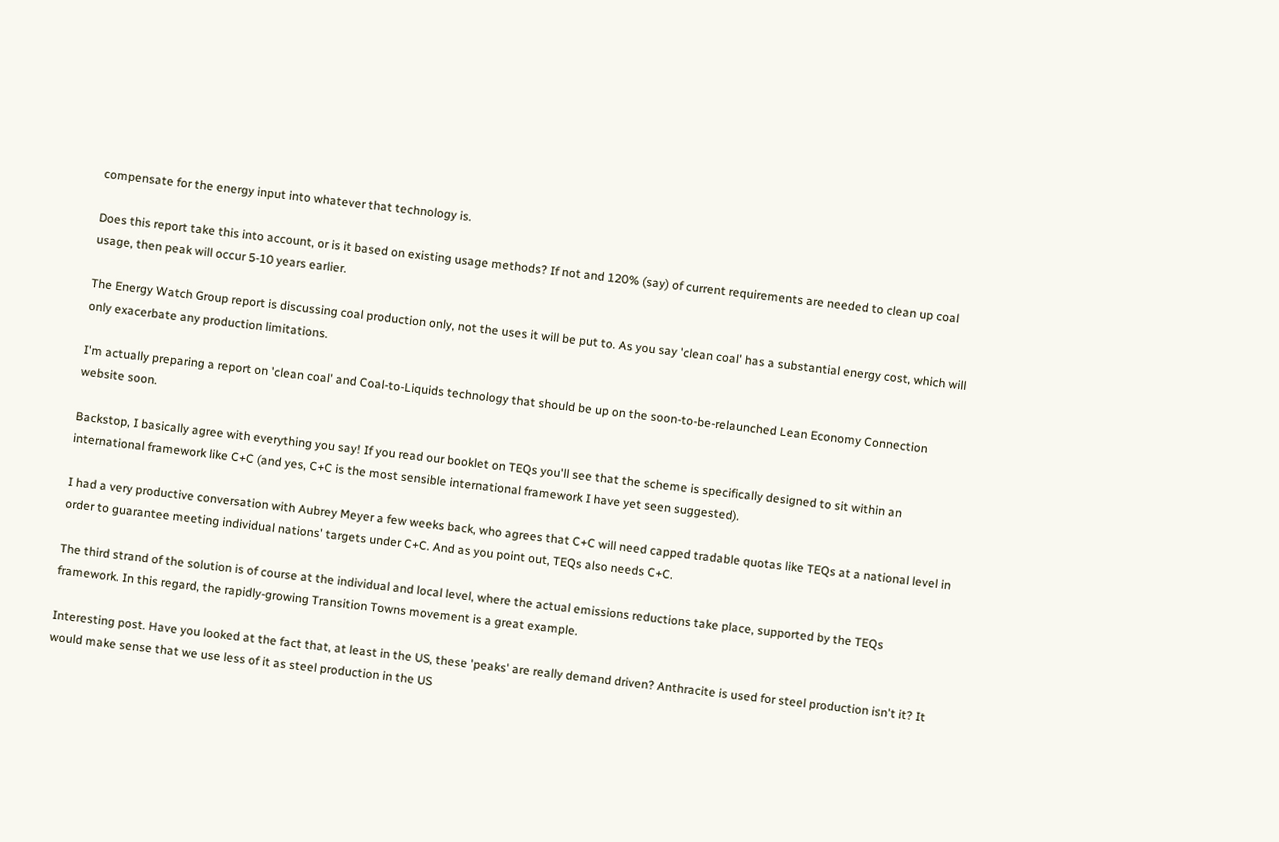compensate for the energy input into whatever that technology is.

Does this report take this into account, or is it based on existing usage methods? If not and 120% (say) of current requirements are needed to clean up coal usage, then peak will occur 5-10 years earlier.

The Energy Watch Group report is discussing coal production only, not the uses it will be put to. As you say 'clean coal' has a substantial energy cost, which will only exacerbate any production limitations.

I'm actually preparing a report on 'clean coal' and Coal-to-Liquids technology that should be up on the soon-to-be-relaunched Lean Economy Connection website soon.

Backstop, I basically agree with everything you say! If you read our booklet on TEQs you'll see that the scheme is specifically designed to sit within an international framework like C+C (and yes, C+C is the most sensible international framework I have yet seen suggested).

I had a very productive conversation with Aubrey Meyer a few weeks back, who agrees that C+C will need capped tradable quotas like TEQs at a national level in order to guarantee meeting individual nations' targets under C+C. And as you point out, TEQs also needs C+C.

The third strand of the solution is of course at the individual and local level, where the actual emissions reductions take place, supported by the TEQs framework. In this regard, the rapidly-growing Transition Towns movement is a great example.

Interesting post. Have you looked at the fact that, at least in the US, these 'peaks' are really demand driven? Anthracite is used for steel production isn't it? It would make sense that we use less of it as steel production in the US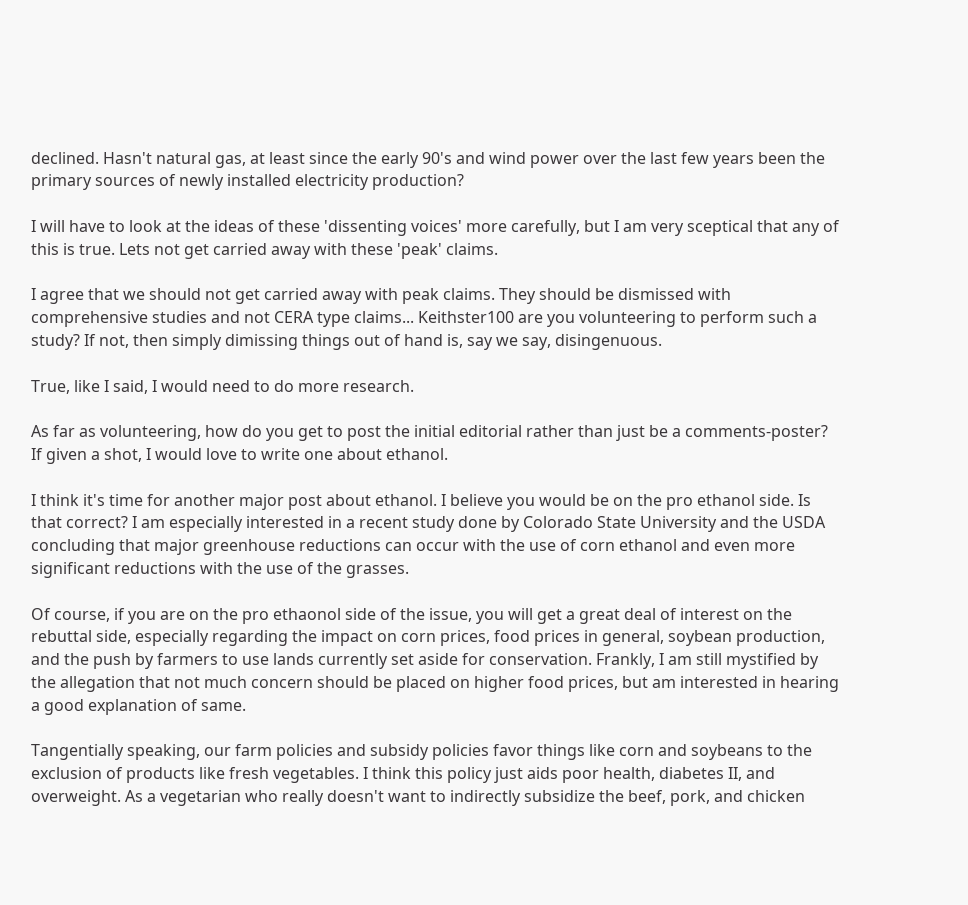declined. Hasn't natural gas, at least since the early 90's and wind power over the last few years been the primary sources of newly installed electricity production?

I will have to look at the ideas of these 'dissenting voices' more carefully, but I am very sceptical that any of this is true. Lets not get carried away with these 'peak' claims.

I agree that we should not get carried away with peak claims. They should be dismissed with comprehensive studies and not CERA type claims... Keithster100 are you volunteering to perform such a study? If not, then simply dimissing things out of hand is, say we say, disingenuous.

True, like I said, I would need to do more research.

As far as volunteering, how do you get to post the initial editorial rather than just be a comments-poster? If given a shot, I would love to write one about ethanol.

I think it's time for another major post about ethanol. I believe you would be on the pro ethanol side. Is that correct? I am especially interested in a recent study done by Colorado State University and the USDA concluding that major greenhouse reductions can occur with the use of corn ethanol and even more significant reductions with the use of the grasses.

Of course, if you are on the pro ethaonol side of the issue, you will get a great deal of interest on the rebuttal side, especially regarding the impact on corn prices, food prices in general, soybean production, and the push by farmers to use lands currently set aside for conservation. Frankly, I am still mystified by the allegation that not much concern should be placed on higher food prices, but am interested in hearing a good explanation of same.

Tangentially speaking, our farm policies and subsidy policies favor things like corn and soybeans to the exclusion of products like fresh vegetables. I think this policy just aids poor health, diabetes II, and overweight. As a vegetarian who really doesn't want to indirectly subsidize the beef, pork, and chicken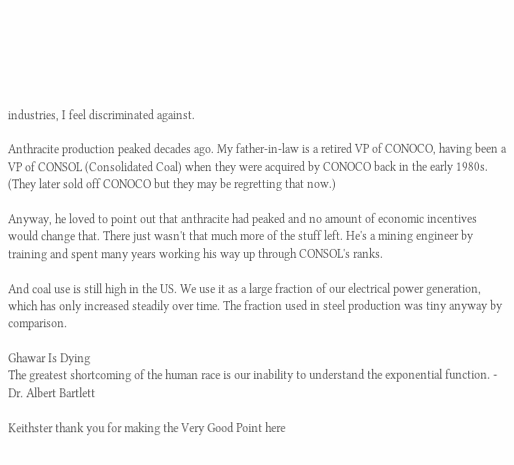industries, I feel discriminated against.

Anthracite production peaked decades ago. My father-in-law is a retired VP of CONOCO, having been a VP of CONSOL (Consolidated Coal) when they were acquired by CONOCO back in the early 1980s. (They later sold off CONOCO but they may be regretting that now.)

Anyway, he loved to point out that anthracite had peaked and no amount of economic incentives would change that. There just wasn't that much more of the stuff left. He's a mining engineer by training and spent many years working his way up through CONSOL's ranks.

And coal use is still high in the US. We use it as a large fraction of our electrical power generation, which has only increased steadily over time. The fraction used in steel production was tiny anyway by comparison.

Ghawar Is Dying
The greatest shortcoming of the human race is our inability to understand the exponential function. - Dr. Albert Bartlett

Keithster thank you for making the Very Good Point here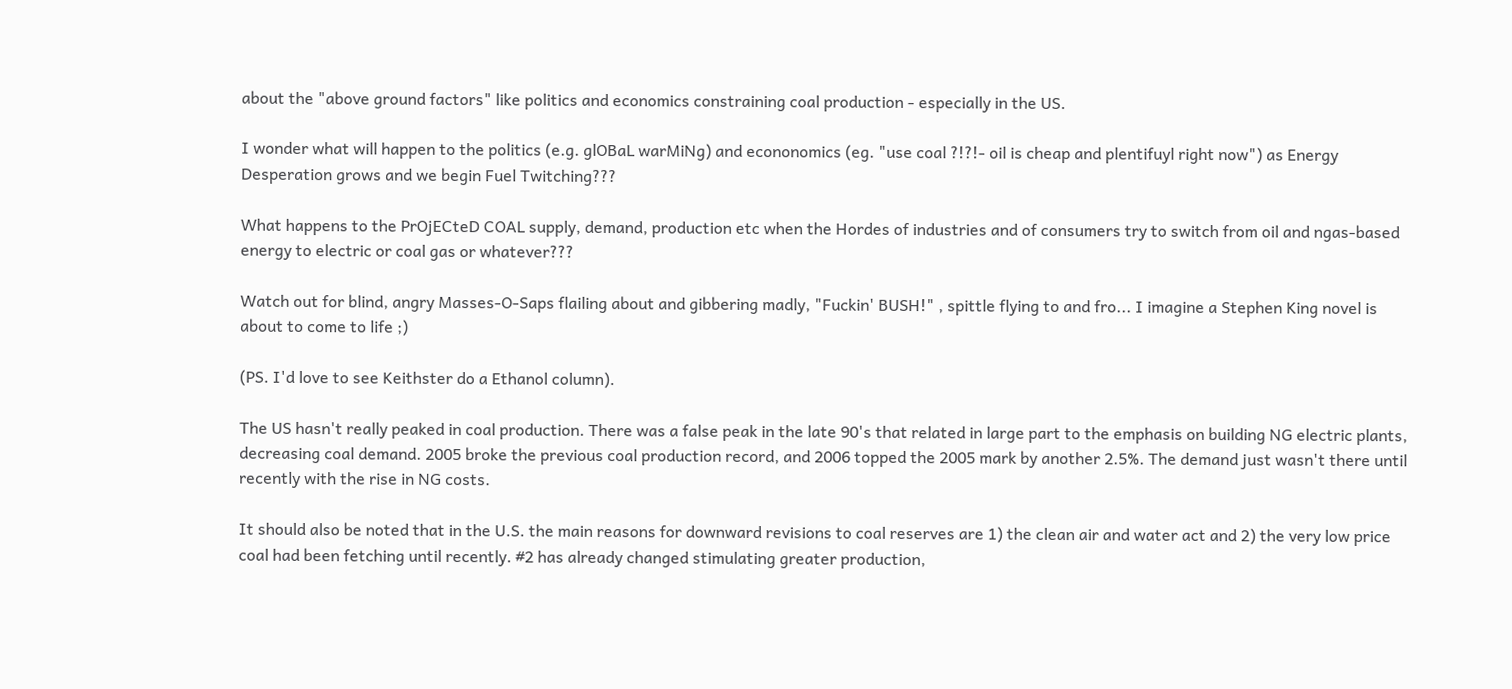about the "above ground factors" like politics and economics constraining coal production - especially in the US.

I wonder what will happen to the politics (e.g. glOBaL warMiNg) and econonomics (eg. "use coal ?!?!- oil is cheap and plentifuyl right now") as Energy Desperation grows and we begin Fuel Twitching???

What happens to the PrOjECteD COAL supply, demand, production etc when the Hordes of industries and of consumers try to switch from oil and ngas-based energy to electric or coal gas or whatever???

Watch out for blind, angry Masses-O-Saps flailing about and gibbering madly, "Fuckin' BUSH!" , spittle flying to and fro... I imagine a Stephen King novel is about to come to life ;)

(PS. I'd love to see Keithster do a Ethanol column).

The US hasn't really peaked in coal production. There was a false peak in the late 90's that related in large part to the emphasis on building NG electric plants, decreasing coal demand. 2005 broke the previous coal production record, and 2006 topped the 2005 mark by another 2.5%. The demand just wasn't there until recently with the rise in NG costs.

It should also be noted that in the U.S. the main reasons for downward revisions to coal reserves are 1) the clean air and water act and 2) the very low price coal had been fetching until recently. #2 has already changed stimulating greater production,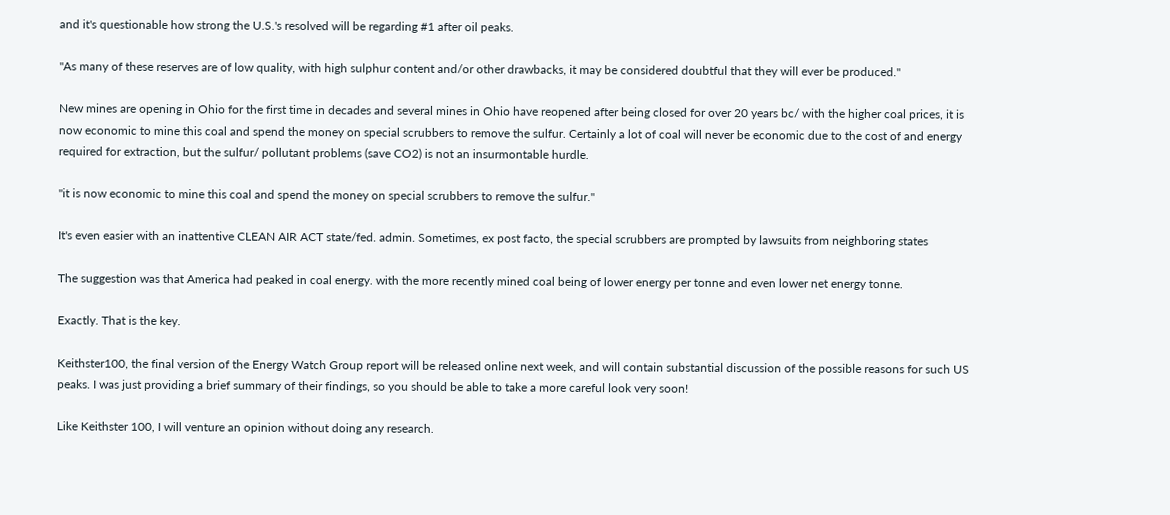and it's questionable how strong the U.S.'s resolved will be regarding #1 after oil peaks.

"As many of these reserves are of low quality, with high sulphur content and/or other drawbacks, it may be considered doubtful that they will ever be produced."

New mines are opening in Ohio for the first time in decades and several mines in Ohio have reopened after being closed for over 20 years bc/ with the higher coal prices, it is now economic to mine this coal and spend the money on special scrubbers to remove the sulfur. Certainly a lot of coal will never be economic due to the cost of and energy required for extraction, but the sulfur/ pollutant problems (save CO2) is not an insurmontable hurdle.

"it is now economic to mine this coal and spend the money on special scrubbers to remove the sulfur."

It's even easier with an inattentive CLEAN AIR ACT state/fed. admin. Sometimes, ex post facto, the special scrubbers are prompted by lawsuits from neighboring states

The suggestion was that America had peaked in coal energy. with the more recently mined coal being of lower energy per tonne and even lower net energy tonne.

Exactly. That is the key.

Keithster100, the final version of the Energy Watch Group report will be released online next week, and will contain substantial discussion of the possible reasons for such US peaks. I was just providing a brief summary of their findings, so you should be able to take a more careful look very soon!

Like Keithster 100, I will venture an opinion without doing any research.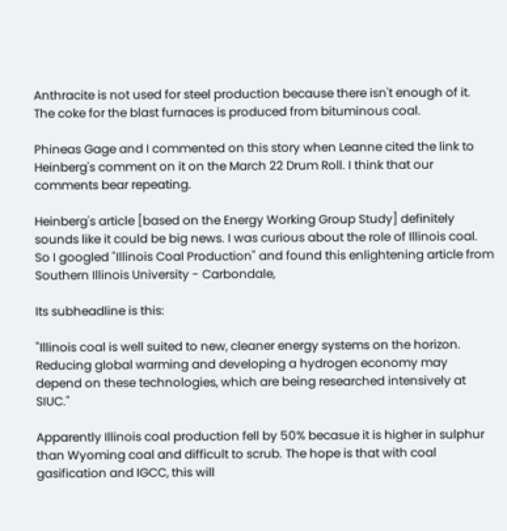Anthracite is not used for steel production because there isn't enough of it. The coke for the blast furnaces is produced from bituminous coal.

Phineas Gage and I commented on this story when Leanne cited the link to Heinberg's comment on it on the March 22 Drum Roll. I think that our comments bear repeating.

Heinberg's article [based on the Energy Working Group Study] definitely sounds like it could be big news. I was curious about the role of Illinois coal. So I googled "Illinois Coal Production" and found this enlightening article from Southern Illinois University - Carbondale,

Its subheadline is this:

"Illinois coal is well suited to new, cleaner energy systems on the horizon. Reducing global warming and developing a hydrogen economy may depend on these technologies, which are being researched intensively at SIUC."

Apparently Illinois coal production fell by 50% becasue it is higher in sulphur than Wyoming coal and difficult to scrub. The hope is that with coal gasification and IGCC, this will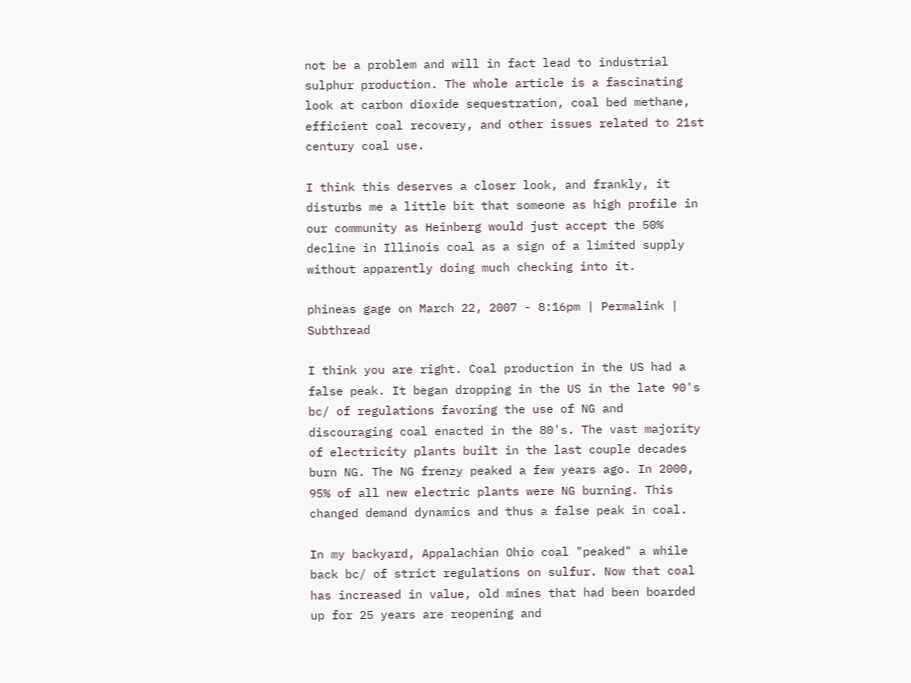not be a problem and will in fact lead to industrial sulphur production. The whole article is a fascinating look at carbon dioxide sequestration, coal bed methane, efficient coal recovery, and other issues related to 21st century coal use.

I think this deserves a closer look, and frankly, it disturbs me a little bit that someone as high profile in our community as Heinberg would just accept the 50% decline in Illinois coal as a sign of a limited supply without apparently doing much checking into it.

phineas gage on March 22, 2007 - 8:16pm | Permalink | Subthread

I think you are right. Coal production in the US had a false peak. It began dropping in the US in the late 90's bc/ of regulations favoring the use of NG and discouraging coal enacted in the 80's. The vast majority of electricity plants built in the last couple decades burn NG. The NG frenzy peaked a few years ago. In 2000, 95% of all new electric plants were NG burning. This changed demand dynamics and thus a false peak in coal.

In my backyard, Appalachian Ohio coal "peaked" a while back bc/ of strict regulations on sulfur. Now that coal has increased in value, old mines that had been boarded up for 25 years are reopening and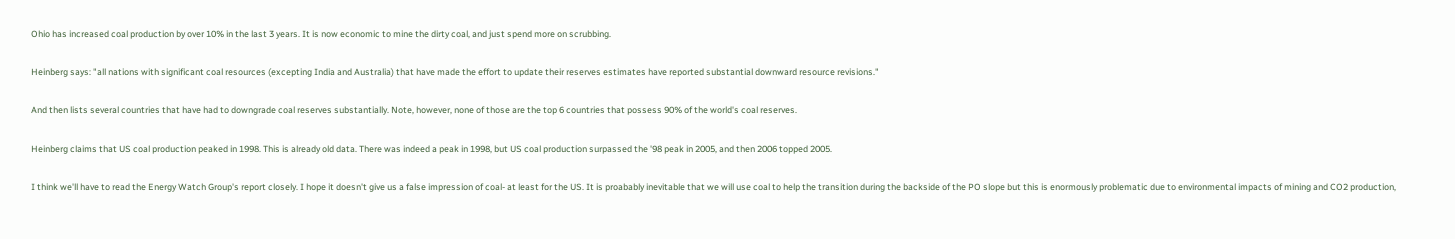Ohio has increased coal production by over 10% in the last 3 years. It is now economic to mine the dirty coal, and just spend more on scrubbing.

Heinberg says: "all nations with significant coal resources (excepting India and Australia) that have made the effort to update their reserves estimates have reported substantial downward resource revisions."

And then lists several countries that have had to downgrade coal reserves substantially. Note, however, none of those are the top 6 countries that possess 90% of the world's coal reserves.

Heinberg claims that US coal production peaked in 1998. This is already old data. There was indeed a peak in 1998, but US coal production surpassed the '98 peak in 2005, and then 2006 topped 2005.

I think we'll have to read the Energy Watch Group's report closely. I hope it doesn't give us a false impression of coal- at least for the US. It is proabably inevitable that we will use coal to help the transition during the backside of the PO slope but this is enormously problematic due to environmental impacts of mining and CO2 production,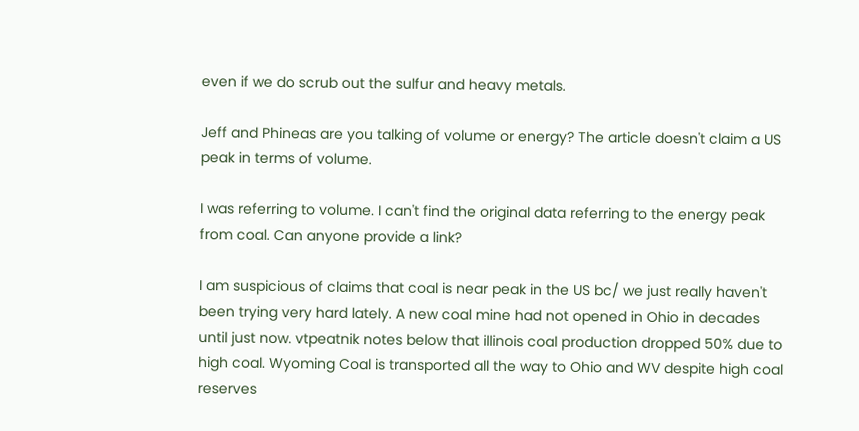even if we do scrub out the sulfur and heavy metals.

Jeff and Phineas are you talking of volume or energy? The article doesn't claim a US peak in terms of volume.

I was referring to volume. I can't find the original data referring to the energy peak from coal. Can anyone provide a link?

I am suspicious of claims that coal is near peak in the US bc/ we just really haven't been trying very hard lately. A new coal mine had not opened in Ohio in decades until just now. vtpeatnik notes below that illinois coal production dropped 50% due to high coal. Wyoming Coal is transported all the way to Ohio and WV despite high coal reserves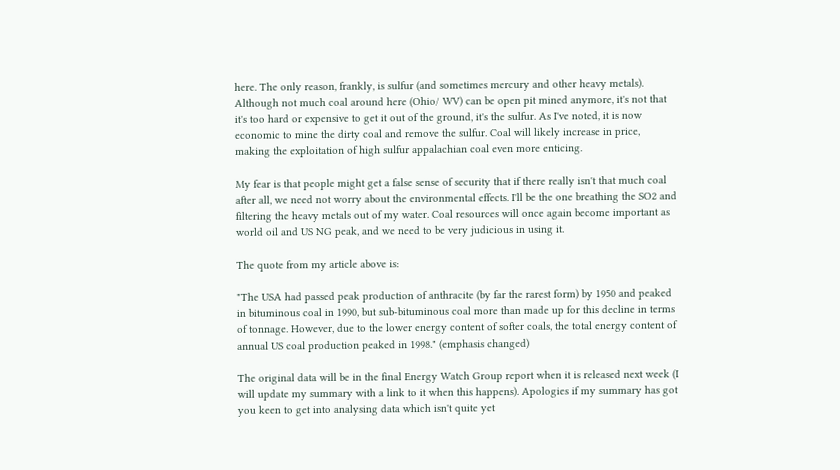here. The only reason, frankly, is sulfur (and sometimes mercury and other heavy metals). Although not much coal around here (Ohio/ WV) can be open pit mined anymore, it's not that it's too hard or expensive to get it out of the ground, it's the sulfur. As I've noted, it is now economic to mine the dirty coal and remove the sulfur. Coal will likely increase in price, making the exploitation of high sulfur appalachian coal even more enticing.

My fear is that people might get a false sense of security that if there really isn't that much coal after all, we need not worry about the environmental effects. I'll be the one breathing the SO2 and filtering the heavy metals out of my water. Coal resources will once again become important as world oil and US NG peak, and we need to be very judicious in using it.

The quote from my article above is:

"The USA had passed peak production of anthracite (by far the rarest form) by 1950 and peaked in bituminous coal in 1990, but sub-bituminous coal more than made up for this decline in terms of tonnage. However, due to the lower energy content of softer coals, the total energy content of annual US coal production peaked in 1998." (emphasis changed)

The original data will be in the final Energy Watch Group report when it is released next week (I will update my summary with a link to it when this happens). Apologies if my summary has got you keen to get into analysing data which isn't quite yet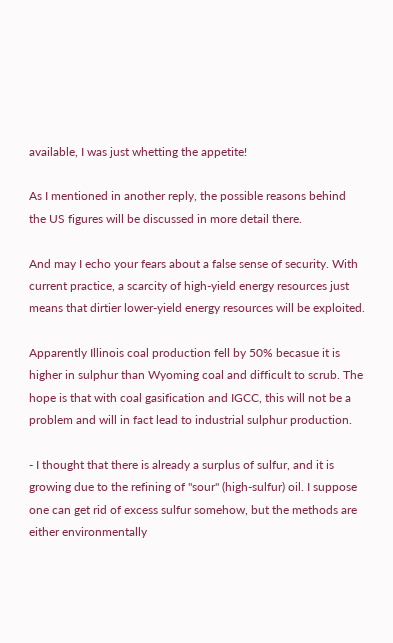available, I was just whetting the appetite!

As I mentioned in another reply, the possible reasons behind the US figures will be discussed in more detail there.

And may I echo your fears about a false sense of security. With current practice, a scarcity of high-yield energy resources just means that dirtier lower-yield energy resources will be exploited.

Apparently Illinois coal production fell by 50% becasue it is higher in sulphur than Wyoming coal and difficult to scrub. The hope is that with coal gasification and IGCC, this will not be a problem and will in fact lead to industrial sulphur production.

- I thought that there is already a surplus of sulfur, and it is growing due to the refining of "sour" (high-sulfur) oil. I suppose one can get rid of excess sulfur somehow, but the methods are either environmentally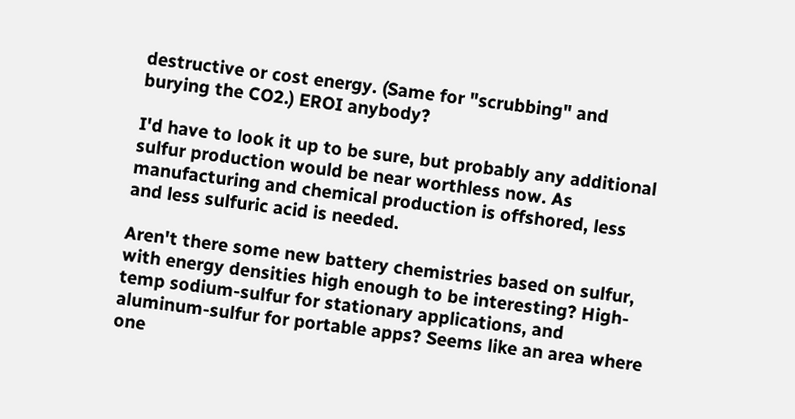destructive or cost energy. (Same for "scrubbing" and burying the CO2.) EROI anybody?

I'd have to look it up to be sure, but probably any additional sulfur production would be near worthless now. As manufacturing and chemical production is offshored, less and less sulfuric acid is needed.

Aren't there some new battery chemistries based on sulfur, with energy densities high enough to be interesting? High-temp sodium-sulfur for stationary applications, and aluminum-sulfur for portable apps? Seems like an area where one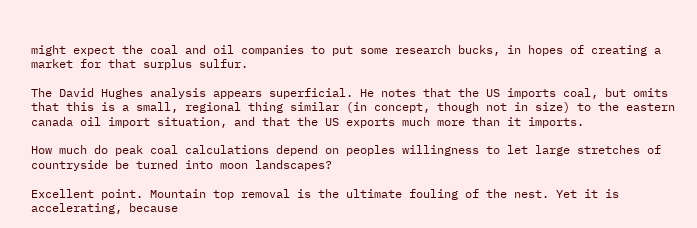might expect the coal and oil companies to put some research bucks, in hopes of creating a market for that surplus sulfur.

The David Hughes analysis appears superficial. He notes that the US imports coal, but omits that this is a small, regional thing similar (in concept, though not in size) to the eastern canada oil import situation, and that the US exports much more than it imports.

How much do peak coal calculations depend on peoples willingness to let large stretches of countryside be turned into moon landscapes?

Excellent point. Mountain top removal is the ultimate fouling of the nest. Yet it is accelerating, because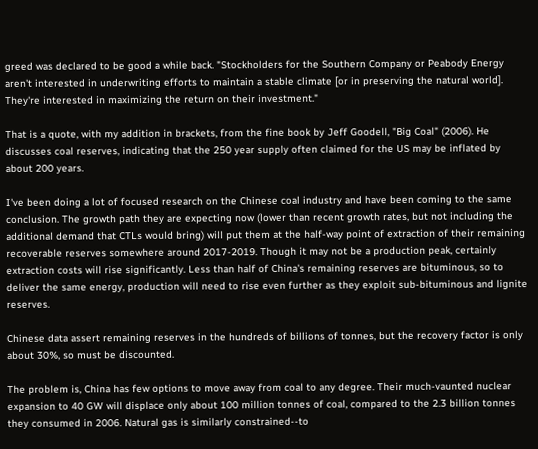greed was declared to be good a while back. "Stockholders for the Southern Company or Peabody Energy aren't interested in underwriting efforts to maintain a stable climate [or in preserving the natural world]. They're interested in maximizing the return on their investment."

That is a quote, with my addition in brackets, from the fine book by Jeff Goodell, "Big Coal" (2006). He discusses coal reserves, indicating that the 250 year supply often claimed for the US may be inflated by about 200 years.

I've been doing a lot of focused research on the Chinese coal industry and have been coming to the same conclusion. The growth path they are expecting now (lower than recent growth rates, but not including the additional demand that CTLs would bring) will put them at the half-way point of extraction of their remaining recoverable reserves somewhere around 2017-2019. Though it may not be a production peak, certainly extraction costs will rise significantly. Less than half of China's remaining reserves are bituminous, so to deliver the same energy, production will need to rise even further as they exploit sub-bituminous and lignite reserves.

Chinese data assert remaining reserves in the hundreds of billions of tonnes, but the recovery factor is only about 30%, so must be discounted.

The problem is, China has few options to move away from coal to any degree. Their much-vaunted nuclear expansion to 40 GW will displace only about 100 million tonnes of coal, compared to the 2.3 billion tonnes they consumed in 2006. Natural gas is similarly constrained--to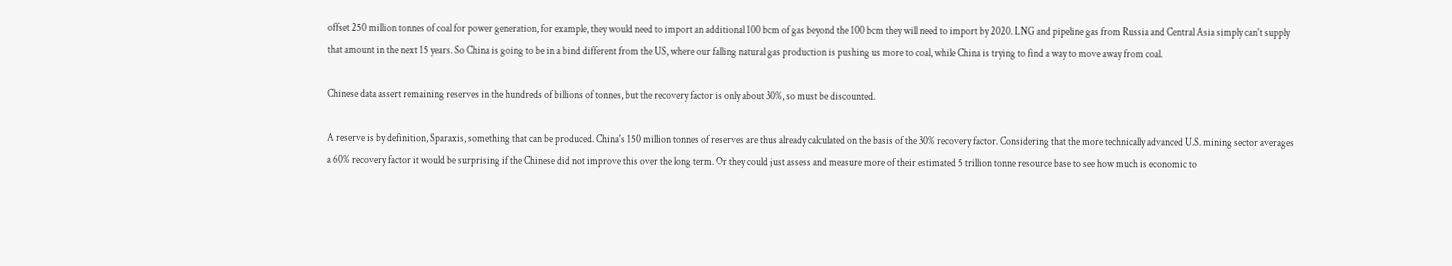offset 250 million tonnes of coal for power generation, for example, they would need to import an additional 100 bcm of gas beyond the 100 bcm they will need to import by 2020. LNG and pipeline gas from Russia and Central Asia simply can't supply that amount in the next 15 years. So China is going to be in a bind different from the US, where our falling natural gas production is pushing us more to coal, while China is trying to find a way to move away from coal.

Chinese data assert remaining reserves in the hundreds of billions of tonnes, but the recovery factor is only about 30%, so must be discounted.

A reserve is by definition, Sparaxis, something that can be produced. China's 150 million tonnes of reserves are thus already calculated on the basis of the 30% recovery factor. Considering that the more technically advanced U.S. mining sector averages a 60% recovery factor it would be surprising if the Chinese did not improve this over the long term. Or they could just assess and measure more of their estimated 5 trillion tonne resource base to see how much is economic to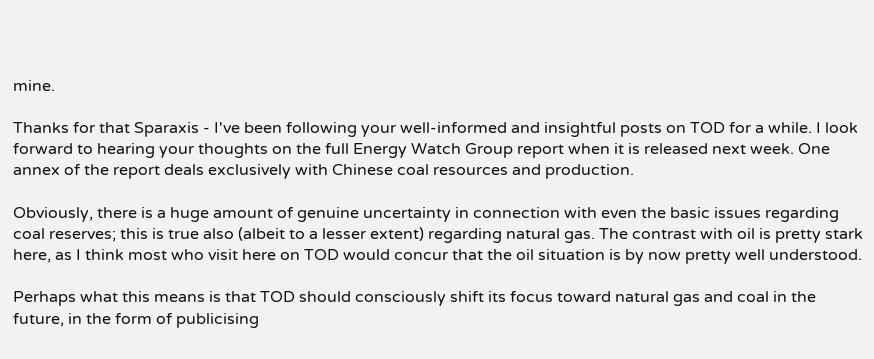mine.

Thanks for that Sparaxis - I've been following your well-informed and insightful posts on TOD for a while. I look forward to hearing your thoughts on the full Energy Watch Group report when it is released next week. One annex of the report deals exclusively with Chinese coal resources and production.

Obviously, there is a huge amount of genuine uncertainty in connection with even the basic issues regarding coal reserves; this is true also (albeit to a lesser extent) regarding natural gas. The contrast with oil is pretty stark here, as I think most who visit here on TOD would concur that the oil situation is by now pretty well understood.

Perhaps what this means is that TOD should consciously shift its focus toward natural gas and coal in the future, in the form of publicising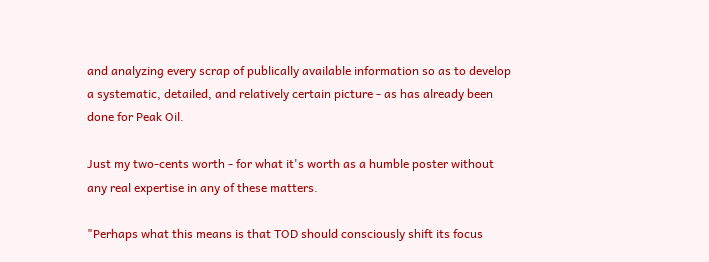and analyzing every scrap of publically available information so as to develop a systematic, detailed, and relatively certain picture - as has already been done for Peak Oil.

Just my two-cents worth - for what it's worth as a humble poster without any real expertise in any of these matters.

"Perhaps what this means is that TOD should consciously shift its focus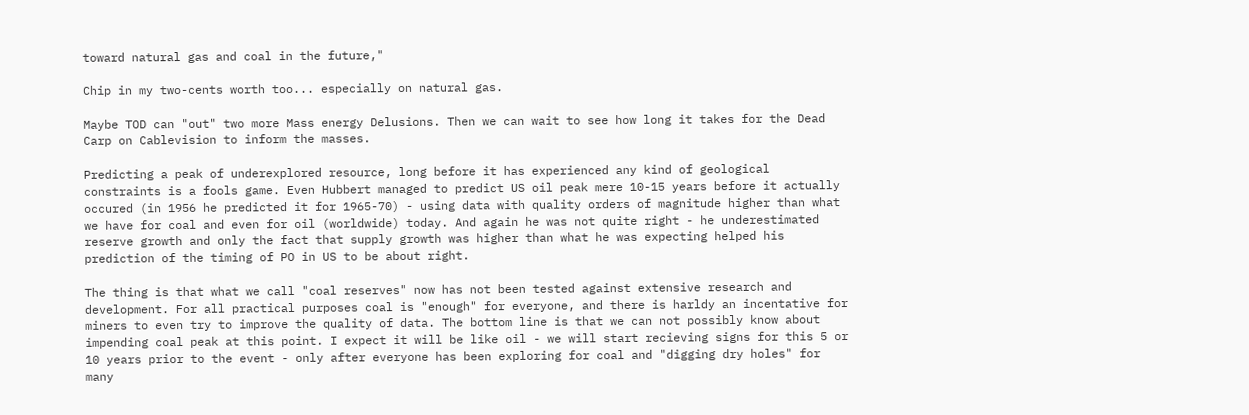toward natural gas and coal in the future,"

Chip in my two-cents worth too... especially on natural gas.

Maybe TOD can "out" two more Mass energy Delusions. Then we can wait to see how long it takes for the Dead Carp on Cablevision to inform the masses.

Predicting a peak of underexplored resource, long before it has experienced any kind of geological constraints is a fools game. Even Hubbert managed to predict US oil peak mere 10-15 years before it actually occured (in 1956 he predicted it for 1965-70) - using data with quality orders of magnitude higher than what we have for coal and even for oil (worldwide) today. And again he was not quite right - he underestimated reserve growth and only the fact that supply growth was higher than what he was expecting helped his prediction of the timing of PO in US to be about right.

The thing is that what we call "coal reserves" now has not been tested against extensive research and development. For all practical purposes coal is "enough" for everyone, and there is harldy an incentative for miners to even try to improve the quality of data. The bottom line is that we can not possibly know about impending coal peak at this point. I expect it will be like oil - we will start recieving signs for this 5 or 10 years prior to the event - only after everyone has been exploring for coal and "digging dry holes" for many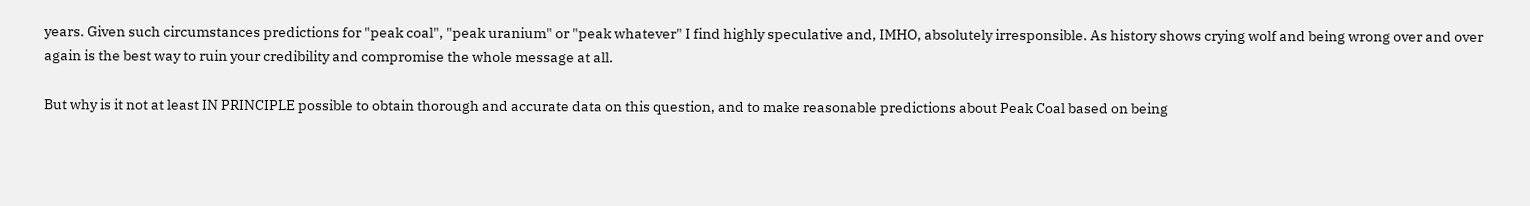years. Given such circumstances predictions for "peak coal", "peak uranium" or "peak whatever" I find highly speculative and, IMHO, absolutely irresponsible. As history shows crying wolf and being wrong over and over again is the best way to ruin your credibility and compromise the whole message at all.

But why is it not at least IN PRINCIPLE possible to obtain thorough and accurate data on this question, and to make reasonable predictions about Peak Coal based on being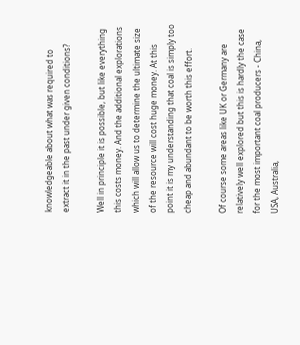knowledgeable about what was required to extract it in the past under given conditions?

Well in principle it is possible, but like everything this costs money. And the additional explorations which will allow us to determine the ultimate size of the resource will cost huge money. At this point it is my understanding that coal is simply too cheap and abundant to be worth this effort.

Of course some areas like UK or Germany are relatively well explored but this is hardly the case for the most important coal producers - China, USA, Australia,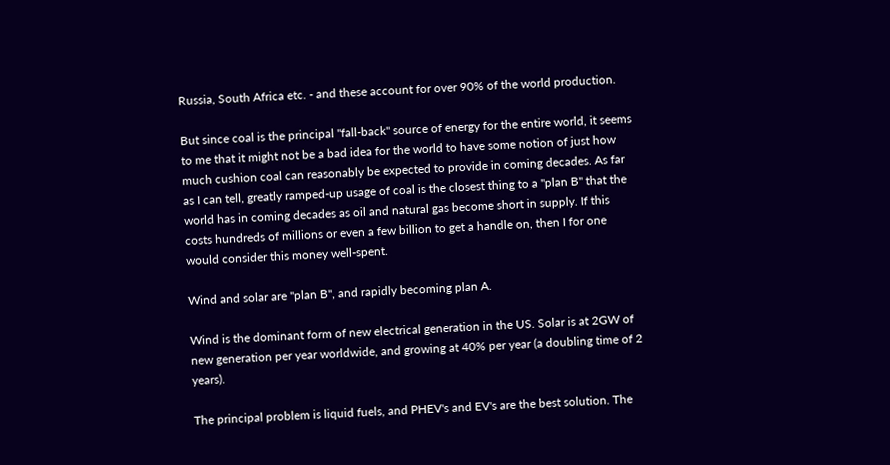Russia, South Africa etc. - and these account for over 90% of the world production.

But since coal is the principal "fall-back" source of energy for the entire world, it seems to me that it might not be a bad idea for the world to have some notion of just how much cushion coal can reasonably be expected to provide in coming decades. As far as I can tell, greatly ramped-up usage of coal is the closest thing to a "plan B" that the world has in coming decades as oil and natural gas become short in supply. If this costs hundreds of millions or even a few billion to get a handle on, then I for one would consider this money well-spent.

Wind and solar are "plan B", and rapidly becoming plan A.

Wind is the dominant form of new electrical generation in the US. Solar is at 2GW of new generation per year worldwide, and growing at 40% per year (a doubling time of 2 years).

The principal problem is liquid fuels, and PHEV's and EV's are the best solution. The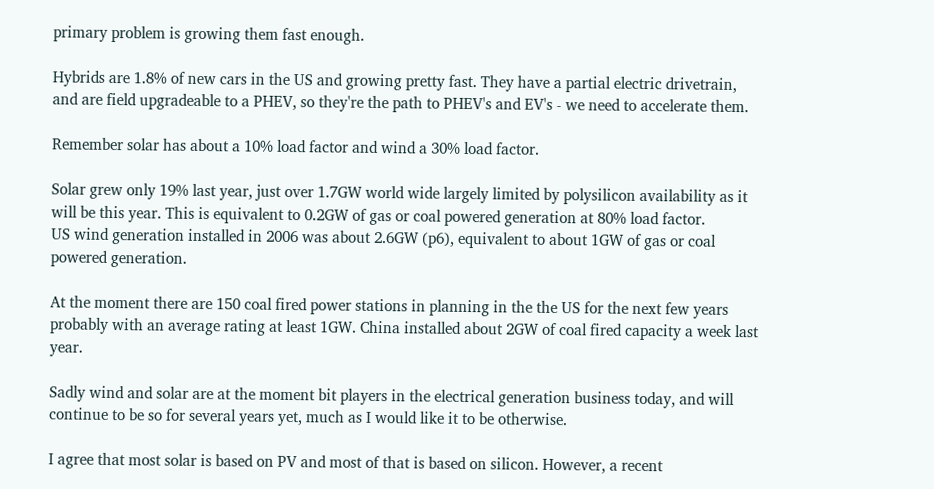primary problem is growing them fast enough.

Hybrids are 1.8% of new cars in the US and growing pretty fast. They have a partial electric drivetrain, and are field upgradeable to a PHEV, so they're the path to PHEV's and EV's - we need to accelerate them.

Remember solar has about a 10% load factor and wind a 30% load factor.

Solar grew only 19% last year, just over 1.7GW world wide largely limited by polysilicon availability as it will be this year. This is equivalent to 0.2GW of gas or coal powered generation at 80% load factor.
US wind generation installed in 2006 was about 2.6GW (p6), equivalent to about 1GW of gas or coal powered generation.

At the moment there are 150 coal fired power stations in planning in the the US for the next few years probably with an average rating at least 1GW. China installed about 2GW of coal fired capacity a week last year.

Sadly wind and solar are at the moment bit players in the electrical generation business today, and will continue to be so for several years yet, much as I would like it to be otherwise.

I agree that most solar is based on PV and most of that is based on silicon. However, a recent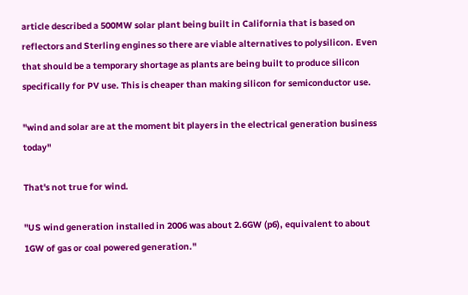article described a 500MW solar plant being built in California that is based on reflectors and Sterling engines so there are viable alternatives to polysilicon. Even that should be a temporary shortage as plants are being built to produce silicon specifically for PV use. This is cheaper than making silicon for semiconductor use.

"wind and solar are at the moment bit players in the electrical generation business today"

That's not true for wind.

"US wind generation installed in 2006 was about 2.6GW (p6), equivalent to about 1GW of gas or coal powered generation."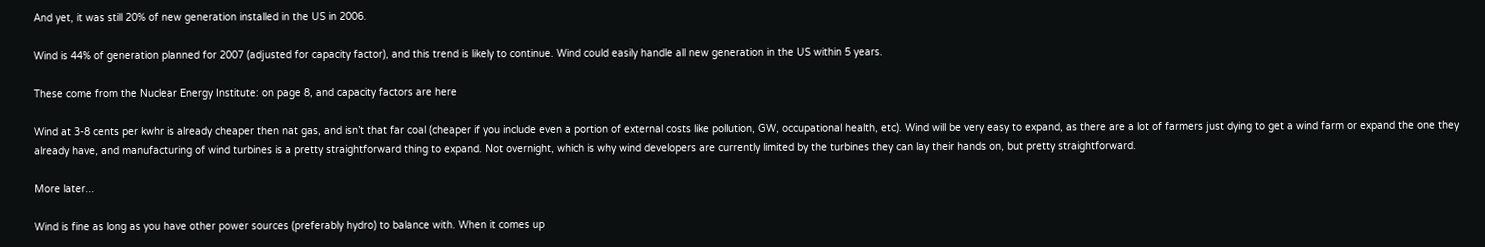And yet, it was still 20% of new generation installed in the US in 2006.

Wind is 44% of generation planned for 2007 (adjusted for capacity factor), and this trend is likely to continue. Wind could easily handle all new generation in the US within 5 years.

These come from the Nuclear Energy Institute: on page 8, and capacity factors are here

Wind at 3-8 cents per kwhr is already cheaper then nat gas, and isn’t that far coal (cheaper if you include even a portion of external costs like pollution, GW, occupational health, etc). Wind will be very easy to expand, as there are a lot of farmers just dying to get a wind farm or expand the one they already have, and manufacturing of wind turbines is a pretty straightforward thing to expand. Not overnight, which is why wind developers are currently limited by the turbines they can lay their hands on, but pretty straightforward.

More later...

Wind is fine as long as you have other power sources (preferably hydro) to balance with. When it comes up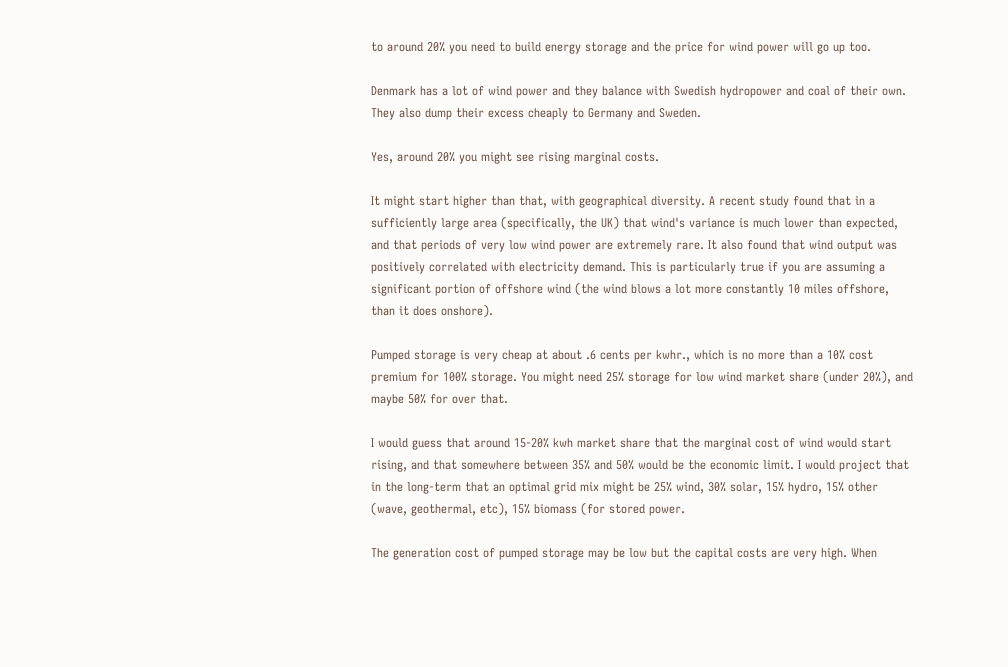to around 20% you need to build energy storage and the price for wind power will go up too.

Denmark has a lot of wind power and they balance with Swedish hydropower and coal of their own. They also dump their excess cheaply to Germany and Sweden.

Yes, around 20% you might see rising marginal costs.

It might start higher than that, with geographical diversity. A recent study found that in a sufficiently large area (specifically, the UK) that wind's variance is much lower than expected, and that periods of very low wind power are extremely rare. It also found that wind output was positively correlated with electricity demand. This is particularly true if you are assuming a significant portion of offshore wind (the wind blows a lot more constantly 10 miles offshore, than it does onshore).

Pumped storage is very cheap at about .6 cents per kwhr., which is no more than a 10% cost premium for 100% storage. You might need 25% storage for low wind market share (under 20%), and maybe 50% for over that.

I would guess that around 15-20% kwh market share that the marginal cost of wind would start rising, and that somewhere between 35% and 50% would be the economic limit. I would project that in the long-term that an optimal grid mix might be 25% wind, 30% solar, 15% hydro, 15% other (wave, geothermal, etc), 15% biomass (for stored power.

The generation cost of pumped storage may be low but the capital costs are very high. When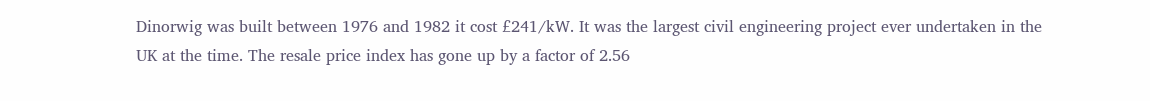Dinorwig was built between 1976 and 1982 it cost £241/kW. It was the largest civil engineering project ever undertaken in the UK at the time. The resale price index has gone up by a factor of 2.56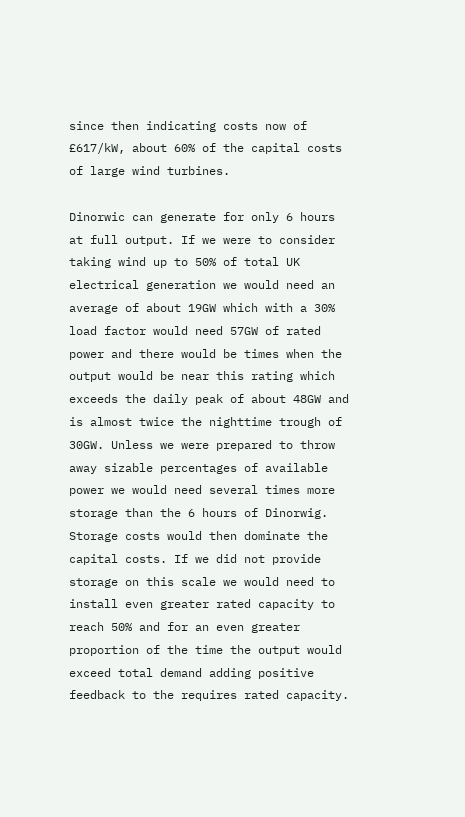since then indicating costs now of £617/kW, about 60% of the capital costs of large wind turbines.

Dinorwic can generate for only 6 hours at full output. If we were to consider taking wind up to 50% of total UK electrical generation we would need an average of about 19GW which with a 30% load factor would need 57GW of rated power and there would be times when the output would be near this rating which exceeds the daily peak of about 48GW and is almost twice the nighttime trough of 30GW. Unless we were prepared to throw away sizable percentages of available power we would need several times more storage than the 6 hours of Dinorwig. Storage costs would then dominate the capital costs. If we did not provide storage on this scale we would need to install even greater rated capacity to reach 50% and for an even greater proportion of the time the output would exceed total demand adding positive feedback to the requires rated capacity.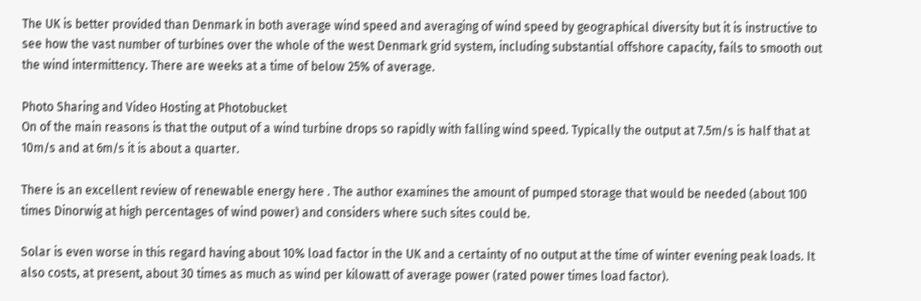The UK is better provided than Denmark in both average wind speed and averaging of wind speed by geographical diversity but it is instructive to see how the vast number of turbines over the whole of the west Denmark grid system, including substantial offshore capacity, fails to smooth out the wind intermittency. There are weeks at a time of below 25% of average.

Photo Sharing and Video Hosting at Photobucket
On of the main reasons is that the output of a wind turbine drops so rapidly with falling wind speed. Typically the output at 7.5m/s is half that at 10m/s and at 6m/s it is about a quarter.

There is an excellent review of renewable energy here . The author examines the amount of pumped storage that would be needed (about 100 times Dinorwig at high percentages of wind power) and considers where such sites could be.

Solar is even worse in this regard having about 10% load factor in the UK and a certainty of no output at the time of winter evening peak loads. It also costs, at present, about 30 times as much as wind per kilowatt of average power (rated power times load factor).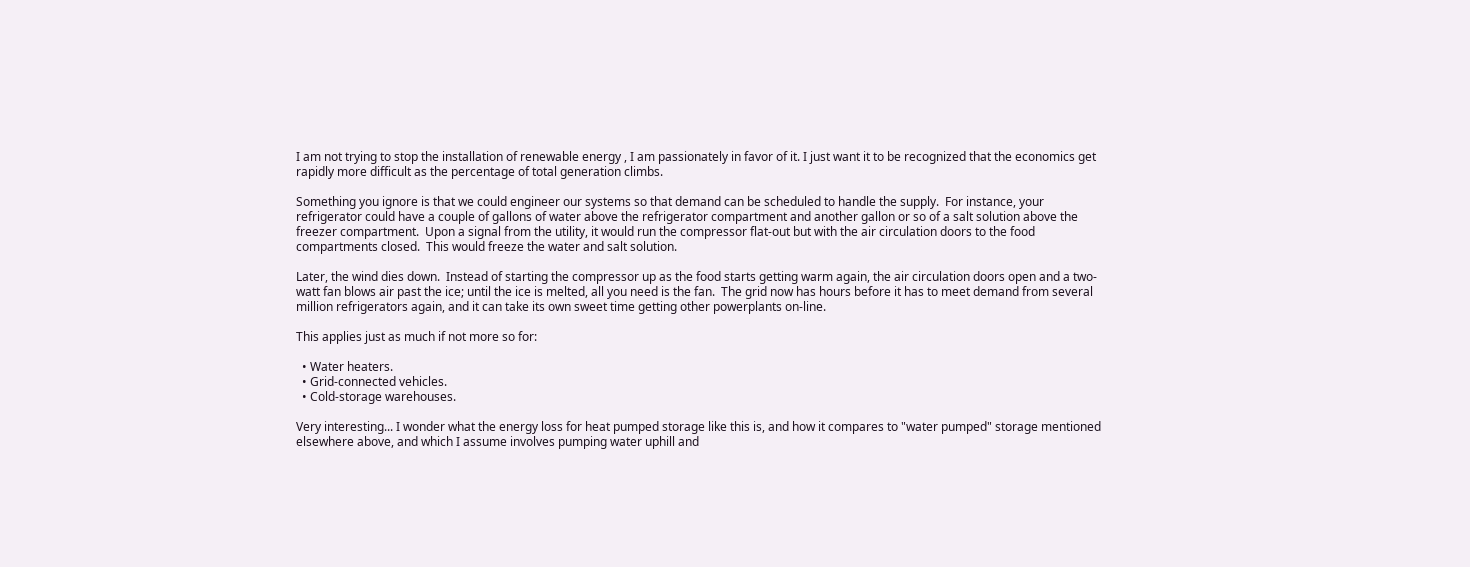I am not trying to stop the installation of renewable energy , I am passionately in favor of it. I just want it to be recognized that the economics get rapidly more difficult as the percentage of total generation climbs.

Something you ignore is that we could engineer our systems so that demand can be scheduled to handle the supply.  For instance, your refrigerator could have a couple of gallons of water above the refrigerator compartment and another gallon or so of a salt solution above the freezer compartment.  Upon a signal from the utility, it would run the compressor flat-out but with the air circulation doors to the food compartments closed.  This would freeze the water and salt solution.

Later, the wind dies down.  Instead of starting the compressor up as the food starts getting warm again, the air circulation doors open and a two-watt fan blows air past the ice; until the ice is melted, all you need is the fan.  The grid now has hours before it has to meet demand from several million refrigerators again, and it can take its own sweet time getting other powerplants on-line.

This applies just as much if not more so for:

  • Water heaters.
  • Grid-connected vehicles.
  • Cold-storage warehouses.

Very interesting... I wonder what the energy loss for heat pumped storage like this is, and how it compares to "water pumped" storage mentioned elsewhere above, and which I assume involves pumping water uphill and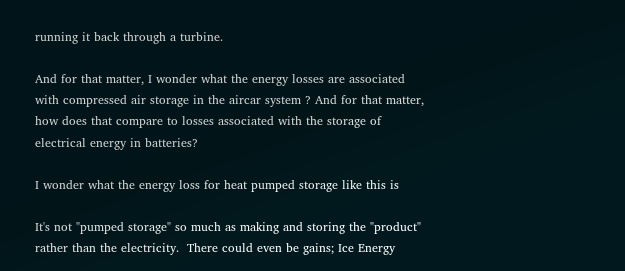running it back through a turbine.

And for that matter, I wonder what the energy losses are associated with compressed air storage in the aircar system ? And for that matter, how does that compare to losses associated with the storage of electrical energy in batteries?

I wonder what the energy loss for heat pumped storage like this is

It's not "pumped storage" so much as making and storing the "product" rather than the electricity.  There could even be gains; Ice Energy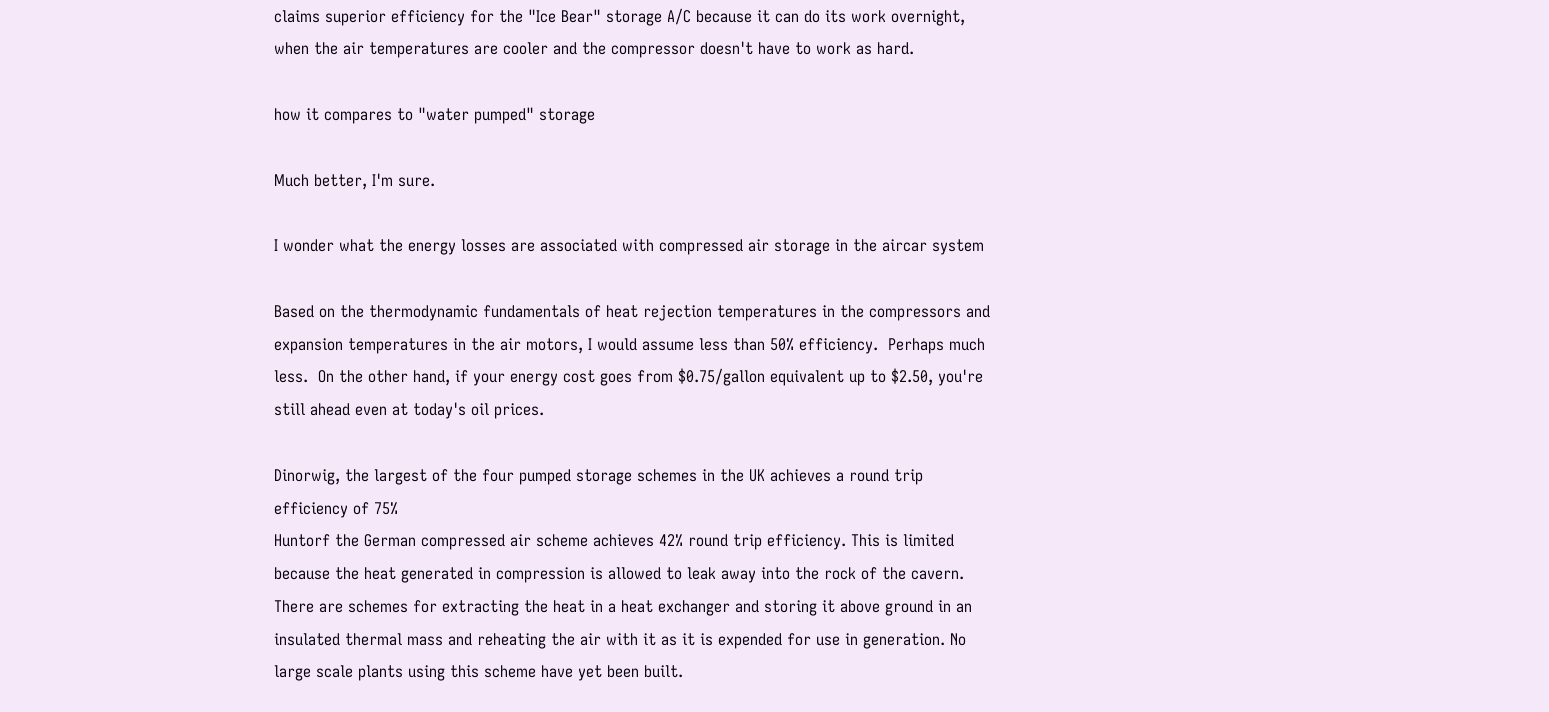claims superior efficiency for the "Ice Bear" storage A/C because it can do its work overnight, when the air temperatures are cooler and the compressor doesn't have to work as hard.

how it compares to "water pumped" storage

Much better, I'm sure.

I wonder what the energy losses are associated with compressed air storage in the aircar system

Based on the thermodynamic fundamentals of heat rejection temperatures in the compressors and expansion temperatures in the air motors, I would assume less than 50% efficiency.  Perhaps much less.  On the other hand, if your energy cost goes from $0.75/gallon equivalent up to $2.50, you're still ahead even at today's oil prices.

Dinorwig, the largest of the four pumped storage schemes in the UK achieves a round trip efficiency of 75%
Huntorf the German compressed air scheme achieves 42% round trip efficiency. This is limited because the heat generated in compression is allowed to leak away into the rock of the cavern. There are schemes for extracting the heat in a heat exchanger and storing it above ground in an insulated thermal mass and reheating the air with it as it is expended for use in generation. No large scale plants using this scheme have yet been built.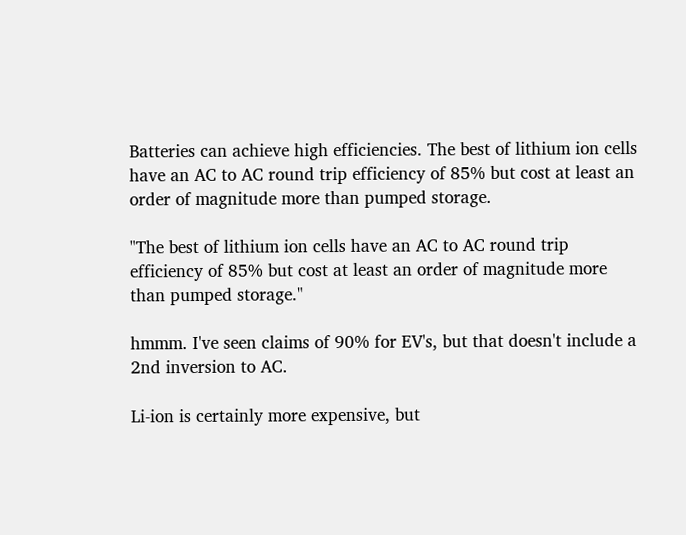Batteries can achieve high efficiencies. The best of lithium ion cells have an AC to AC round trip efficiency of 85% but cost at least an order of magnitude more than pumped storage.

"The best of lithium ion cells have an AC to AC round trip efficiency of 85% but cost at least an order of magnitude more than pumped storage."

hmmm. I've seen claims of 90% for EV's, but that doesn't include a 2nd inversion to AC.

Li-ion is certainly more expensive, but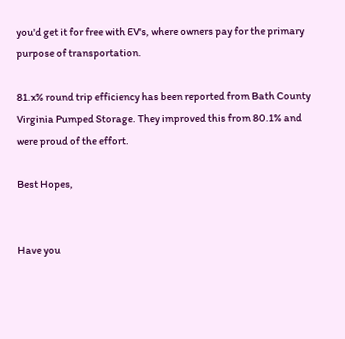you'd get it for free with EV's, where owners pay for the primary purpose of transportation.

81.x% round trip efficiency has been reported from Bath County Virginia Pumped Storage. They improved this from 80.1% and were proud of the effort.

Best Hopes,


Have you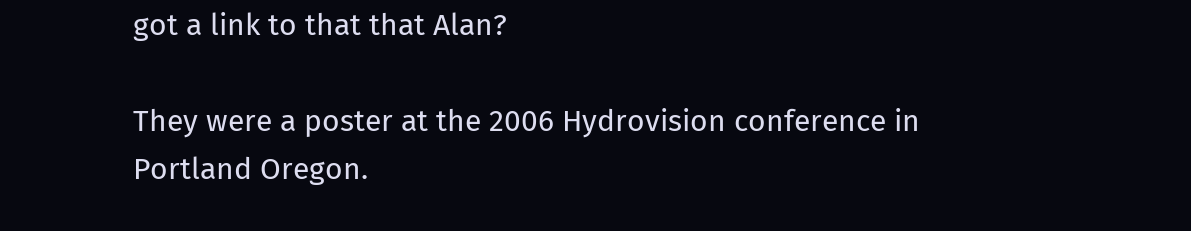got a link to that that Alan?

They were a poster at the 2006 Hydrovision conference in Portland Oregon.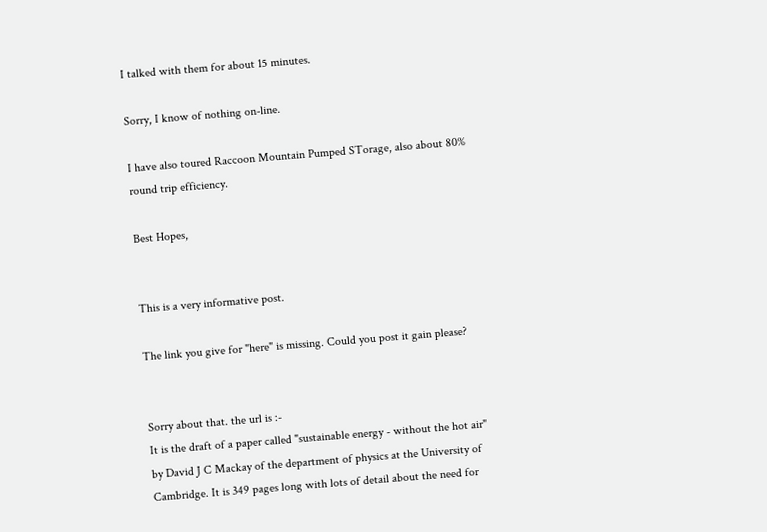I talked with them for about 15 minutes.

Sorry, I know of nothing on-line.

I have also toured Raccoon Mountain Pumped STorage, also about 80% round trip efficiency.

Best Hopes,


This is a very informative post.

The link you give for "here" is missing. Could you post it gain please?


Sorry about that. the url is :-
It is the draft of a paper called "sustainable energy - without the hot air" by David J C Mackay of the department of physics at the University of Cambridge. It is 349 pages long with lots of detail about the need for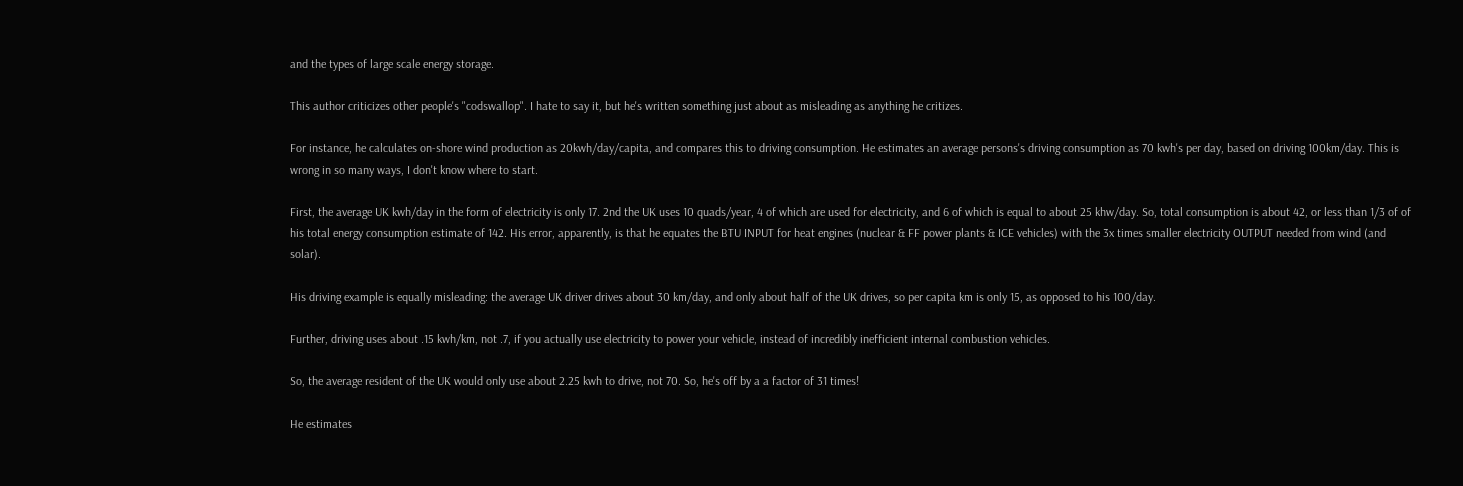and the types of large scale energy storage.

This author criticizes other people's "codswallop". I hate to say it, but he's written something just about as misleading as anything he critizes.

For instance, he calculates on-shore wind production as 20kwh/day/capita, and compares this to driving consumption. He estimates an average persons's driving consumption as 70 kwh's per day, based on driving 100km/day. This is wrong in so many ways, I don't know where to start.

First, the average UK kwh/day in the form of electricity is only 17. 2nd the UK uses 10 quads/year, 4 of which are used for electricity, and 6 of which is equal to about 25 khw/day. So, total consumption is about 42, or less than 1/3 of of his total energy consumption estimate of 142. His error, apparently, is that he equates the BTU INPUT for heat engines (nuclear & FF power plants & ICE vehicles) with the 3x times smaller electricity OUTPUT needed from wind (and solar).

His driving example is equally misleading: the average UK driver drives about 30 km/day, and only about half of the UK drives, so per capita km is only 15, as opposed to his 100/day.

Further, driving uses about .15 kwh/km, not .7, if you actually use electricity to power your vehicle, instead of incredibly inefficient internal combustion vehicles.

So, the average resident of the UK would only use about 2.25 kwh to drive, not 70. So, he's off by a a factor of 31 times!

He estimates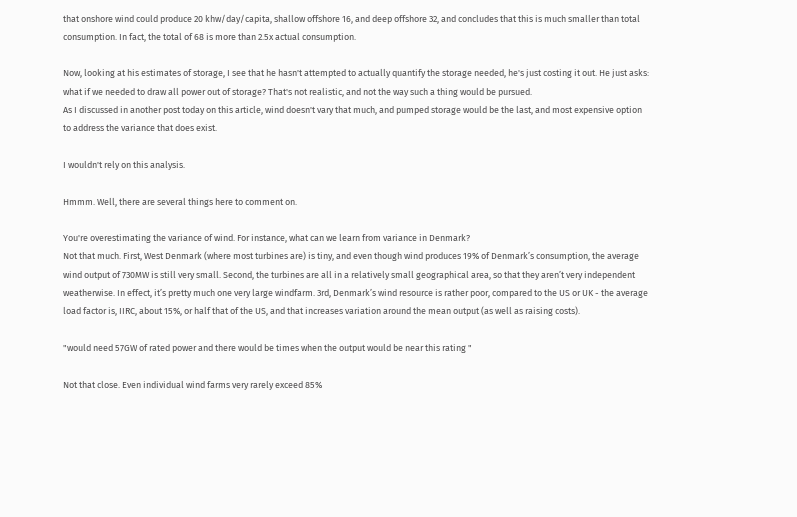that onshore wind could produce 20 khw/day/capita, shallow offshore 16, and deep offshore 32, and concludes that this is much smaller than total consumption. In fact, the total of 68 is more than 2.5x actual consumption.

Now, looking at his estimates of storage, I see that he hasn't attempted to actually quantify the storage needed, he's just costing it out. He just asks: what if we needed to draw all power out of storage? That's not realistic, and not the way such a thing would be pursued.
As I discussed in another post today on this article, wind doesn't vary that much, and pumped storage would be the last, and most expensive option to address the variance that does exist.

I wouldn't rely on this analysis.

Hmmm. Well, there are several things here to comment on.

You're overestimating the variance of wind. For instance, what can we learn from variance in Denmark?
Not that much. First, West Denmark (where most turbines are) is tiny, and even though wind produces 19% of Denmark’s consumption, the average wind output of 730MW is still very small. Second, the turbines are all in a relatively small geographical area, so that they aren’t very independent weatherwise. In effect, it’s pretty much one very large windfarm. 3rd, Denmark’s wind resource is rather poor, compared to the US or UK - the average load factor is, IIRC, about 15%, or half that of the US, and that increases variation around the mean output (as well as raising costs).

"would need 57GW of rated power and there would be times when the output would be near this rating "

Not that close. Even individual wind farms very rarely exceed 85%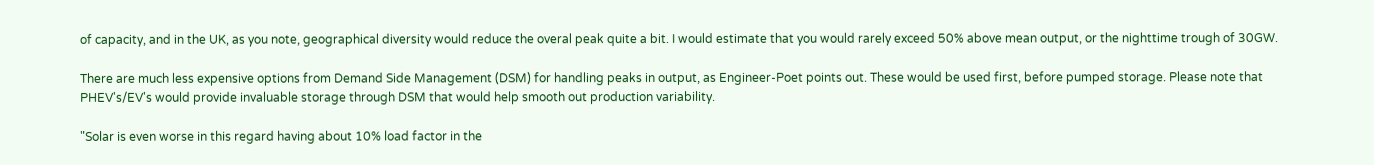of capacity, and in the UK, as you note, geographical diversity would reduce the overal peak quite a bit. I would estimate that you would rarely exceed 50% above mean output, or the nighttime trough of 30GW.

There are much less expensive options from Demand Side Management (DSM) for handling peaks in output, as Engineer-Poet points out. These would be used first, before pumped storage. Please note that PHEV's/EV's would provide invaluable storage through DSM that would help smooth out production variability.

"Solar is even worse in this regard having about 10% load factor in the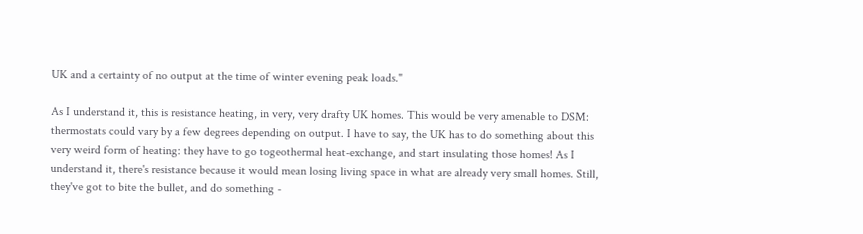UK and a certainty of no output at the time of winter evening peak loads."

As I understand it, this is resistance heating, in very, very drafty UK homes. This would be very amenable to DSM: thermostats could vary by a few degrees depending on output. I have to say, the UK has to do something about this very weird form of heating: they have to go togeothermal heat-exchange, and start insulating those homes! As I understand it, there's resistance because it would mean losing living space in what are already very small homes. Still, they've got to bite the bullet, and do something -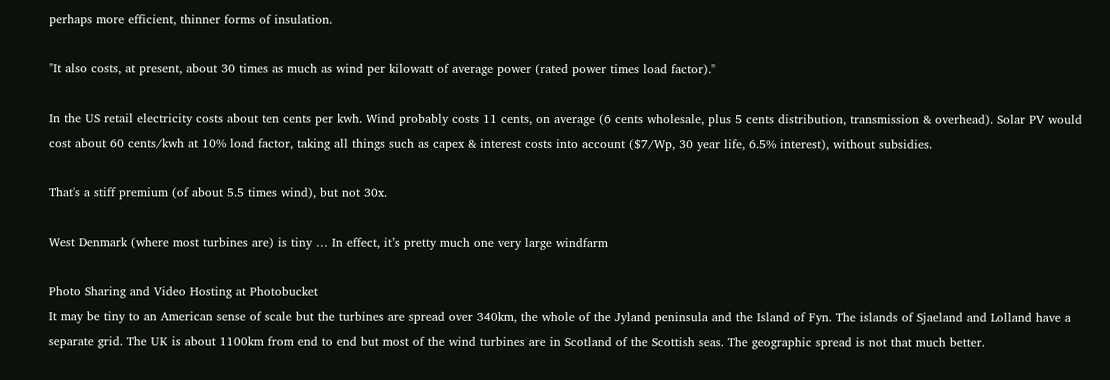perhaps more efficient, thinner forms of insulation.

"It also costs, at present, about 30 times as much as wind per kilowatt of average power (rated power times load factor)."

In the US retail electricity costs about ten cents per kwh. Wind probably costs 11 cents, on average (6 cents wholesale, plus 5 cents distribution, transmission & overhead). Solar PV would cost about 60 cents/kwh at 10% load factor, taking all things such as capex & interest costs into account ($7/Wp, 30 year life, 6.5% interest), without subsidies.

That's a stiff premium (of about 5.5 times wind), but not 30x.

West Denmark (where most turbines are) is tiny … In effect, it’s pretty much one very large windfarm

Photo Sharing and Video Hosting at Photobucket
It may be tiny to an American sense of scale but the turbines are spread over 340km, the whole of the Jyland peninsula and the Island of Fyn. The islands of Sjaeland and Lolland have a separate grid. The UK is about 1100km from end to end but most of the wind turbines are in Scotland of the Scottish seas. The geographic spread is not that much better.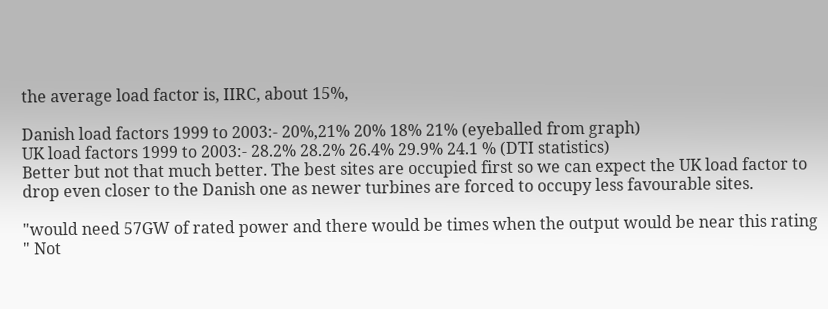the average load factor is, IIRC, about 15%,

Danish load factors 1999 to 2003:- 20%,21% 20% 18% 21% (eyeballed from graph)
UK load factors 1999 to 2003:- 28.2% 28.2% 26.4% 29.9% 24.1 % (DTI statistics)
Better but not that much better. The best sites are occupied first so we can expect the UK load factor to drop even closer to the Danish one as newer turbines are forced to occupy less favourable sites.

"would need 57GW of rated power and there would be times when the output would be near this rating " Not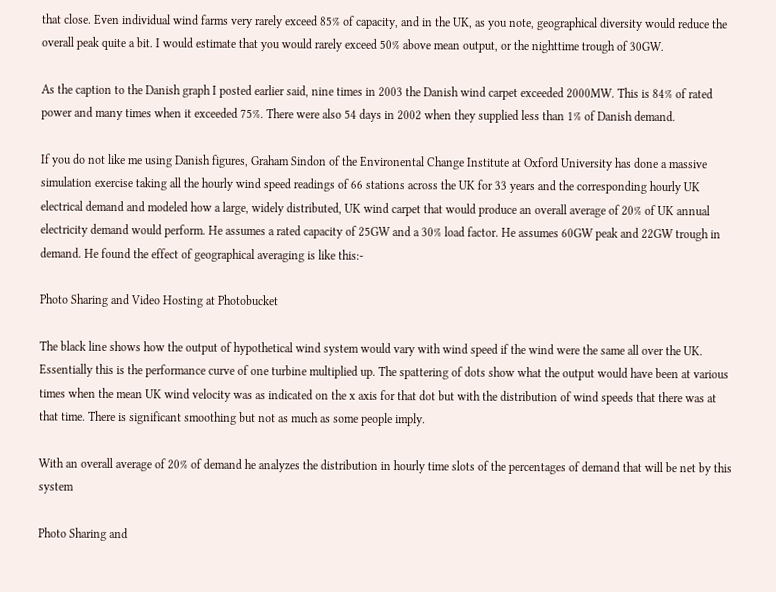that close. Even individual wind farms very rarely exceed 85% of capacity, and in the UK, as you note, geographical diversity would reduce the overall peak quite a bit. I would estimate that you would rarely exceed 50% above mean output, or the nighttime trough of 30GW.

As the caption to the Danish graph I posted earlier said, nine times in 2003 the Danish wind carpet exceeded 2000MW. This is 84% of rated power and many times when it exceeded 75%. There were also 54 days in 2002 when they supplied less than 1% of Danish demand.

If you do not like me using Danish figures, Graham Sindon of the Environental Change Institute at Oxford University has done a massive simulation exercise taking all the hourly wind speed readings of 66 stations across the UK for 33 years and the corresponding hourly UK electrical demand and modeled how a large, widely distributed, UK wind carpet that would produce an overall average of 20% of UK annual electricity demand would perform. He assumes a rated capacity of 25GW and a 30% load factor. He assumes 60GW peak and 22GW trough in demand. He found the effect of geographical averaging is like this:-

Photo Sharing and Video Hosting at Photobucket

The black line shows how the output of hypothetical wind system would vary with wind speed if the wind were the same all over the UK. Essentially this is the performance curve of one turbine multiplied up. The spattering of dots show what the output would have been at various times when the mean UK wind velocity was as indicated on the x axis for that dot but with the distribution of wind speeds that there was at that time. There is significant smoothing but not as much as some people imply.

With an overall average of 20% of demand he analyzes the distribution in hourly time slots of the percentages of demand that will be net by this system

Photo Sharing and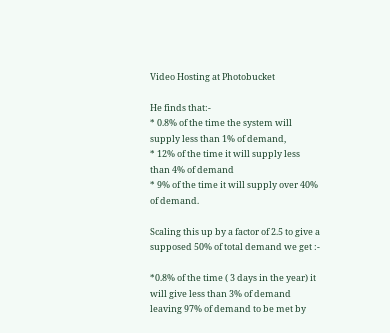Video Hosting at Photobucket

He finds that:-
* 0.8% of the time the system will supply less than 1% of demand,
* 12% of the time it will supply less than 4% of demand
* 9% of the time it will supply over 40% of demand.

Scaling this up by a factor of 2.5 to give a supposed 50% of total demand we get :-

*0.8% of the time ( 3 days in the year) it will give less than 3% of demand leaving 97% of demand to be met by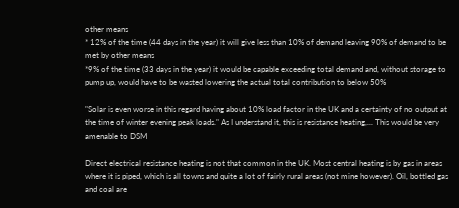other means
* 12% of the time (44 days in the year) it will give less than 10% of demand leaving 90% of demand to be met by other means
*9% of the time (33 days in the year) it would be capable exceeding total demand and, without storage to pump up, would have to be wasted lowering the actual total contribution to below 50%

"Solar is even worse in this regard having about 10% load factor in the UK and a certainty of no output at the time of winter evening peak loads." As I understand it, this is resistance heating,... This would be very amenable to DSM

Direct electrical resistance heating is not that common in the UK. Most central heating is by gas in areas where it is piped, which is all towns and quite a lot of fairly rural areas (not mine however). Oil, bottled gas and coal are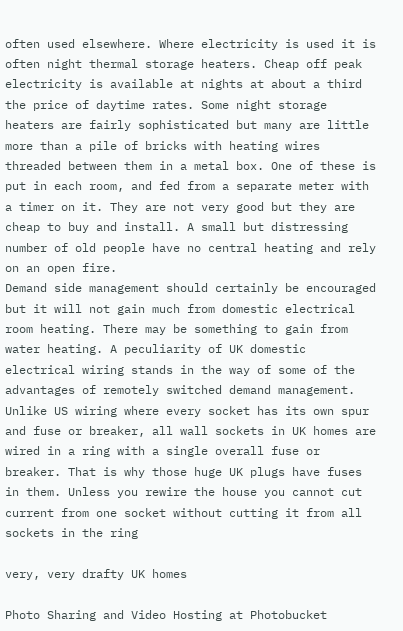often used elsewhere. Where electricity is used it is often night thermal storage heaters. Cheap off peak electricity is available at nights at about a third the price of daytime rates. Some night storage heaters are fairly sophisticated but many are little more than a pile of bricks with heating wires threaded between them in a metal box. One of these is put in each room, and fed from a separate meter with a timer on it. They are not very good but they are cheap to buy and install. A small but distressing number of old people have no central heating and rely on an open fire.
Demand side management should certainly be encouraged but it will not gain much from domestic electrical room heating. There may be something to gain from water heating. A peculiarity of UK domestic electrical wiring stands in the way of some of the advantages of remotely switched demand management. Unlike US wiring where every socket has its own spur and fuse or breaker, all wall sockets in UK homes are wired in a ring with a single overall fuse or breaker. That is why those huge UK plugs have fuses in them. Unless you rewire the house you cannot cut current from one socket without cutting it from all sockets in the ring

very, very drafty UK homes

Photo Sharing and Video Hosting at Photobucket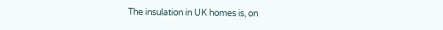The insulation in UK homes is, on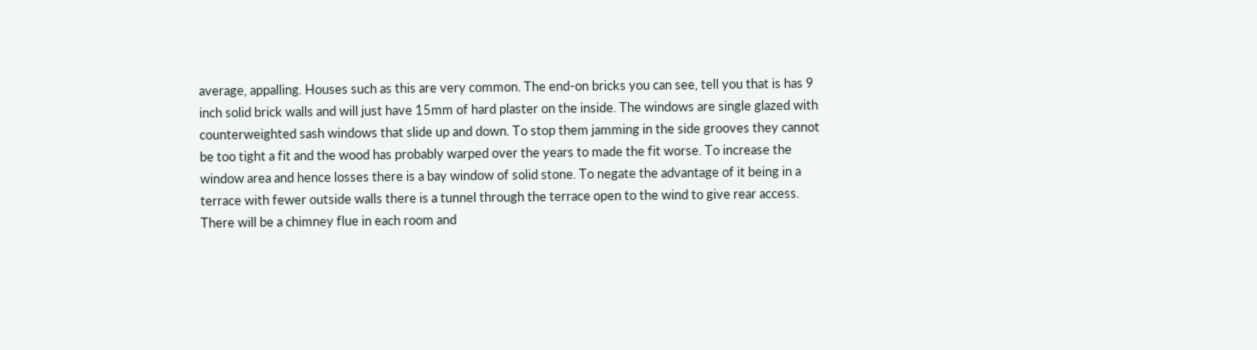average, appalling. Houses such as this are very common. The end-on bricks you can see, tell you that is has 9 inch solid brick walls and will just have 15mm of hard plaster on the inside. The windows are single glazed with counterweighted sash windows that slide up and down. To stop them jamming in the side grooves they cannot be too tight a fit and the wood has probably warped over the years to made the fit worse. To increase the window area and hence losses there is a bay window of solid stone. To negate the advantage of it being in a terrace with fewer outside walls there is a tunnel through the terrace open to the wind to give rear access. There will be a chimney flue in each room and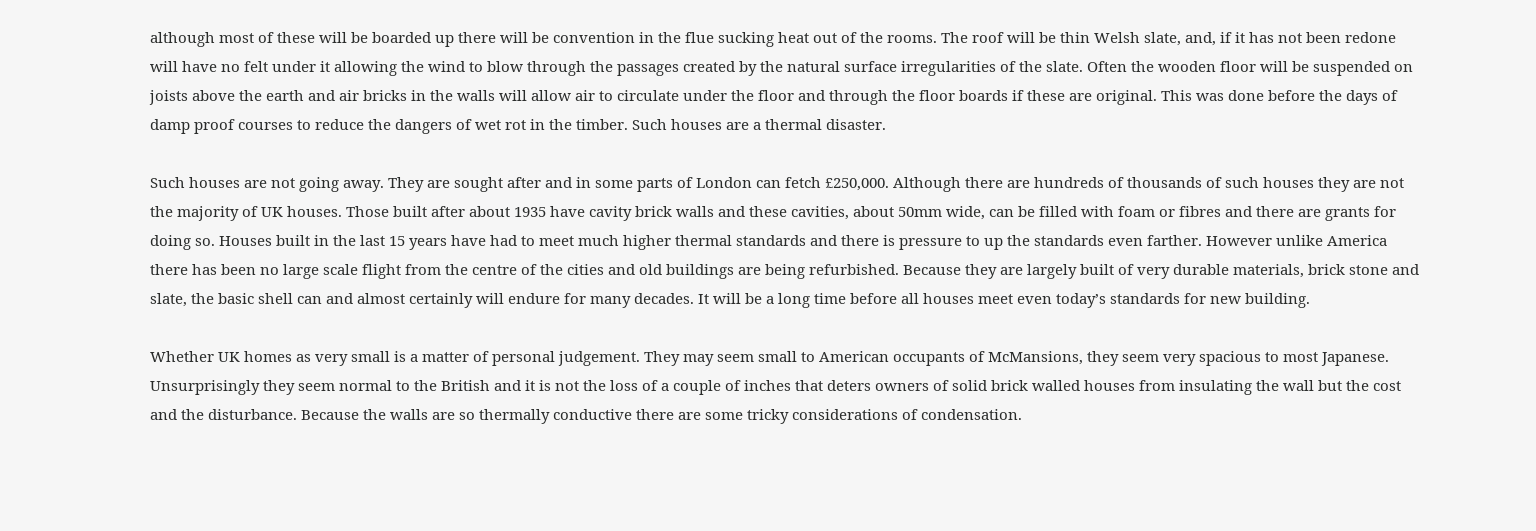although most of these will be boarded up there will be convention in the flue sucking heat out of the rooms. The roof will be thin Welsh slate, and, if it has not been redone will have no felt under it allowing the wind to blow through the passages created by the natural surface irregularities of the slate. Often the wooden floor will be suspended on joists above the earth and air bricks in the walls will allow air to circulate under the floor and through the floor boards if these are original. This was done before the days of damp proof courses to reduce the dangers of wet rot in the timber. Such houses are a thermal disaster.

Such houses are not going away. They are sought after and in some parts of London can fetch £250,000. Although there are hundreds of thousands of such houses they are not the majority of UK houses. Those built after about 1935 have cavity brick walls and these cavities, about 50mm wide, can be filled with foam or fibres and there are grants for doing so. Houses built in the last 15 years have had to meet much higher thermal standards and there is pressure to up the standards even farther. However unlike America there has been no large scale flight from the centre of the cities and old buildings are being refurbished. Because they are largely built of very durable materials, brick stone and slate, the basic shell can and almost certainly will endure for many decades. It will be a long time before all houses meet even today’s standards for new building.

Whether UK homes as very small is a matter of personal judgement. They may seem small to American occupants of McMansions, they seem very spacious to most Japanese. Unsurprisingly they seem normal to the British and it is not the loss of a couple of inches that deters owners of solid brick walled houses from insulating the wall but the cost and the disturbance. Because the walls are so thermally conductive there are some tricky considerations of condensation.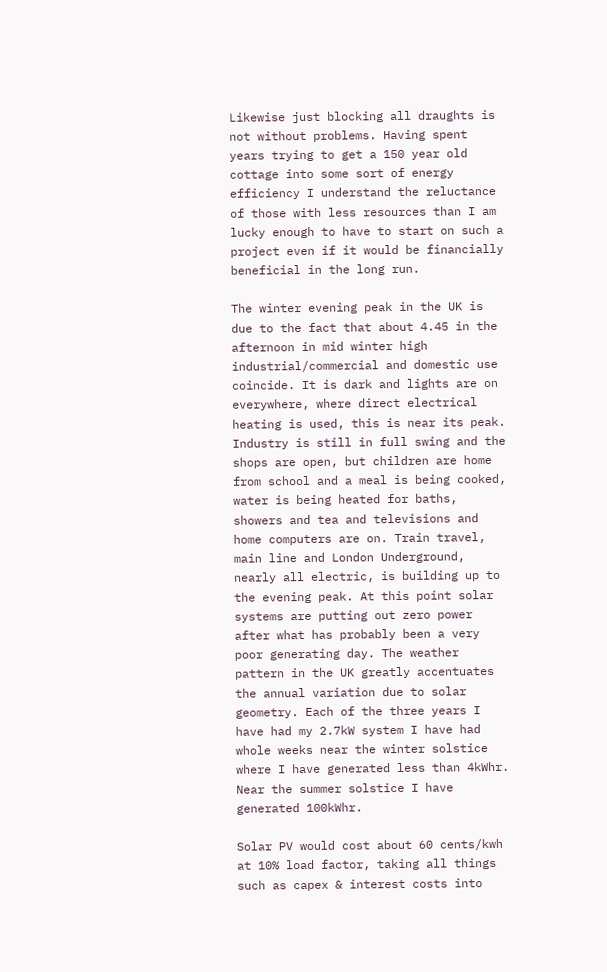Likewise just blocking all draughts is not without problems. Having spent years trying to get a 150 year old cottage into some sort of energy efficiency I understand the reluctance of those with less resources than I am lucky enough to have to start on such a project even if it would be financially beneficial in the long run.

The winter evening peak in the UK is due to the fact that about 4.45 in the afternoon in mid winter high industrial/commercial and domestic use coincide. It is dark and lights are on everywhere, where direct electrical heating is used, this is near its peak. Industry is still in full swing and the shops are open, but children are home from school and a meal is being cooked, water is being heated for baths, showers and tea and televisions and home computers are on. Train travel, main line and London Underground, nearly all electric, is building up to the evening peak. At this point solar systems are putting out zero power after what has probably been a very poor generating day. The weather pattern in the UK greatly accentuates the annual variation due to solar geometry. Each of the three years I have had my 2.7kW system I have had whole weeks near the winter solstice where I have generated less than 4kWhr. Near the summer solstice I have generated 100kWhr.

Solar PV would cost about 60 cents/kwh at 10% load factor, taking all things such as capex & interest costs into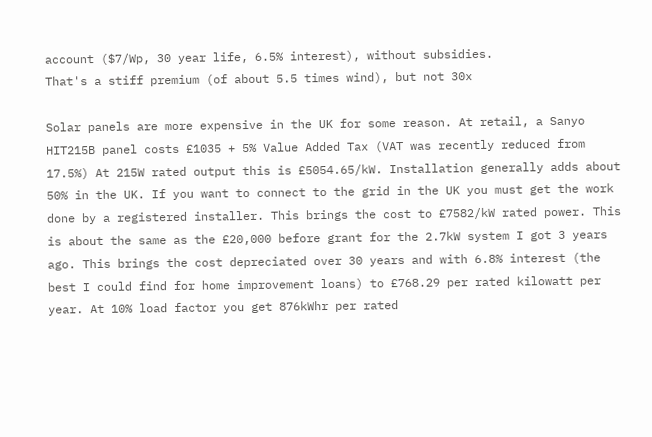account ($7/Wp, 30 year life, 6.5% interest), without subsidies.
That's a stiff premium (of about 5.5 times wind), but not 30x

Solar panels are more expensive in the UK for some reason. At retail, a Sanyo HIT215B panel costs £1035 + 5% Value Added Tax (VAT was recently reduced from 17.5%) At 215W rated output this is £5054.65/kW. Installation generally adds about 50% in the UK. If you want to connect to the grid in the UK you must get the work done by a registered installer. This brings the cost to £7582/kW rated power. This is about the same as the £20,000 before grant for the 2.7kW system I got 3 years ago. This brings the cost depreciated over 30 years and with 6.8% interest (the best I could find for home improvement loans) to £768.29 per rated kilowatt per year. At 10% load factor you get 876kWhr per rated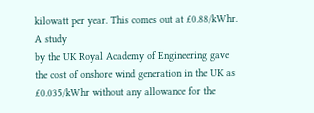kilowatt per year. This comes out at £0.88/kWhr.
A study
by the UK Royal Academy of Engineering gave the cost of onshore wind generation in the UK as £0.035/kWhr without any allowance for the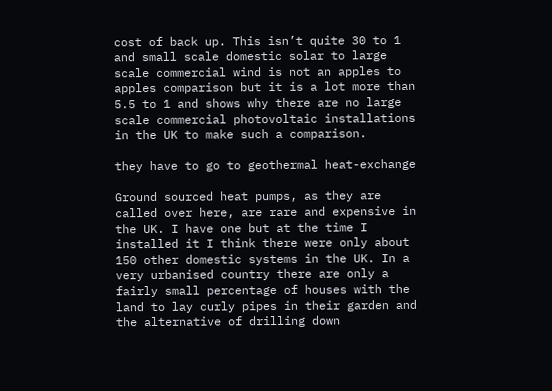cost of back up. This isn’t quite 30 to 1 and small scale domestic solar to large scale commercial wind is not an apples to apples comparison but it is a lot more than 5.5 to 1 and shows why there are no large scale commercial photovoltaic installations in the UK to make such a comparison.

they have to go to geothermal heat-exchange

Ground sourced heat pumps, as they are called over here, are rare and expensive in the UK. I have one but at the time I installed it I think there were only about 150 other domestic systems in the UK. In a very urbanised country there are only a fairly small percentage of houses with the land to lay curly pipes in their garden and the alternative of drilling down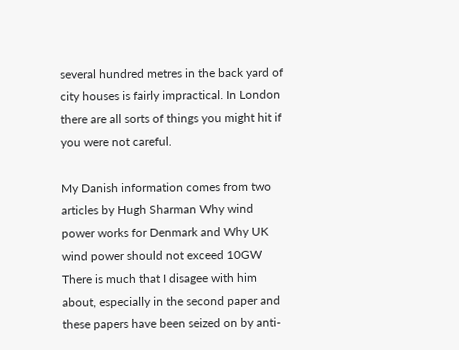several hundred metres in the back yard of city houses is fairly impractical. In London there are all sorts of things you might hit if you were not careful.

My Danish information comes from two articles by Hugh Sharman Why wind power works for Denmark and Why UK wind power should not exceed 10GW There is much that I disagee with him about, especially in the second paper and these papers have been seized on by anti-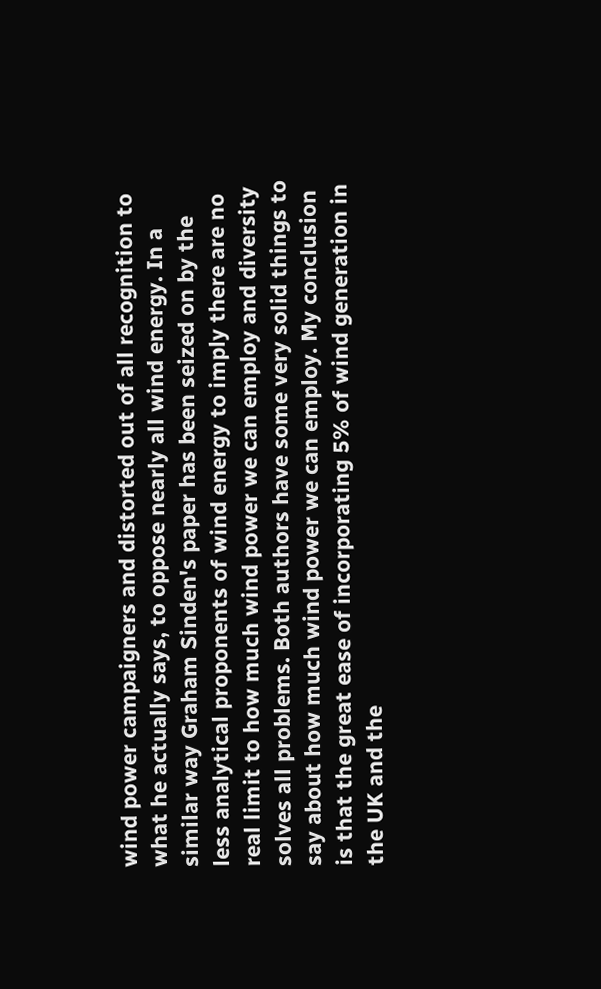wind power campaigners and distorted out of all recognition to what he actually says, to oppose nearly all wind energy. In a similar way Graham Sinden's paper has been seized on by the less analytical proponents of wind energy to imply there are no real limit to how much wind power we can employ and diversity solves all problems. Both authors have some very solid things to say about how much wind power we can employ. My conclusion is that the great ease of incorporating 5% of wind generation in the UK and the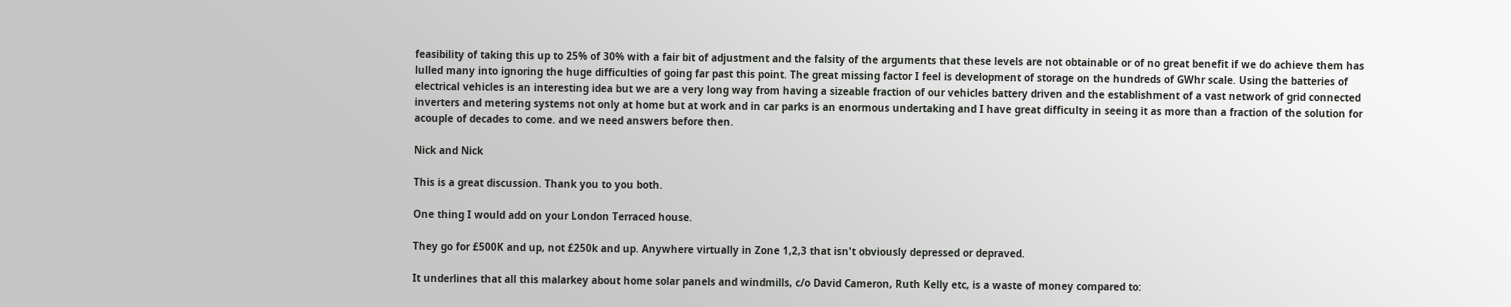feasibility of taking this up to 25% of 30% with a fair bit of adjustment and the falsity of the arguments that these levels are not obtainable or of no great benefit if we do achieve them has lulled many into ignoring the huge difficulties of going far past this point. The great missing factor I feel is development of storage on the hundreds of GWhr scale. Using the batteries of electrical vehicles is an interesting idea but we are a very long way from having a sizeable fraction of our vehicles battery driven and the establishment of a vast network of grid connected inverters and metering systems not only at home but at work and in car parks is an enormous undertaking and I have great difficulty in seeing it as more than a fraction of the solution for acouple of decades to come. and we need answers before then.

Nick and Nick

This is a great discussion. Thank you to you both.

One thing I would add on your London Terraced house.

They go for £500K and up, not £250k and up. Anywhere virtually in Zone 1,2,3 that isn't obviously depressed or depraved.

It underlines that all this malarkey about home solar panels and windmills, c/o David Cameron, Ruth Kelly etc, is a waste of money compared to: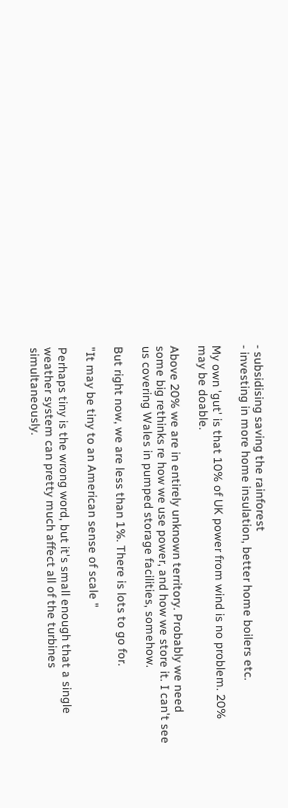- subsidising saving the rainforest
- investing in more home insulation, better home boilers etc.

My own 'gut' is that 10% of UK power from wind is no problem. 20% may be doable.

Above 20% we are in entirely unknown territory. Probably we need some big rethinks re how we use power, and how we store it. I can't see us covering Wales in pumped storage facilities, somehow.

But right now, we are less than 1%. There is lots to go for.

"It may be tiny to an American sense of scale "

Perhaps tiny is the wrong word, but it's small enough that a single weather system can pretty much affect all of the turbines simultaneously.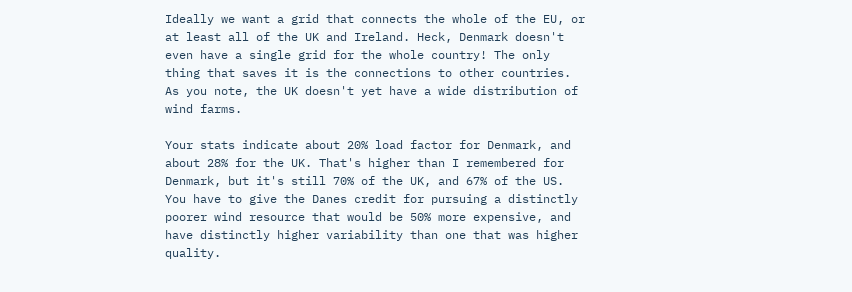Ideally we want a grid that connects the whole of the EU, or at least all of the UK and Ireland. Heck, Denmark doesn't even have a single grid for the whole country! The only thing that saves it is the connections to other countries. As you note, the UK doesn't yet have a wide distribution of wind farms.

Your stats indicate about 20% load factor for Denmark, and about 28% for the UK. That's higher than I remembered for Denmark, but it's still 70% of the UK, and 67% of the US. You have to give the Danes credit for pursuing a distinctly poorer wind resource that would be 50% more expensive, and have distinctly higher variability than one that was higher quality.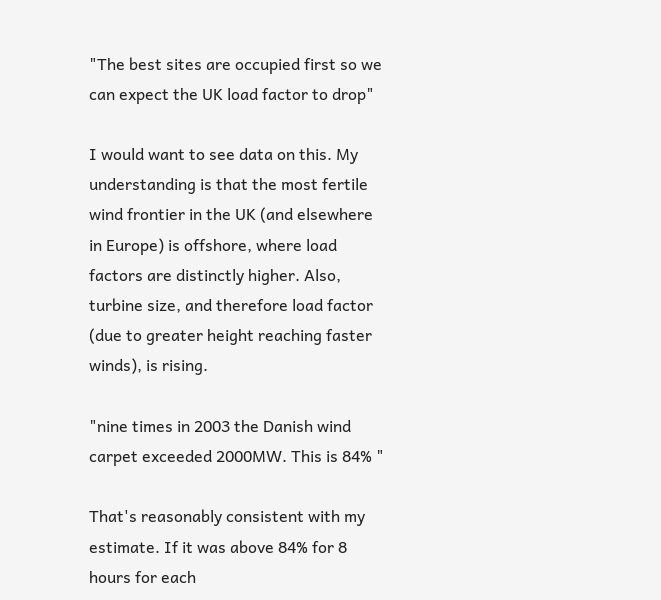"The best sites are occupied first so we can expect the UK load factor to drop"

I would want to see data on this. My understanding is that the most fertile wind frontier in the UK (and elsewhere in Europe) is offshore, where load factors are distinctly higher. Also, turbine size, and therefore load factor (due to greater height reaching faster winds), is rising.

"nine times in 2003 the Danish wind carpet exceeded 2000MW. This is 84% "

That's reasonably consistent with my estimate. If it was above 84% for 8 hours for each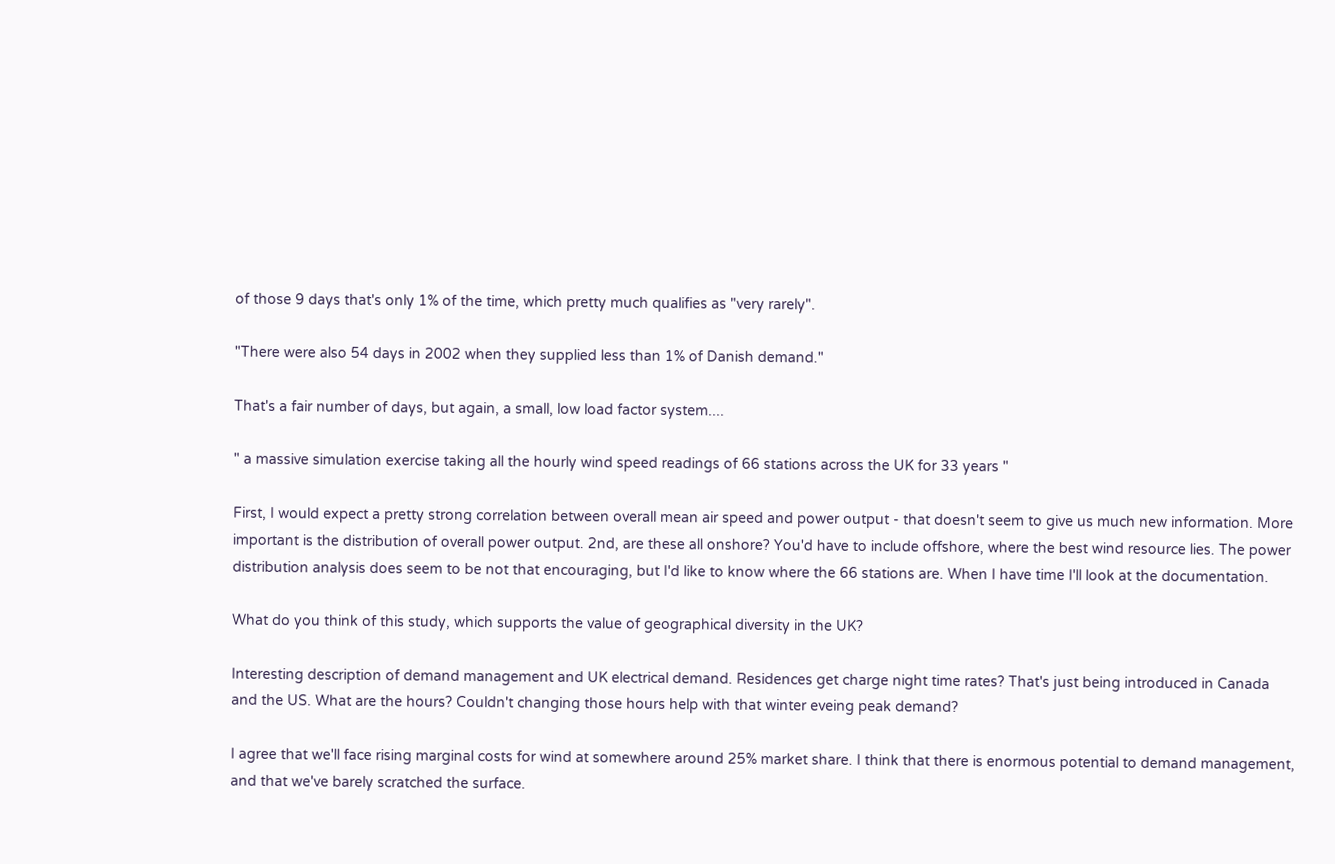of those 9 days that's only 1% of the time, which pretty much qualifies as "very rarely".

"There were also 54 days in 2002 when they supplied less than 1% of Danish demand."

That's a fair number of days, but again, a small, low load factor system....

" a massive simulation exercise taking all the hourly wind speed readings of 66 stations across the UK for 33 years "

First, I would expect a pretty strong correlation between overall mean air speed and power output - that doesn't seem to give us much new information. More important is the distribution of overall power output. 2nd, are these all onshore? You'd have to include offshore, where the best wind resource lies. The power distribution analysis does seem to be not that encouraging, but I'd like to know where the 66 stations are. When I have time I'll look at the documentation.

What do you think of this study, which supports the value of geographical diversity in the UK?

Interesting description of demand management and UK electrical demand. Residences get charge night time rates? That's just being introduced in Canada and the US. What are the hours? Couldn't changing those hours help with that winter eveing peak demand?

I agree that we'll face rising marginal costs for wind at somewhere around 25% market share. I think that there is enormous potential to demand management, and that we've barely scratched the surface.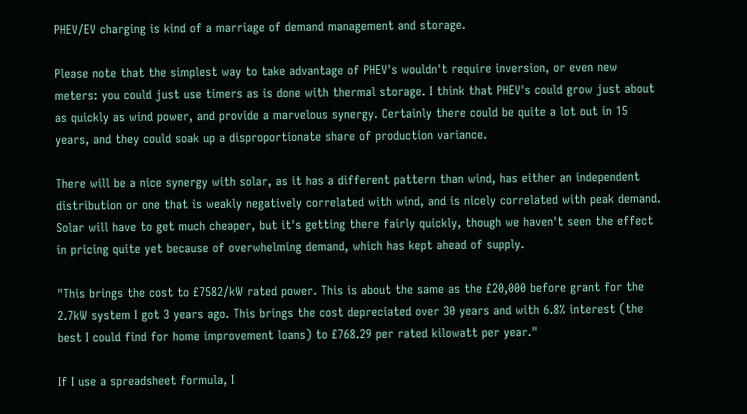PHEV/EV charging is kind of a marriage of demand management and storage.

Please note that the simplest way to take advantage of PHEV's wouldn't require inversion, or even new meters: you could just use timers as is done with thermal storage. I think that PHEV's could grow just about as quickly as wind power, and provide a marvelous synergy. Certainly there could be quite a lot out in 15 years, and they could soak up a disproportionate share of production variance.

There will be a nice synergy with solar, as it has a different pattern than wind, has either an independent distribution or one that is weakly negatively correlated with wind, and is nicely correlated with peak demand. Solar will have to get much cheaper, but it's getting there fairly quickly, though we haven't seen the effect in pricing quite yet because of overwhelming demand, which has kept ahead of supply.

"This brings the cost to £7582/kW rated power. This is about the same as the £20,000 before grant for the 2.7kW system I got 3 years ago. This brings the cost depreciated over 30 years and with 6.8% interest (the best I could find for home improvement loans) to £768.29 per rated kilowatt per year."

If I use a spreadsheet formula, I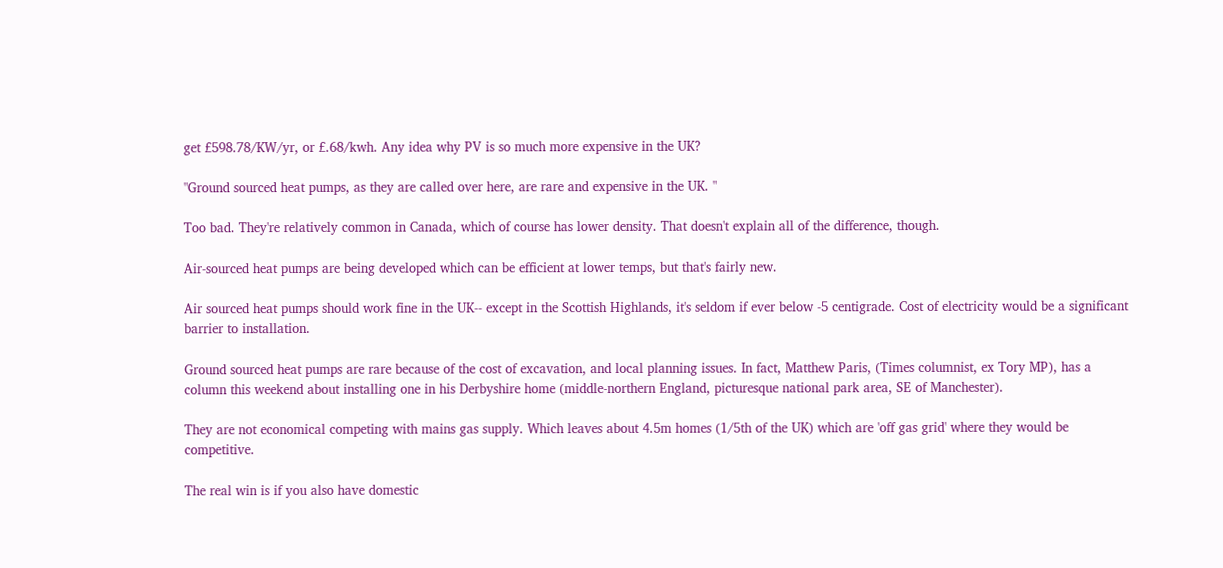get £598.78/KW/yr, or £.68/kwh. Any idea why PV is so much more expensive in the UK?

"Ground sourced heat pumps, as they are called over here, are rare and expensive in the UK. "

Too bad. They're relatively common in Canada, which of course has lower density. That doesn't explain all of the difference, though.

Air-sourced heat pumps are being developed which can be efficient at lower temps, but that's fairly new.

Air sourced heat pumps should work fine in the UK-- except in the Scottish Highlands, it's seldom if ever below -5 centigrade. Cost of electricity would be a significant barrier to installation.

Ground sourced heat pumps are rare because of the cost of excavation, and local planning issues. In fact, Matthew Paris, (Times columnist, ex Tory MP), has a column this weekend about installing one in his Derbyshire home (middle-northern England, picturesque national park area, SE of Manchester).

They are not economical competing with mains gas supply. Which leaves about 4.5m homes (1/5th of the UK) which are 'off gas grid' where they would be competitive.

The real win is if you also have domestic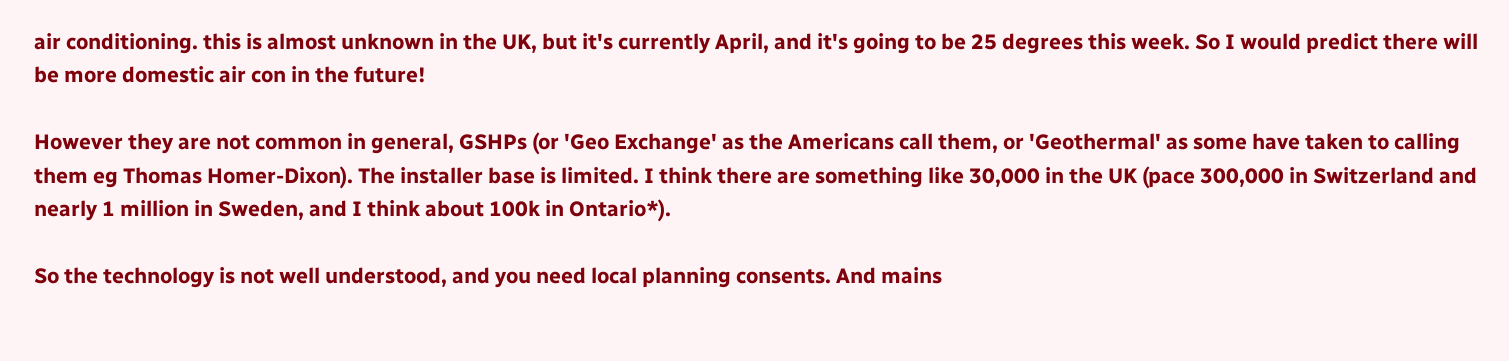air conditioning. this is almost unknown in the UK, but it's currently April, and it's going to be 25 degrees this week. So I would predict there will be more domestic air con in the future!

However they are not common in general, GSHPs (or 'Geo Exchange' as the Americans call them, or 'Geothermal' as some have taken to calling them eg Thomas Homer-Dixon). The installer base is limited. I think there are something like 30,000 in the UK (pace 300,000 in Switzerland and nearly 1 million in Sweden, and I think about 100k in Ontario*).

So the technology is not well understood, and you need local planning consents. And mains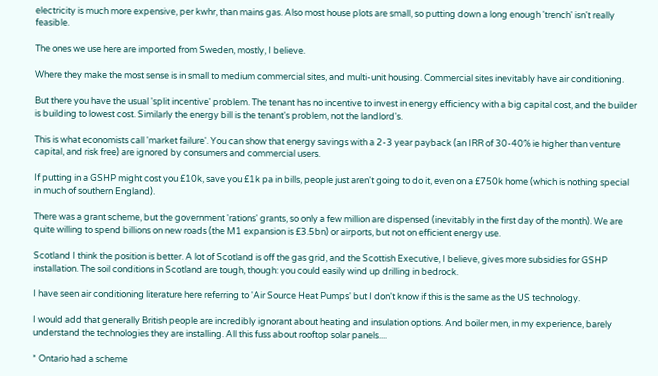electricity is much more expensive, per kwhr, than mains gas. Also most house plots are small, so putting down a long enough 'trench' isn't really feasible.

The ones we use here are imported from Sweden, mostly, I believe.

Where they make the most sense is in small to medium commercial sites, and multi-unit housing. Commercial sites inevitably have air conditioning.

But there you have the usual 'split incentive' problem. The tenant has no incentive to invest in energy efficiency with a big capital cost, and the builder is building to lowest cost. Similarly the energy bill is the tenant's problem, not the landlord's.

This is what economists call 'market failure'. You can show that energy savings with a 2-3 year payback (an IRR of 30-40% ie higher than venture capital, and risk free) are ignored by consumers and commercial users.

If putting in a GSHP might cost you £10k, save you £1k pa in bills, people just aren't going to do it, even on a £750k home (which is nothing special in much of southern England).

There was a grant scheme, but the government 'rations' grants, so only a few million are dispensed (inevitably in the first day of the month). We are quite willing to spend billions on new roads (the M1 expansion is £3.5bn) or airports, but not on efficient energy use.

Scotland I think the position is better. A lot of Scotland is off the gas grid, and the Scottish Executive, I believe, gives more subsidies for GSHP installation. The soil conditions in Scotland are tough, though: you could easily wind up drilling in bedrock.

I have seen air conditioning literature here referring to 'Air Source Heat Pumps' but I don't know if this is the same as the US technology.

I would add that generally British people are incredibly ignorant about heating and insulation options. And boiler men, in my experience, barely understand the technologies they are installing. All this fuss about rooftop solar panels....

* Ontario had a scheme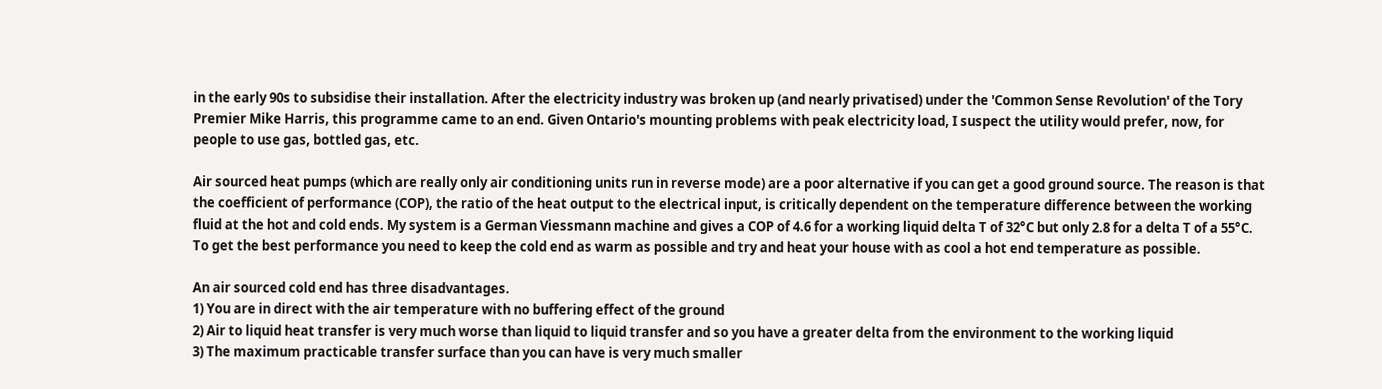in the early 90s to subsidise their installation. After the electricity industry was broken up (and nearly privatised) under the 'Common Sense Revolution' of the Tory Premier Mike Harris, this programme came to an end. Given Ontario's mounting problems with peak electricity load, I suspect the utility would prefer, now, for people to use gas, bottled gas, etc.

Air sourced heat pumps (which are really only air conditioning units run in reverse mode) are a poor alternative if you can get a good ground source. The reason is that the coefficient of performance (COP), the ratio of the heat output to the electrical input, is critically dependent on the temperature difference between the working fluid at the hot and cold ends. My system is a German Viessmann machine and gives a COP of 4.6 for a working liquid delta T of 32°C but only 2.8 for a delta T of a 55°C. To get the best performance you need to keep the cold end as warm as possible and try and heat your house with as cool a hot end temperature as possible.

An air sourced cold end has three disadvantages.
1) You are in direct with the air temperature with no buffering effect of the ground
2) Air to liquid heat transfer is very much worse than liquid to liquid transfer and so you have a greater delta from the environment to the working liquid
3) The maximum practicable transfer surface than you can have is very much smaller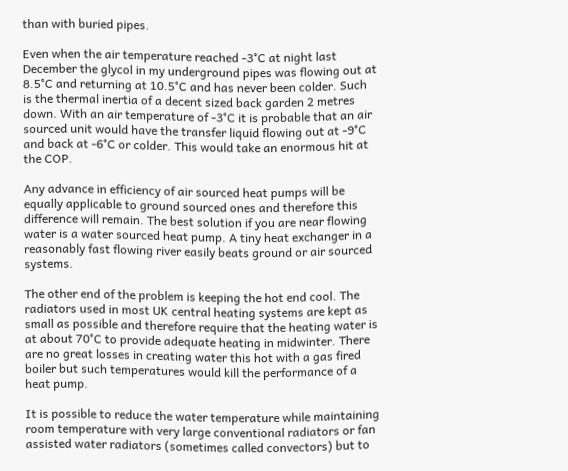than with buried pipes.

Even when the air temperature reached -3°C at night last December the glycol in my underground pipes was flowing out at 8.5°C and returning at 10.5°C and has never been colder. Such is the thermal inertia of a decent sized back garden 2 metres down. With an air temperature of -3°C it is probable that an air sourced unit would have the transfer liquid flowing out at -9°C and back at -6°C or colder. This would take an enormous hit at the COP.

Any advance in efficiency of air sourced heat pumps will be equally applicable to ground sourced ones and therefore this difference will remain. The best solution if you are near flowing water is a water sourced heat pump. A tiny heat exchanger in a reasonably fast flowing river easily beats ground or air sourced systems.

The other end of the problem is keeping the hot end cool. The radiators used in most UK central heating systems are kept as small as possible and therefore require that the heating water is at about 70°C to provide adequate heating in midwinter. There are no great losses in creating water this hot with a gas fired boiler but such temperatures would kill the performance of a heat pump.

It is possible to reduce the water temperature while maintaining room temperature with very large conventional radiators or fan assisted water radiators (sometimes called convectors) but to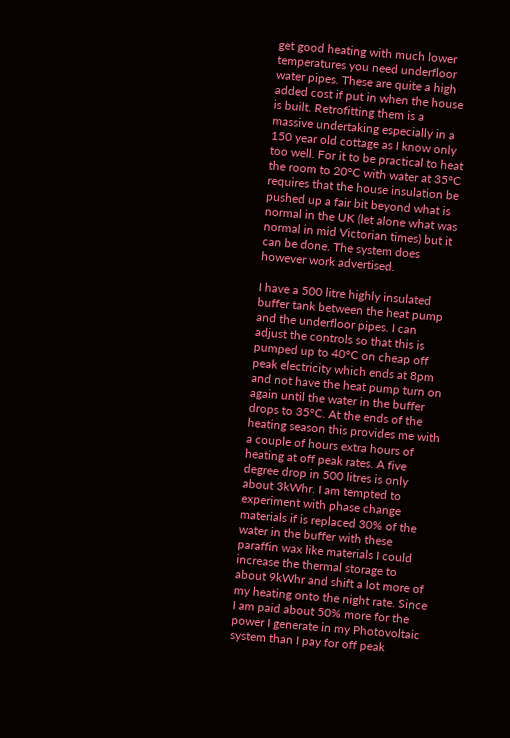get good heating with much lower temperatures you need underfloor water pipes. These are quite a high added cost if put in when the house is built. Retrofitting them is a massive undertaking especially in a 150 year old cottage as I know only too well. For it to be practical to heat the room to 20°C with water at 35°C requires that the house insulation be pushed up a fair bit beyond what is normal in the UK (let alone what was normal in mid Victorian times) but it can be done. The system does however work advertised.

I have a 500 litre highly insulated buffer tank between the heat pump and the underfloor pipes. I can adjust the controls so that this is pumped up to 40°C on cheap off peak electricity which ends at 8pm and not have the heat pump turn on again until the water in the buffer drops to 35°C. At the ends of the heating season this provides me with a couple of hours extra hours of heating at off peak rates. A five degree drop in 500 litres is only about 3kWhr. I am tempted to experiment with phase change materials if is replaced 30% of the water in the buffer with these paraffin wax like materials I could increase the thermal storage to about 9kWhr and shift a lot more of my heating onto the night rate. Since I am paid about 50% more for the power I generate in my Photovoltaic system than I pay for off peak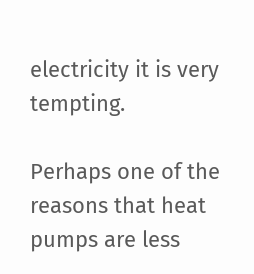electricity it is very tempting.

Perhaps one of the reasons that heat pumps are less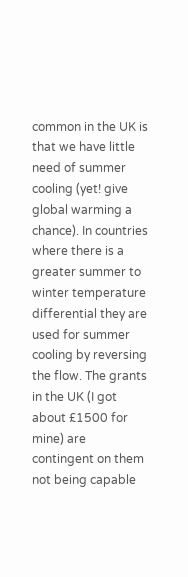common in the UK is that we have little need of summer cooling (yet! give global warming a chance). In countries where there is a greater summer to winter temperature differential they are used for summer cooling by reversing the flow. The grants in the UK (I got about £1500 for mine) are contingent on them not being capable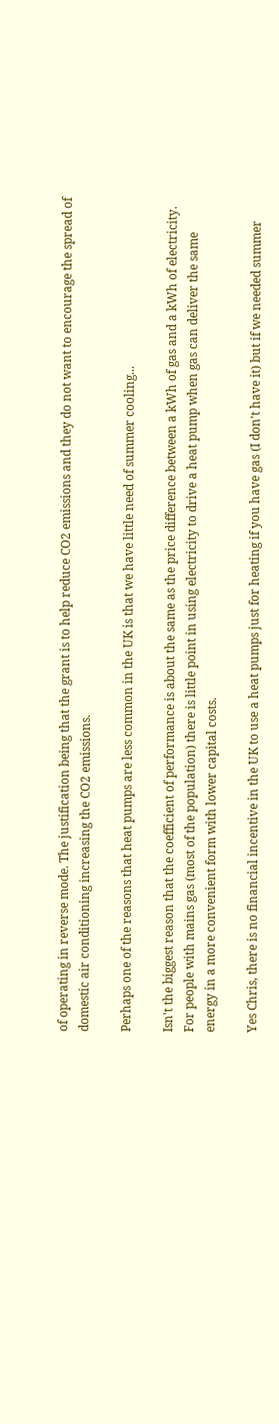of operating in reverse mode. The justification being that the grant is to help reduce CO2 emissions and they do not want to encourage the spread of domestic air conditioning increasing the CO2 emissions.

Perhaps one of the reasons that heat pumps are less common in the UK is that we have little need of summer cooling...

Isn't the biggest reason that the coefficient of performance is about the same as the price difference between a kWh of gas and a kWh of electricity. For people with mains gas (most of the population) there is little point in using electricity to drive a heat pump when gas can deliver the same energy in a more convenient form with lower capital costs.

Yes Chris, there is no financial incentive in the UK to use a heat pumps just for heating if you have gas (I don't have it) but if we needed summer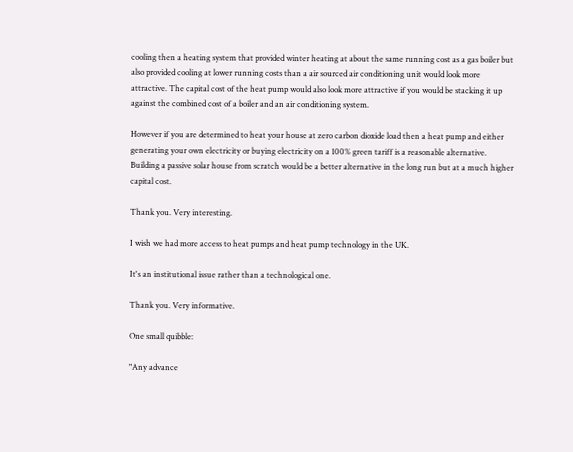cooling then a heating system that provided winter heating at about the same running cost as a gas boiler but also provided cooling at lower running costs than a air sourced air conditioning unit would look more attractive. The capital cost of the heat pump would also look more attractive if you would be stacking it up against the combined cost of a boiler and an air conditioning system.

However if you are determined to heat your house at zero carbon dioxide load then a heat pump and either generating your own electricity or buying electricity on a 100% green tariff is a reasonable alternative. Building a passive solar house from scratch would be a better alternative in the long run but at a much higher capital cost.

Thank you. Very interesting.

I wish we had more access to heat pumps and heat pump technology in the UK.

It's an institutional issue rather than a technological one.

Thank you. Very informative.

One small quibble:

"Any advance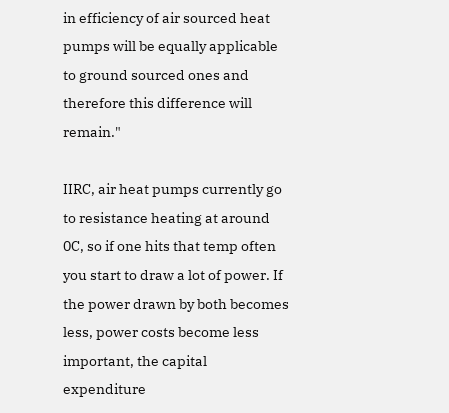in efficiency of air sourced heat pumps will be equally applicable to ground sourced ones and therefore this difference will remain."

IIRC, air heat pumps currently go to resistance heating at around 0C, so if one hits that temp often you start to draw a lot of power. If the power drawn by both becomes less, power costs become less important, the capital expenditure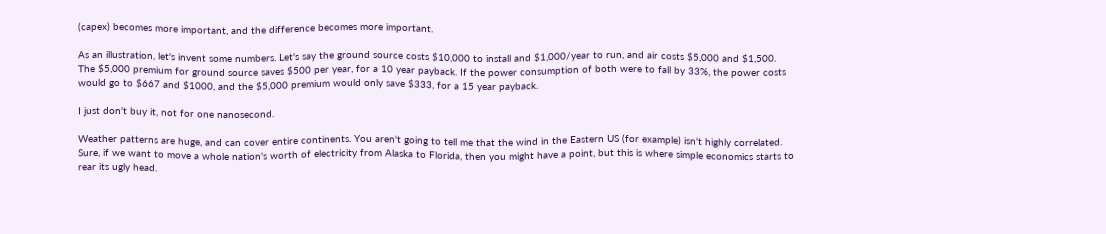(capex) becomes more important, and the difference becomes more important.

As an illustration, let's invent some numbers. Let's say the ground source costs $10,000 to install and $1,000/year to run, and air costs $5,000 and $1,500. The $5,000 premium for ground source saves $500 per year, for a 10 year payback. If the power consumption of both were to fall by 33%, the power costs would go to $667 and $1000, and the $5,000 premium would only save $333, for a 15 year payback.

I just don't buy it, not for one nanosecond.

Weather patterns are huge, and can cover entire continents. You aren't going to tell me that the wind in the Eastern US (for example) isn't highly correlated. Sure, if we want to move a whole nation's worth of electricity from Alaska to Florida, then you might have a point, but this is where simple economics starts to rear its ugly head.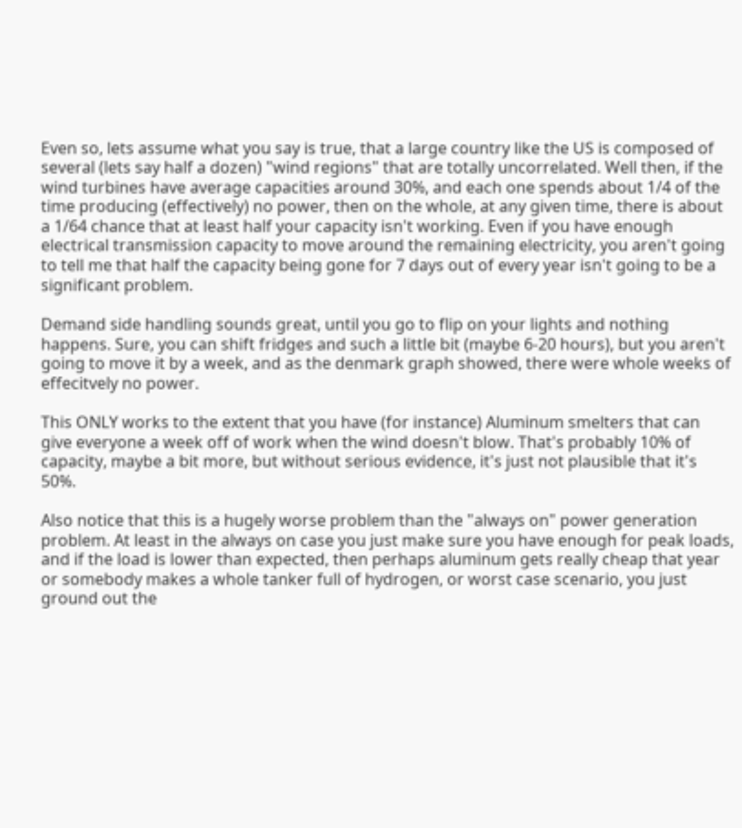Even so, lets assume what you say is true, that a large country like the US is composed of several (lets say half a dozen) "wind regions" that are totally uncorrelated. Well then, if the wind turbines have average capacities around 30%, and each one spends about 1/4 of the time producing (effectively) no power, then on the whole, at any given time, there is about a 1/64 chance that at least half your capacity isn't working. Even if you have enough electrical transmission capacity to move around the remaining electricity, you aren't going to tell me that half the capacity being gone for 7 days out of every year isn't going to be a significant problem.

Demand side handling sounds great, until you go to flip on your lights and nothing happens. Sure, you can shift fridges and such a little bit (maybe 6-20 hours), but you aren't going to move it by a week, and as the denmark graph showed, there were whole weeks of effecitvely no power.

This ONLY works to the extent that you have (for instance) Aluminum smelters that can give everyone a week off of work when the wind doesn't blow. That's probably 10% of capacity, maybe a bit more, but without serious evidence, it's just not plausible that it's 50%.

Also notice that this is a hugely worse problem than the "always on" power generation problem. At least in the always on case you just make sure you have enough for peak loads, and if the load is lower than expected, then perhaps aluminum gets really cheap that year or somebody makes a whole tanker full of hydrogen, or worst case scenario, you just ground out the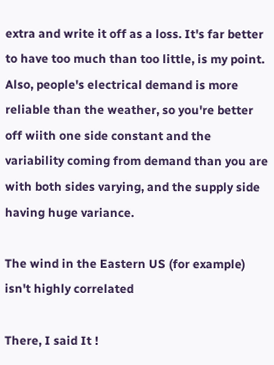extra and write it off as a loss. It's far better to have too much than too little, is my point. Also, people's electrical demand is more reliable than the weather, so you're better off wiith one side constant and the variability coming from demand than you are with both sides varying, and the supply side having huge variance.

The wind in the Eastern US (for example) isn't highly correlated

There, I said It !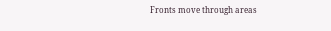Fronts move through areas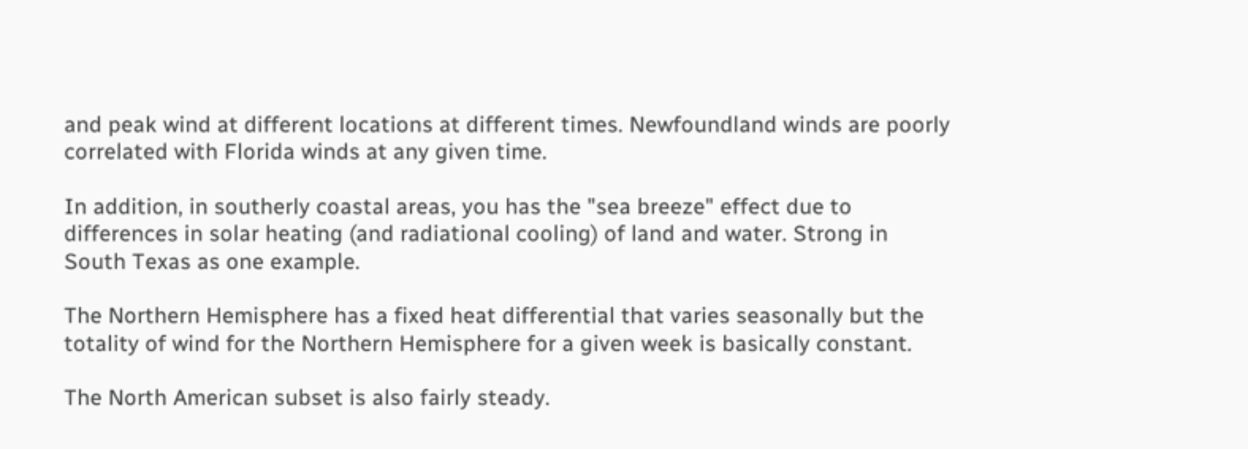and peak wind at different locations at different times. Newfoundland winds are poorly correlated with Florida winds at any given time.

In addition, in southerly coastal areas, you has the "sea breeze" effect due to differences in solar heating (and radiational cooling) of land and water. Strong in South Texas as one example.

The Northern Hemisphere has a fixed heat differential that varies seasonally but the totality of wind for the Northern Hemisphere for a given week is basically constant.

The North American subset is also fairly steady.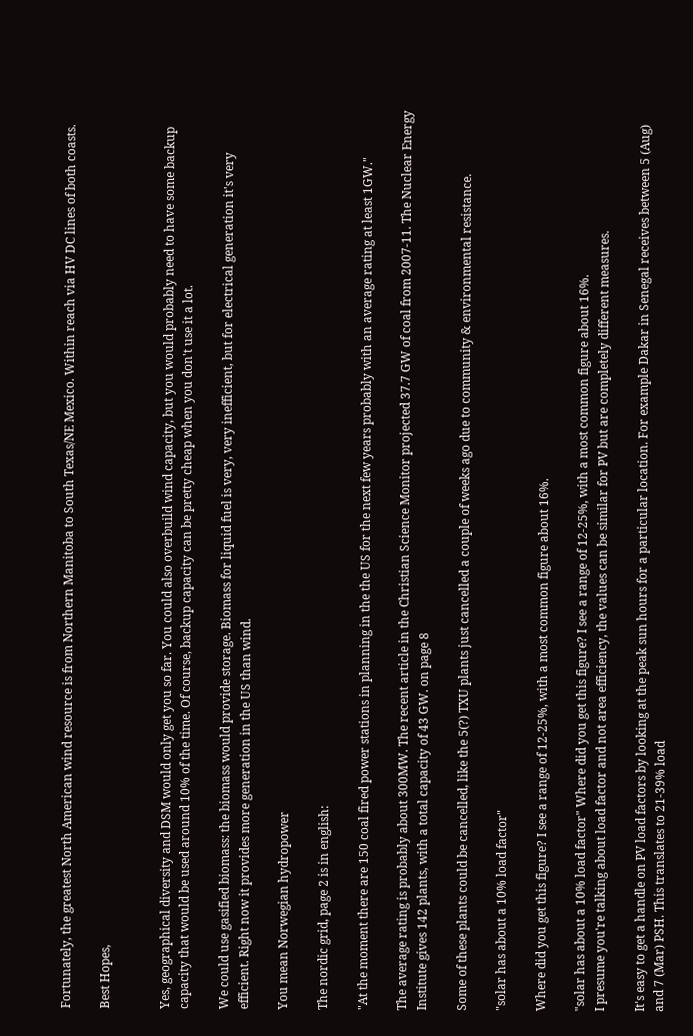Fortunately, the greatest North American wind resource is from Northern Manitoba to South Texas/NE Mexico. Within reach via HV DC lines of both coasts.

Best Hopes,


Yes, geographical diversity and DSM would only get you so far. You could also overbuild wind capacity, but you would probably need to have some backup capacity that would be used around 10% of the time. Of course, backup capacity can be pretty cheap when you don't use it a lot.

We could use gasified biomass: the biomass would provide storage. Biomass for liquid fuel is very, very inefficient, but for electrical generation it's very efficient. Right now it provides more generation in the US than wind.

You mean Norwegian hydropower

The nordic grid, page 2 is in english:

"At the moment there are 150 coal fired power stations in planning in the the US for the next few years probably with an average rating at least 1GW."

The average rating is probably about 300MW. The recent article in the Christian Science Monitor projected 37.7 GW of coal from 2007-11. The Nuclear Energy Institute gives 142 plants, with a total capacity of 43 GW. on page 8

Some of these plants could be cancelled, like the 5(?) TXU plants just cancelled a couple of weeks ago due to community & environmental resistance.

"solar has about a 10% load factor"

Where did you get this figure? I see a range of 12-25%, with a most common figure about 16%.

"solar has about a 10% load factor" Where did you get this figure? I see a range of 12-25%, with a most common figure about 16%.
I presume you're talking about load factor and not area efficiency, the values can be similar for PV but are completely different measures.

It's easy to get a handle on PV load factors by looking at the peak sun hours for a particular location. For example Dakar in Senegal receives between 5 (Aug) and 7 (Mar) PSH. This translates to 21-39% load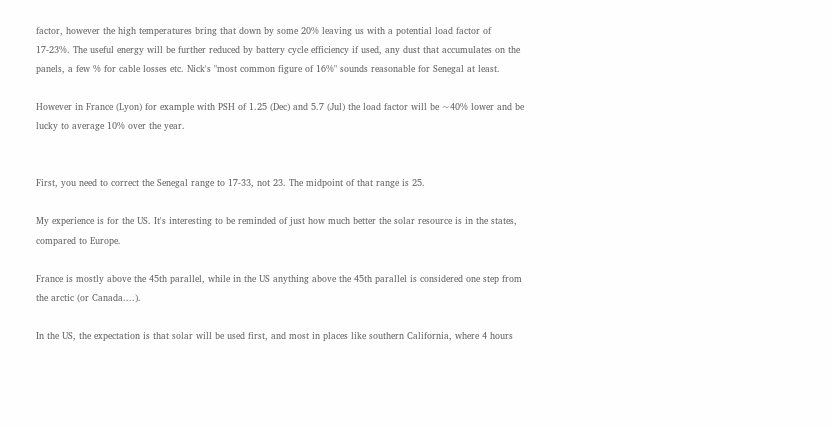factor, however the high temperatures bring that down by some 20% leaving us with a potential load factor of 17-23%. The useful energy will be further reduced by battery cycle efficiency if used, any dust that accumulates on the panels, a few % for cable losses etc. Nick's "most common figure of 16%" sounds reasonable for Senegal at least.

However in France (Lyon) for example with PSH of 1.25 (Dec) and 5.7 (Jul) the load factor will be ~40% lower and be lucky to average 10% over the year.


First, you need to correct the Senegal range to 17-33, not 23. The midpoint of that range is 25.

My experience is for the US. It's interesting to be reminded of just how much better the solar resource is in the states, compared to Europe.

France is mostly above the 45th parallel, while in the US anything above the 45th parallel is considered one step from the arctic (or Canada....).

In the US, the expectation is that solar will be used first, and most in places like southern California, where 4 hours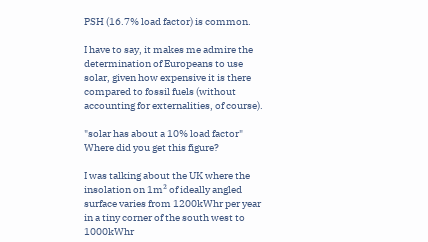PSH (16.7% load factor) is common.

I have to say, it makes me admire the determination of Europeans to use solar, given how expensive it is there compared to fossil fuels (without accounting for externalities, of course).

"solar has about a 10% load factor" Where did you get this figure?

I was talking about the UK where the insolation on 1m² of ideally angled surface varies from 1200kWhr per year in a tiny corner of the south west to 1000kWhr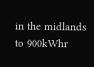in the midlands to 900kWhr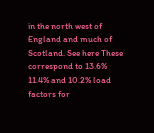in the north west of England and much of Scotland. See here These correspond to 13.6% 11.4% and 10.2% load factors for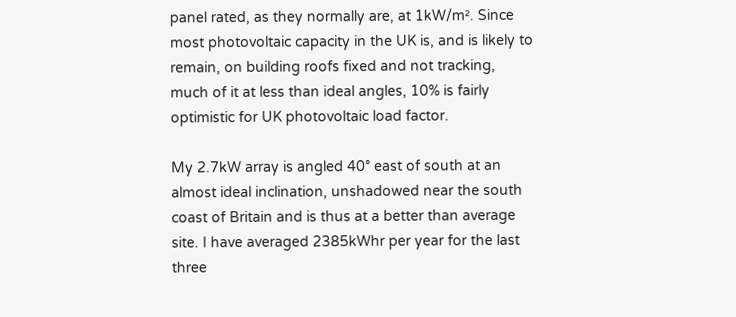panel rated, as they normally are, at 1kW/m². Since most photovoltaic capacity in the UK is, and is likely to remain, on building roofs fixed and not tracking, much of it at less than ideal angles, 10% is fairly optimistic for UK photovoltaic load factor.

My 2.7kW array is angled 40° east of south at an almost ideal inclination, unshadowed near the south coast of Britain and is thus at a better than average site. I have averaged 2385kWhr per year for the last three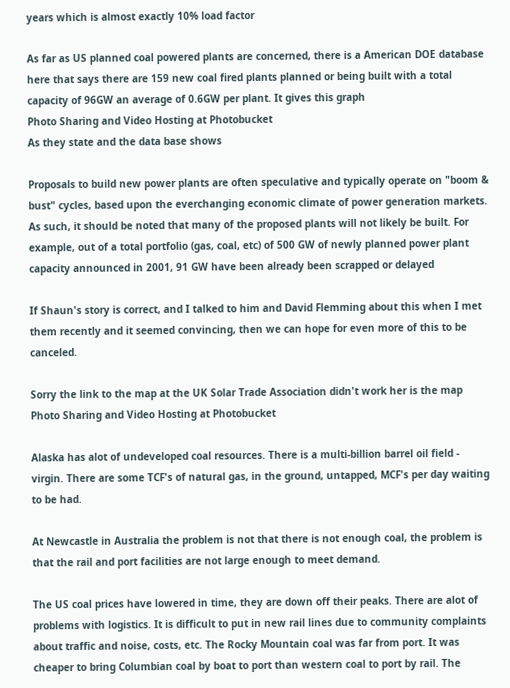years which is almost exactly 10% load factor

As far as US planned coal powered plants are concerned, there is a American DOE database here that says there are 159 new coal fired plants planned or being built with a total capacity of 96GW an average of 0.6GW per plant. It gives this graph
Photo Sharing and Video Hosting at Photobucket
As they state and the data base shows

Proposals to build new power plants are often speculative and typically operate on "boom & bust" cycles, based upon the everchanging economic climate of power generation markets. As such, it should be noted that many of the proposed plants will not likely be built. For example, out of a total portfolio (gas, coal, etc) of 500 GW of newly planned power plant capacity announced in 2001, 91 GW have been already been scrapped or delayed

If Shaun's story is correct, and I talked to him and David Flemming about this when I met them recently and it seemed convincing, then we can hope for even more of this to be canceled.

Sorry the link to the map at the UK Solar Trade Association didn't work her is the map
Photo Sharing and Video Hosting at Photobucket

Alaska has alot of undeveloped coal resources. There is a multi-billion barrel oil field - virgin. There are some TCF's of natural gas, in the ground, untapped, MCF's per day waiting to be had.

At Newcastle in Australia the problem is not that there is not enough coal, the problem is that the rail and port facilities are not large enough to meet demand.

The US coal prices have lowered in time, they are down off their peaks. There are alot of problems with logistics. It is difficult to put in new rail lines due to community complaints about traffic and noise, costs, etc. The Rocky Mountain coal was far from port. It was cheaper to bring Columbian coal by boat to port than western coal to port by rail. The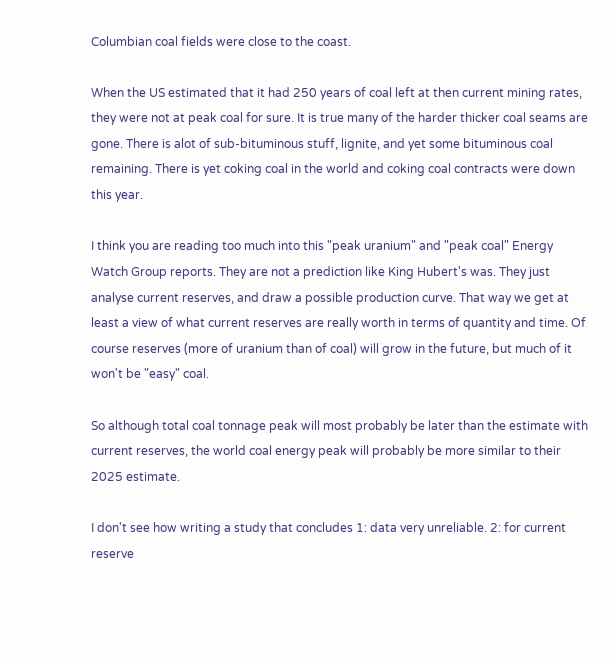Columbian coal fields were close to the coast.

When the US estimated that it had 250 years of coal left at then current mining rates, they were not at peak coal for sure. It is true many of the harder thicker coal seams are gone. There is alot of sub-bituminous stuff, lignite, and yet some bituminous coal remaining. There is yet coking coal in the world and coking coal contracts were down this year.

I think you are reading too much into this "peak uranium" and "peak coal" Energy Watch Group reports. They are not a prediction like King Hubert's was. They just analyse current reserves, and draw a possible production curve. That way we get at least a view of what current reserves are really worth in terms of quantity and time. Of course reserves (more of uranium than of coal) will grow in the future, but much of it won't be "easy" coal.

So although total coal tonnage peak will most probably be later than the estimate with current reserves, the world coal energy peak will probably be more similar to their 2025 estimate.

I don't see how writing a study that concludes 1: data very unreliable. 2: for current reserve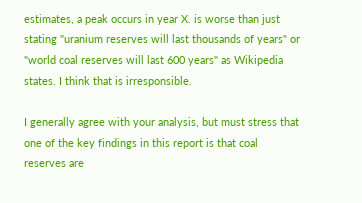estimates, a peak occurs in year X. is worse than just stating "uranium reserves will last thousands of years" or "world coal reserves will last 600 years" as Wikipedia states. I think that is irresponsible.

I generally agree with your analysis, but must stress that one of the key findings in this report is that coal reserves are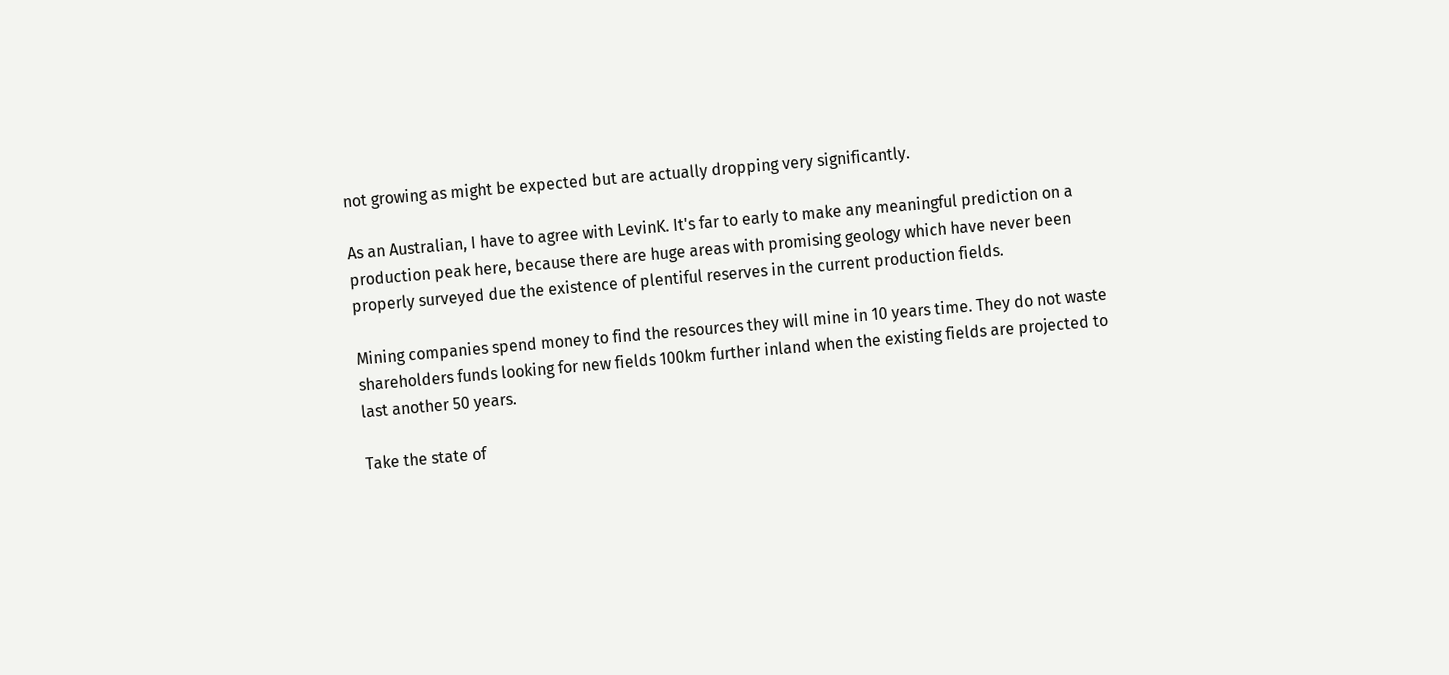not growing as might be expected but are actually dropping very significantly.

As an Australian, I have to agree with LevinK. It's far to early to make any meaningful prediction on a production peak here, because there are huge areas with promising geology which have never been properly surveyed due the existence of plentiful reserves in the current production fields.

Mining companies spend money to find the resources they will mine in 10 years time. They do not waste shareholders funds looking for new fields 100km further inland when the existing fields are projected to last another 50 years.

Take the state of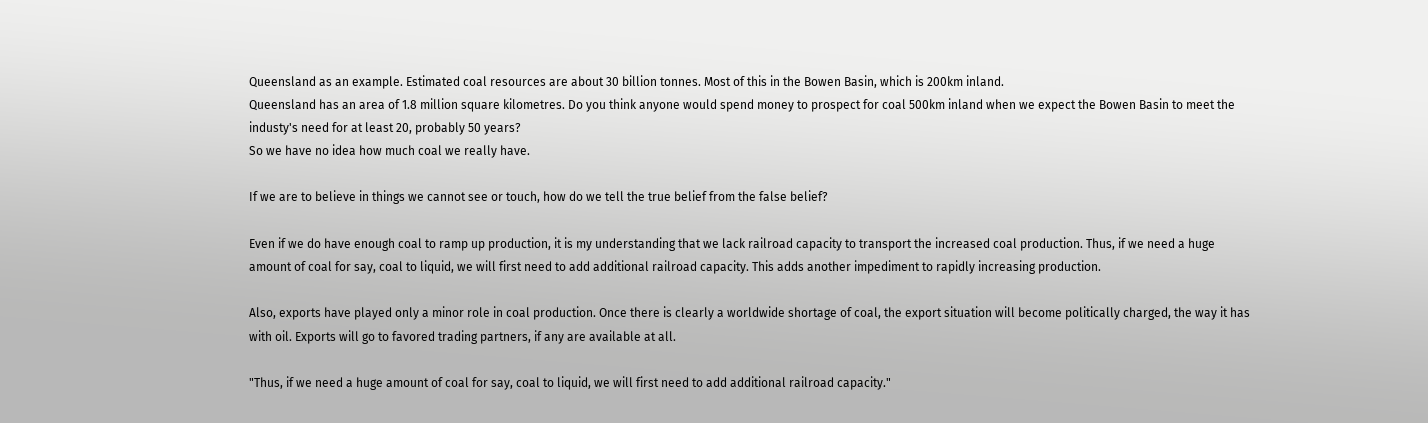Queensland as an example. Estimated coal resources are about 30 billion tonnes. Most of this in the Bowen Basin, which is 200km inland.
Queensland has an area of 1.8 million square kilometres. Do you think anyone would spend money to prospect for coal 500km inland when we expect the Bowen Basin to meet the industy's need for at least 20, probably 50 years?
So we have no idea how much coal we really have.

If we are to believe in things we cannot see or touch, how do we tell the true belief from the false belief?

Even if we do have enough coal to ramp up production, it is my understanding that we lack railroad capacity to transport the increased coal production. Thus, if we need a huge amount of coal for say, coal to liquid, we will first need to add additional railroad capacity. This adds another impediment to rapidly increasing production.

Also, exports have played only a minor role in coal production. Once there is clearly a worldwide shortage of coal, the export situation will become politically charged, the way it has with oil. Exports will go to favored trading partners, if any are available at all.

"Thus, if we need a huge amount of coal for say, coal to liquid, we will first need to add additional railroad capacity."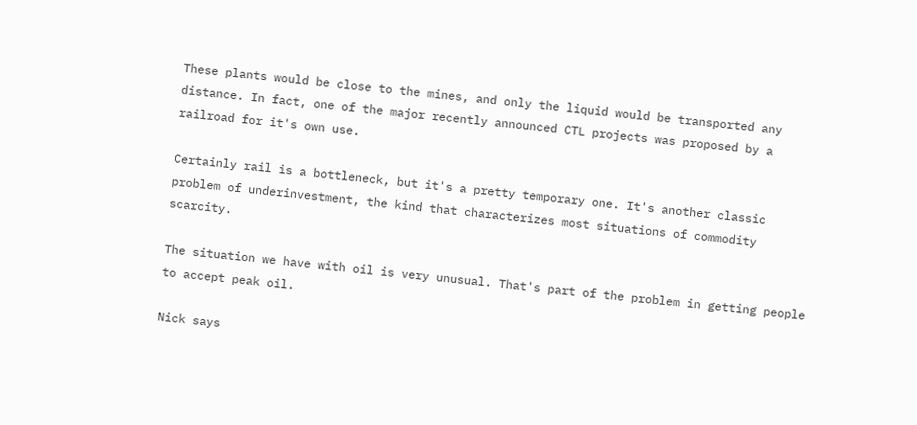These plants would be close to the mines, and only the liquid would be transported any distance. In fact, one of the major recently announced CTL projects was proposed by a railroad for it's own use.

Certainly rail is a bottleneck, but it's a pretty temporary one. It's another classic problem of underinvestment, the kind that characterizes most situations of commodity scarcity.

The situation we have with oil is very unusual. That's part of the problem in getting people to accept peak oil.

Nick says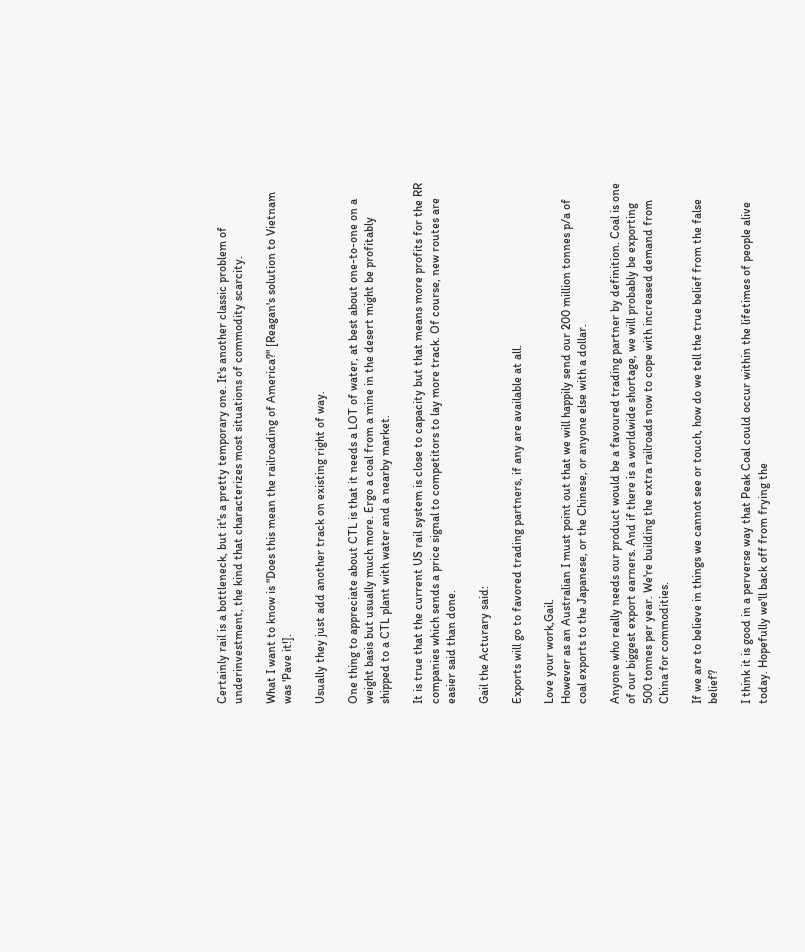Certainly rail is a bottleneck, but it's a pretty temporary one. It's another classic problem of underinvestment, the kind that characterizes most situations of commodity scarcity.

What I want to know is "Does this mean the railroading of America?" [Reagan's solution to Vietnam was 'Pave it!].

Usually they just add another track on existing right of way.

One thing to appreciate about CTL is that it needs a LOT of water, at best about one-to-one on a weight basis but usually much more. Ergo a coal from a mine in the desert might be profitably shipped to a CTL plant with water and a nearby market.

It is true that the current US rail system is close to capacity but that means more profits for the RR companies which sends a price signal to competitors to lay more track. Of course, new routes are easier said than done.

Gail the Acturary said:

Exports will go to favored trading partners, if any are available at all.

Love your work,Gail.
However as an Australian I must point out that we will happily send our 200 million tonnes p/a of coal exports to the Japanese, or the Chinese, or anyone else with a dollar.

Anyone who really needs our product would be a favoured trading partner by definition. Coal is one of our biggest export earners. And if there is a worldwide shortage, we will probably be exporting 500 tonnes per year. We're building the extra railroads now to cope with increased demand from China for commodities.

If we are to believe in things we cannot see or touch, how do we tell the true belief from the false belief?

I think it is good in a perverse way that Peak Coal could occur within the lifetimes of people alive today. Hopefully we'll back off from frying the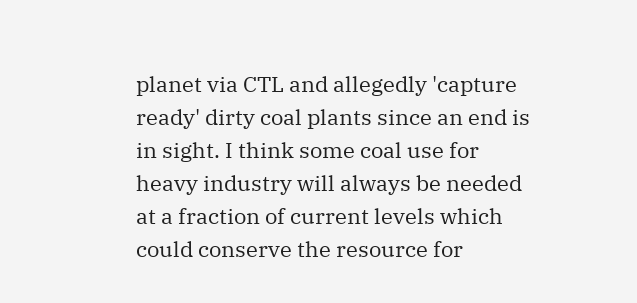planet via CTL and allegedly 'capture ready' dirty coal plants since an end is in sight. I think some coal use for heavy industry will always be needed at a fraction of current levels which could conserve the resource for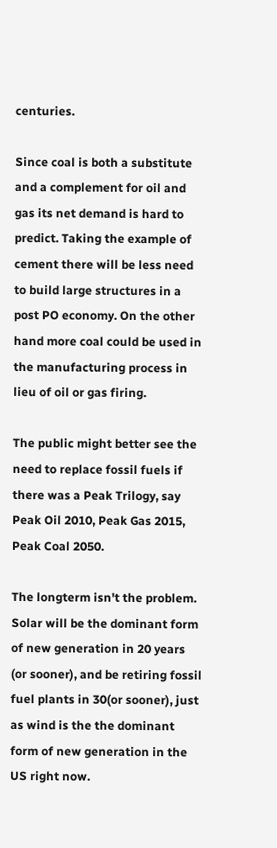centuries.

Since coal is both a substitute and a complement for oil and gas its net demand is hard to predict. Taking the example of cement there will be less need to build large structures in a post PO economy. On the other hand more coal could be used in the manufacturing process in lieu of oil or gas firing.

The public might better see the need to replace fossil fuels if there was a Peak Trilogy, say Peak Oil 2010, Peak Gas 2015, Peak Coal 2050.

The longterm isn't the problem. Solar will be the dominant form of new generation in 20 years (or sooner), and be retiring fossil fuel plants in 30(or sooner), just as wind is the the dominant form of new generation in the US right now.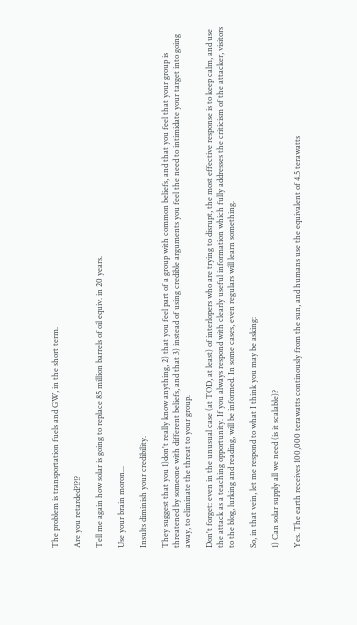The problem is transportation fuels and GW, in the short term.

Are you retarded?!?!?

Tell me again how solar is going to replace 85 million barrels of oil equiv. in 20 years.

Use your brain moron...

Insults diminish your credibility.

They suggest that you 1)don't really know anything, 2) that you feel part of a group with common beliefs, and that you feel that your group is threatened by someone with different beliefs, and that 3) instead of using credible arguments you feel the need to intimidate your target into going away, to eliminate the threat to your group.

Don't forget: even in the unusual case (at TOD, at least) of interlopers who are trying to disrupt, the most effective response is to keep calm, and use the attack as a teaching opportunity. If you always respond with clearly useful information which fully addresses the criticism of the attacker, visitors to the blog, lurking and reading, will be informed. In some cases, even regulars will learn something.

So, in that vein, let me respond to what I think you may be asking:

1) Can solar supply all we need (is it scalable)?

Yes. The earth receives 100,000 terawatts continously from the sun, and humans use the equivalent of 4.5 terawatts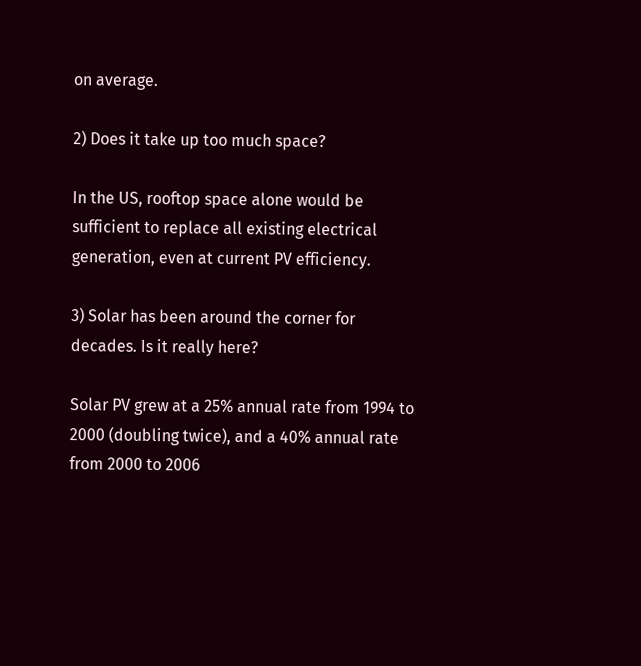on average.

2) Does it take up too much space?

In the US, rooftop space alone would be sufficient to replace all existing electrical generation, even at current PV efficiency.

3) Solar has been around the corner for decades. Is it really here?

Solar PV grew at a 25% annual rate from 1994 to 2000 (doubling twice), and a 40% annual rate from 2000 to 2006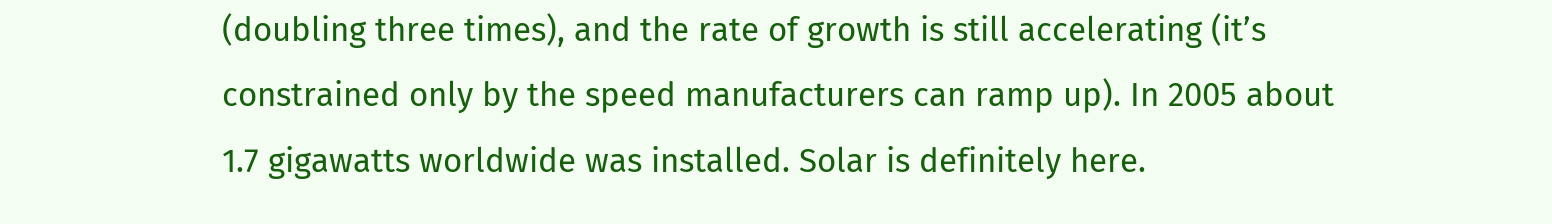(doubling three times), and the rate of growth is still accelerating (it’s constrained only by the speed manufacturers can ramp up). In 2005 about 1.7 gigawatts worldwide was installed. Solar is definitely here.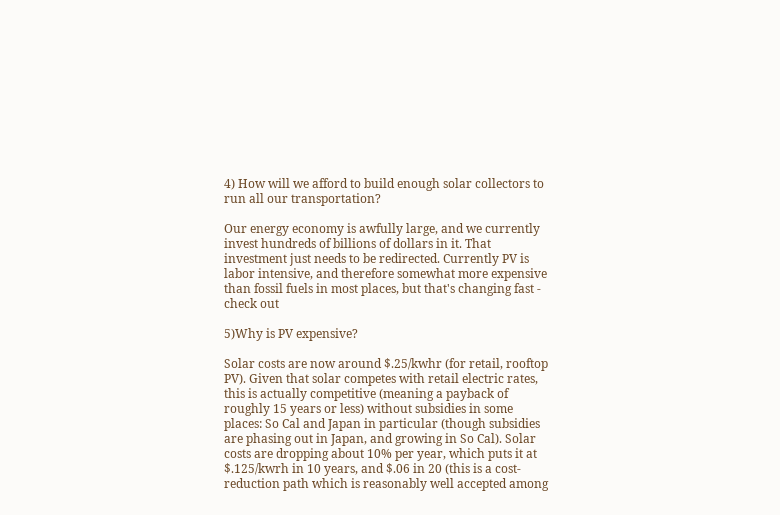4) How will we afford to build enough solar collectors to run all our transportation?

Our energy economy is awfully large, and we currently invest hundreds of billions of dollars in it. That investment just needs to be redirected. Currently PV is labor intensive, and therefore somewhat more expensive than fossil fuels in most places, but that's changing fast - check out

5)Why is PV expensive?

Solar costs are now around $.25/kwhr (for retail, rooftop PV). Given that solar competes with retail electric rates, this is actually competitive (meaning a payback of roughly 15 years or less) without subsidies in some places: So Cal and Japan in particular (though subsidies are phasing out in Japan, and growing in So Cal). Solar costs are dropping about 10% per year, which puts it at $.125/kwrh in 10 years, and $.06 in 20 (this is a cost-reduction path which is reasonably well accepted among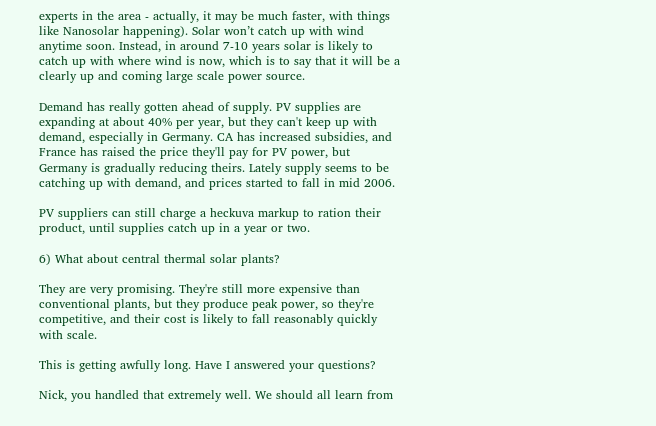experts in the area - actually, it may be much faster, with things like Nanosolar happening). Solar won’t catch up with wind anytime soon. Instead, in around 7-10 years solar is likely to catch up with where wind is now, which is to say that it will be a clearly up and coming large scale power source.

Demand has really gotten ahead of supply. PV supplies are expanding at about 40% per year, but they can't keep up with demand, especially in Germany. CA has increased subsidies, and France has raised the price they'll pay for PV power, but Germany is gradually reducing theirs. Lately supply seems to be catching up with demand, and prices started to fall in mid 2006.

PV suppliers can still charge a heckuva markup to ration their product, until supplies catch up in a year or two.

6) What about central thermal solar plants?

They are very promising. They're still more expensive than conventional plants, but they produce peak power, so they're competitive, and their cost is likely to fall reasonably quickly with scale.

This is getting awfully long. Have I answered your questions?

Nick, you handled that extremely well. We should all learn from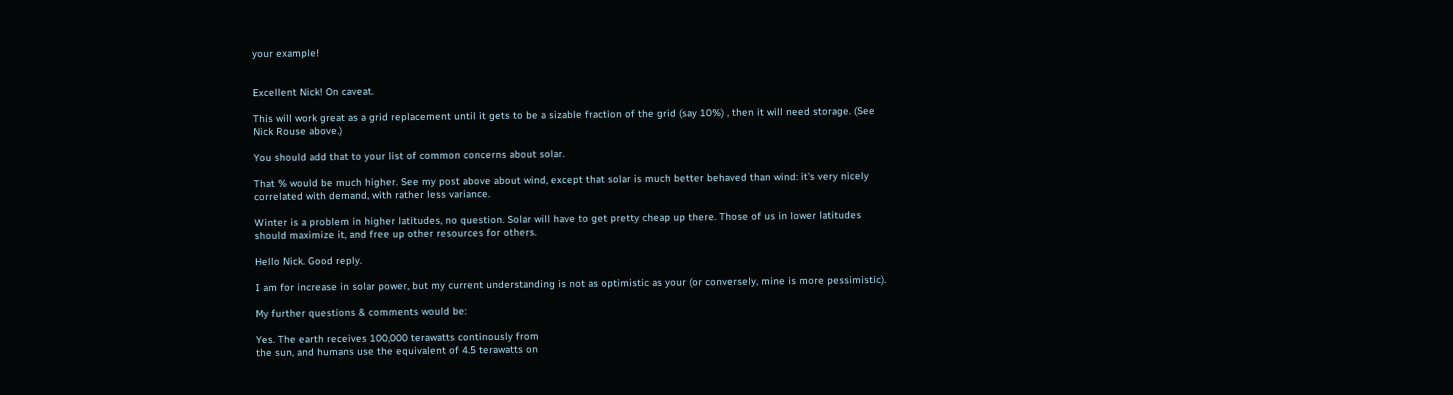your example!


Excellent Nick! On caveat.

This will work great as a grid replacement until it gets to be a sizable fraction of the grid (say 10%) , then it will need storage. (See Nick Rouse above.)

You should add that to your list of common concerns about solar.

That % would be much higher. See my post above about wind, except that solar is much better behaved than wind: it's very nicely correlated with demand, with rather less variance.

Winter is a problem in higher latitudes, no question. Solar will have to get pretty cheap up there. Those of us in lower latitudes should maximize it, and free up other resources for others.

Hello Nick. Good reply.

I am for increase in solar power, but my current understanding is not as optimistic as your (or conversely, mine is more pessimistic).

My further questions & comments would be:

Yes. The earth receives 100,000 terawatts continously from
the sun, and humans use the equivalent of 4.5 terawatts on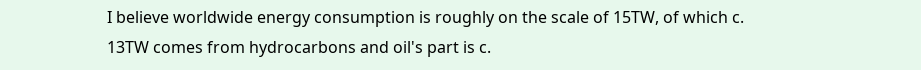I believe worldwide energy consumption is roughly on the scale of 15TW, of which c. 13TW comes from hydrocarbons and oil's part is c.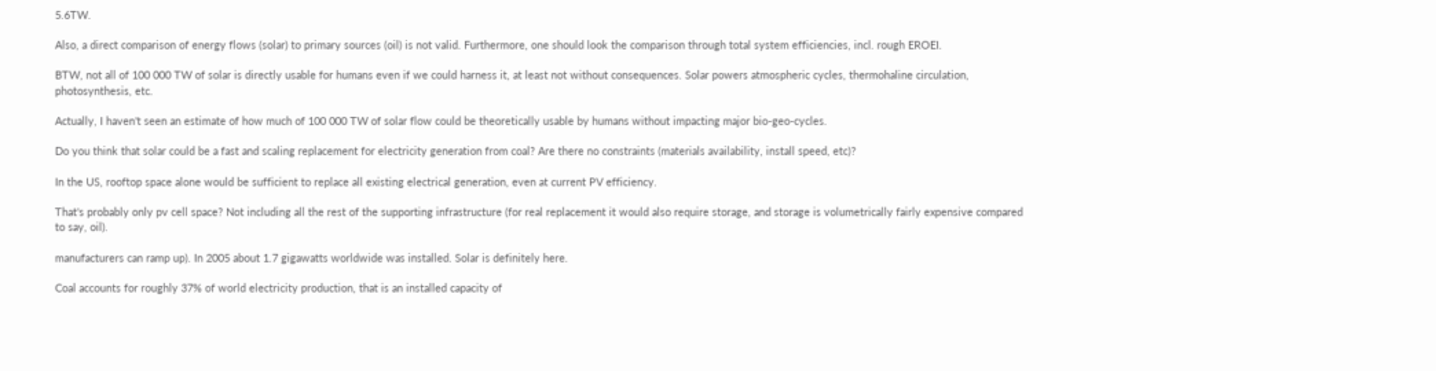5.6TW.

Also, a direct comparison of energy flows (solar) to primary sources (oil) is not valid. Furthermore, one should look the comparison through total system efficiencies, incl. rough EROEI.

BTW, not all of 100 000 TW of solar is directly usable for humans even if we could harness it, at least not without consequences. Solar powers atmospheric cycles, thermohaline circulation, photosynthesis, etc.

Actually, I haven't seen an estimate of how much of 100 000 TW of solar flow could be theoretically usable by humans without impacting major bio-geo-cycles.

Do you think that solar could be a fast and scaling replacement for electricity generation from coal? Are there no constraints (materials availability, install speed, etc)?

In the US, rooftop space alone would be sufficient to replace all existing electrical generation, even at current PV efficiency.

That's probably only pv cell space? Not including all the rest of the supporting infrastructure (for real replacement it would also require storage, and storage is volumetrically fairly expensive compared to say, oil).

manufacturers can ramp up). In 2005 about 1.7 gigawatts worldwide was installed. Solar is definitely here.

Coal accounts for roughly 37% of world electricity production, that is an installed capacity of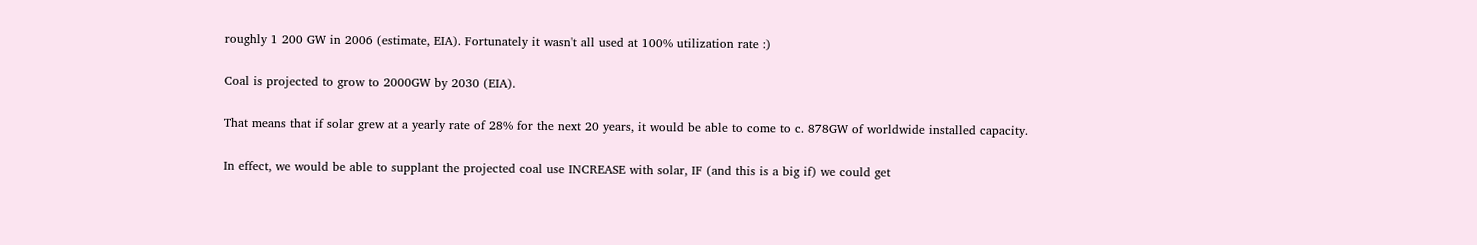roughly 1 200 GW in 2006 (estimate, EIA). Fortunately it wasn't all used at 100% utilization rate :)

Coal is projected to grow to 2000GW by 2030 (EIA).

That means that if solar grew at a yearly rate of 28% for the next 20 years, it would be able to come to c. 878GW of worldwide installed capacity.

In effect, we would be able to supplant the projected coal use INCREASE with solar, IF (and this is a big if) we could get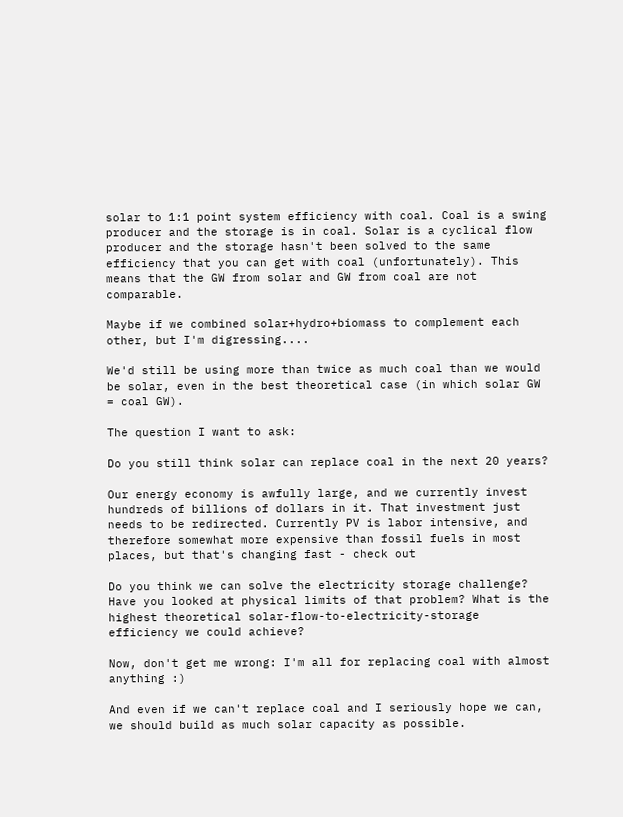solar to 1:1 point system efficiency with coal. Coal is a swing producer and the storage is in coal. Solar is a cyclical flow producer and the storage hasn't been solved to the same efficiency that you can get with coal (unfortunately). This means that the GW from solar and GW from coal are not comparable.

Maybe if we combined solar+hydro+biomass to complement each other, but I'm digressing....

We'd still be using more than twice as much coal than we would be solar, even in the best theoretical case (in which solar GW = coal GW).

The question I want to ask:

Do you still think solar can replace coal in the next 20 years?

Our energy economy is awfully large, and we currently invest hundreds of billions of dollars in it. That investment just needs to be redirected. Currently PV is labor intensive, and therefore somewhat more expensive than fossil fuels in most places, but that's changing fast - check out

Do you think we can solve the electricity storage challenge? Have you looked at physical limits of that problem? What is the highest theoretical solar-flow-to-electricity-storage efficiency we could achieve?

Now, don't get me wrong: I'm all for replacing coal with almost anything :)

And even if we can't replace coal and I seriously hope we can, we should build as much solar capacity as possible.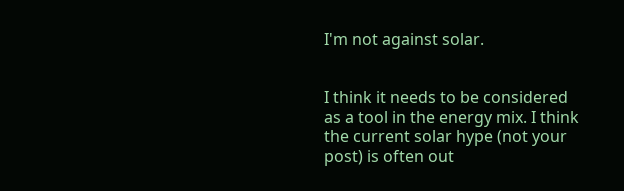I'm not against solar.


I think it needs to be considered as a tool in the energy mix. I think the current solar hype (not your post) is often out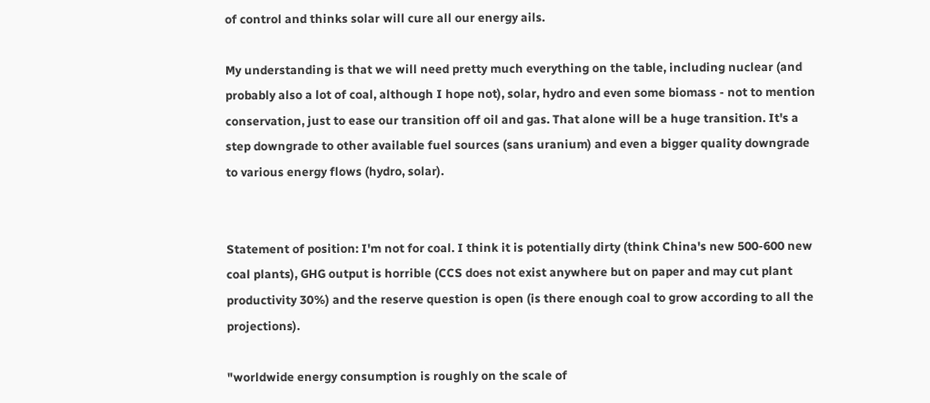of control and thinks solar will cure all our energy ails.

My understanding is that we will need pretty much everything on the table, including nuclear (and probably also a lot of coal, although I hope not), solar, hydro and even some biomass - not to mention conservation, just to ease our transition off oil and gas. That alone will be a huge transition. It's a step downgrade to other available fuel sources (sans uranium) and even a bigger quality downgrade to various energy flows (hydro, solar).


Statement of position: I'm not for coal. I think it is potentially dirty (think China's new 500-600 new coal plants), GHG output is horrible (CCS does not exist anywhere but on paper and may cut plant productivity 30%) and the reserve question is open (is there enough coal to grow according to all the projections).

"worldwide energy consumption is roughly on the scale of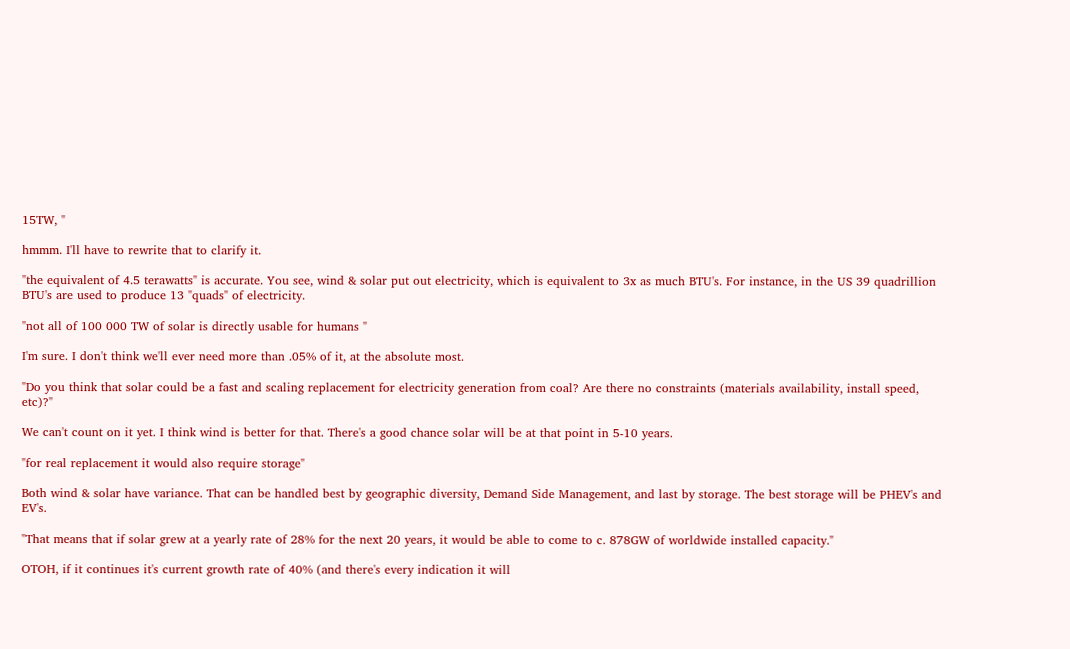15TW, "

hmmm. I'll have to rewrite that to clarify it.

"the equivalent of 4.5 terawatts" is accurate. You see, wind & solar put out electricity, which is equivalent to 3x as much BTU's. For instance, in the US 39 quadrillion BTU's are used to produce 13 "quads" of electricity.

"not all of 100 000 TW of solar is directly usable for humans "

I'm sure. I don't think we'll ever need more than .05% of it, at the absolute most.

"Do you think that solar could be a fast and scaling replacement for electricity generation from coal? Are there no constraints (materials availability, install speed, etc)?"

We can't count on it yet. I think wind is better for that. There's a good chance solar will be at that point in 5-10 years.

"for real replacement it would also require storage"

Both wind & solar have variance. That can be handled best by geographic diversity, Demand Side Management, and last by storage. The best storage will be PHEV's and EV's.

"That means that if solar grew at a yearly rate of 28% for the next 20 years, it would be able to come to c. 878GW of worldwide installed capacity."

OTOH, if it continues it's current growth rate of 40% (and there's every indication it will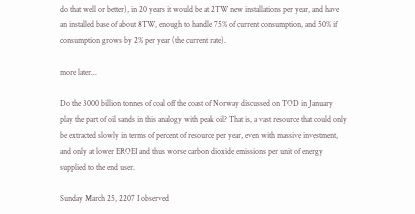do that well or better), in 20 years it would be at 2TW new installations per year, and have an installed base of about 8TW, enough to handle 75% of current consumption, and 50% if consumption grows by 2% per year (the current rate).

more later...

Do the 3000 billion tonnes of coal off the coast of Norway discussed on TOD in January play the part of oil sands in this analogy with peak oil? That is, a vast resource that could only be extracted slowly in terms of percent of resource per year, even with massive investment, and only at lower EROEI and thus worse carbon dioxide emissions per unit of energy supplied to the end user.

Sunday March 25, 2207 I observed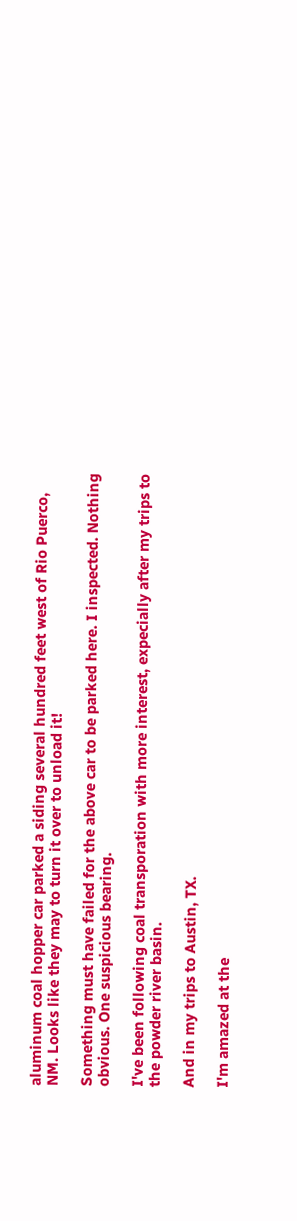aluminum coal hopper car parked a siding several hundred feet west of Rio Puerco, NM. Looks like they may to turn it over to unload it!

Something must have failed for the above car to be parked here. I inspected. Nothing obvious. One suspicious bearing.

I've been following coal transporation with more interest, expecially after my trips to the powder river basin.

And in my trips to Austin, TX.

I'm amazed at the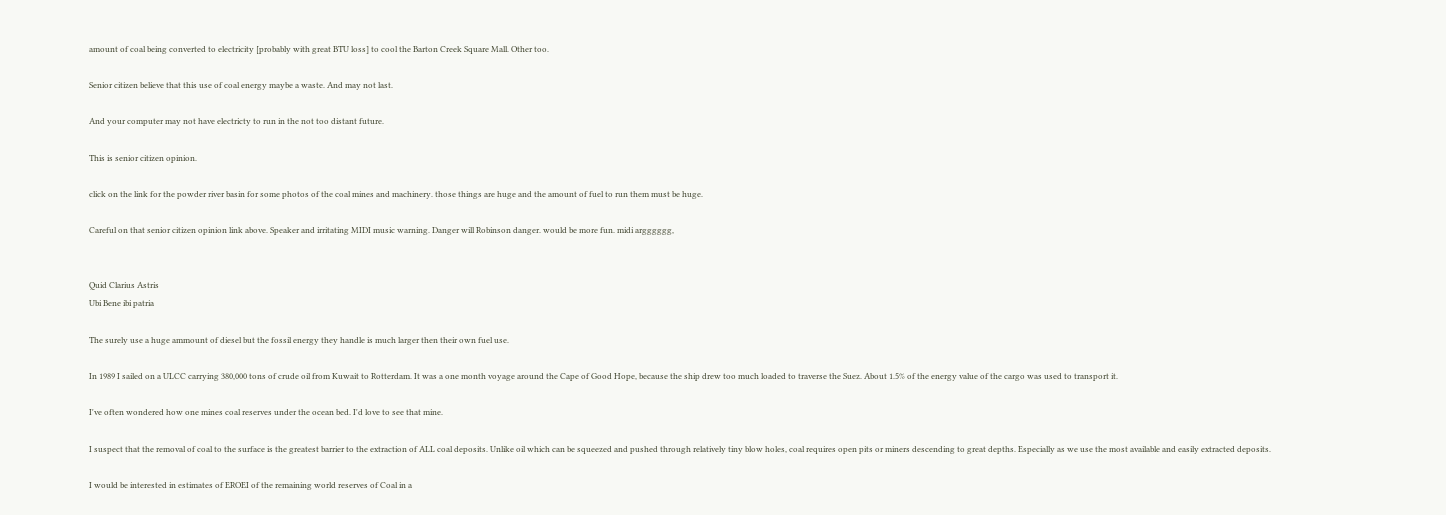amount of coal being converted to electricity [probably with great BTU loss] to cool the Barton Creek Square Mall. Other too.

Senior citizen believe that this use of coal energy maybe a waste. And may not last.

And your computer may not have electricty to run in the not too distant future.

This is senior citizen opinion.

click on the link for the powder river basin for some photos of the coal mines and machinery. those things are huge and the amount of fuel to run them must be huge.

Careful on that senior citizen opinion link above. Speaker and irritating MIDI music warning. Danger will Robinson danger. would be more fun. midi argggggg,


Quid Clarius Astris
Ubi Bene ibi patria

The surely use a huge ammount of diesel but the fossil energy they handle is much larger then their own fuel use.

In 1989 I sailed on a ULCC carrying 380,000 tons of crude oil from Kuwait to Rotterdam. It was a one month voyage around the Cape of Good Hope, because the ship drew too much loaded to traverse the Suez. About 1.5% of the energy value of the cargo was used to transport it.

I've often wondered how one mines coal reserves under the ocean bed. I'd love to see that mine.

I suspect that the removal of coal to the surface is the greatest barrier to the extraction of ALL coal deposits. Unlike oil which can be squeezed and pushed through relatively tiny blow holes, coal requires open pits or miners descending to great depths. Especially as we use the most available and easily extracted deposits.

I would be interested in estimates of EROEI of the remaining world reserves of Coal in a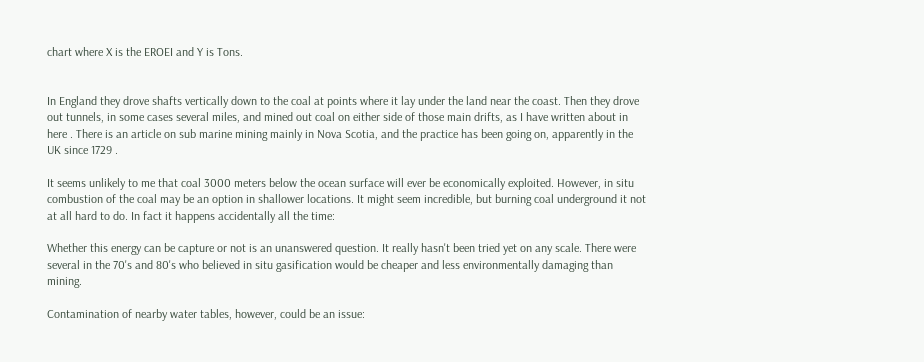chart where X is the EROEI and Y is Tons.


In England they drove shafts vertically down to the coal at points where it lay under the land near the coast. Then they drove out tunnels, in some cases several miles, and mined out coal on either side of those main drifts, as I have written about in here . There is an article on sub marine mining mainly in Nova Scotia, and the practice has been going on, apparently in the UK since 1729 .

It seems unlikely to me that coal 3000 meters below the ocean surface will ever be economically exploited. However, in situ combustion of the coal may be an option in shallower locations. It might seem incredible, but burning coal underground it not at all hard to do. In fact it happens accidentally all the time:

Whether this energy can be capture or not is an unanswered question. It really hasn't been tried yet on any scale. There were several in the 70's and 80's who believed in situ gasification would be cheaper and less environmentally damaging than mining.

Contamination of nearby water tables, however, could be an issue: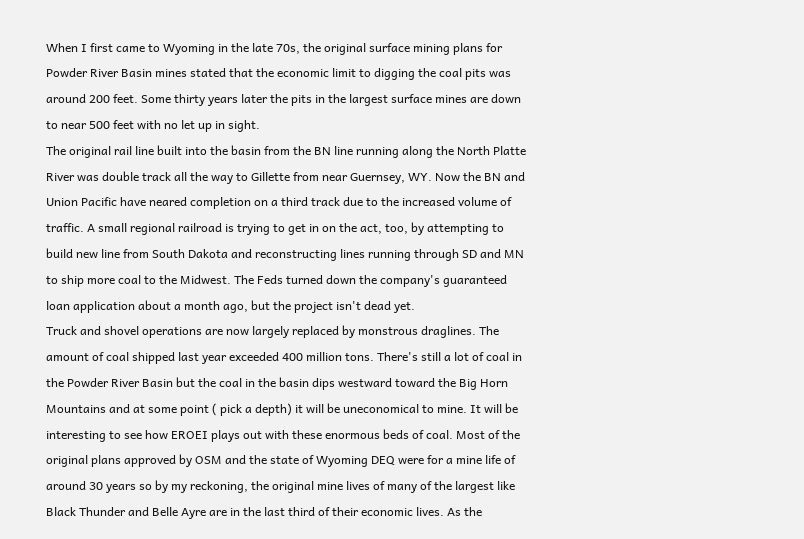When I first came to Wyoming in the late 70s, the original surface mining plans for Powder River Basin mines stated that the economic limit to digging the coal pits was around 200 feet. Some thirty years later the pits in the largest surface mines are down to near 500 feet with no let up in sight.
The original rail line built into the basin from the BN line running along the North Platte River was double track all the way to Gillette from near Guernsey, WY. Now the BN and Union Pacific have neared completion on a third track due to the increased volume of traffic. A small regional railroad is trying to get in on the act, too, by attempting to build new line from South Dakota and reconstructing lines running through SD and MN to ship more coal to the Midwest. The Feds turned down the company's guaranteed loan application about a month ago, but the project isn't dead yet.
Truck and shovel operations are now largely replaced by monstrous draglines. The amount of coal shipped last year exceeded 400 million tons. There's still a lot of coal in the Powder River Basin but the coal in the basin dips westward toward the Big Horn Mountains and at some point ( pick a depth) it will be uneconomical to mine. It will be interesting to see how EROEI plays out with these enormous beds of coal. Most of the original plans approved by OSM and the state of Wyoming DEQ were for a mine life of around 30 years so by my reckoning, the original mine lives of many of the largest like Black Thunder and Belle Ayre are in the last third of their economic lives. As the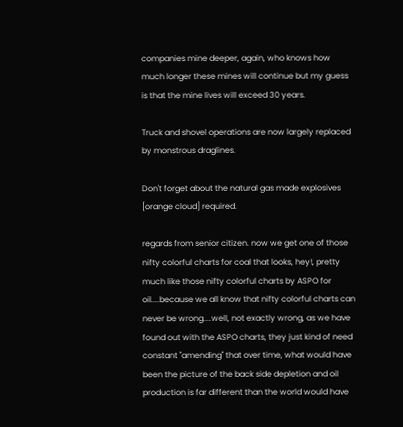companies mine deeper, again, who knows how much longer these mines will continue but my guess is that the mine lives will exceed 30 years.

Truck and shovel operations are now largely replaced by monstrous draglines.

Don't forget about the natural gas made explosives [orange cloud] required.

regards from senior citizen. now we get one of those nifty colorful charts for coal that looks, hey!, pretty much like those nifty colorful charts by ASPO for oil....because we all know that nifty colorful charts can never be wrong....well, not exactly wrong, as we have found out with the ASPO charts, they just kind of need constant "amending" that over time, what would have been the picture of the back side depletion and oil production is far different than the world would have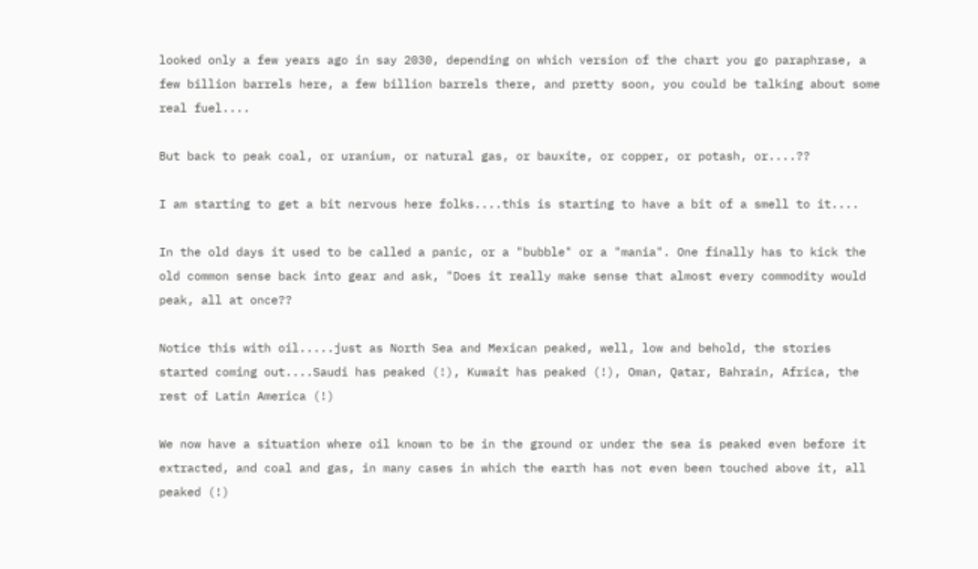looked only a few years ago in say 2030, depending on which version of the chart you go paraphrase, a few billion barrels here, a few billion barrels there, and pretty soon, you could be talking about some real fuel....

But back to peak coal, or uranium, or natural gas, or bauxite, or copper, or potash, or....??

I am starting to get a bit nervous here folks....this is starting to have a bit of a smell to it....

In the old days it used to be called a panic, or a "bubble" or a "mania". One finally has to kick the old common sense back into gear and ask, "Does it really make sense that almost every commodity would peak, all at once??

Notice this with oil.....just as North Sea and Mexican peaked, well, low and behold, the stories started coming out....Saudi has peaked (!), Kuwait has peaked (!), Oman, Qatar, Bahrain, Africa, the rest of Latin America (!)

We now have a situation where oil known to be in the ground or under the sea is peaked even before it extracted, and coal and gas, in many cases in which the earth has not even been touched above it, all peaked (!)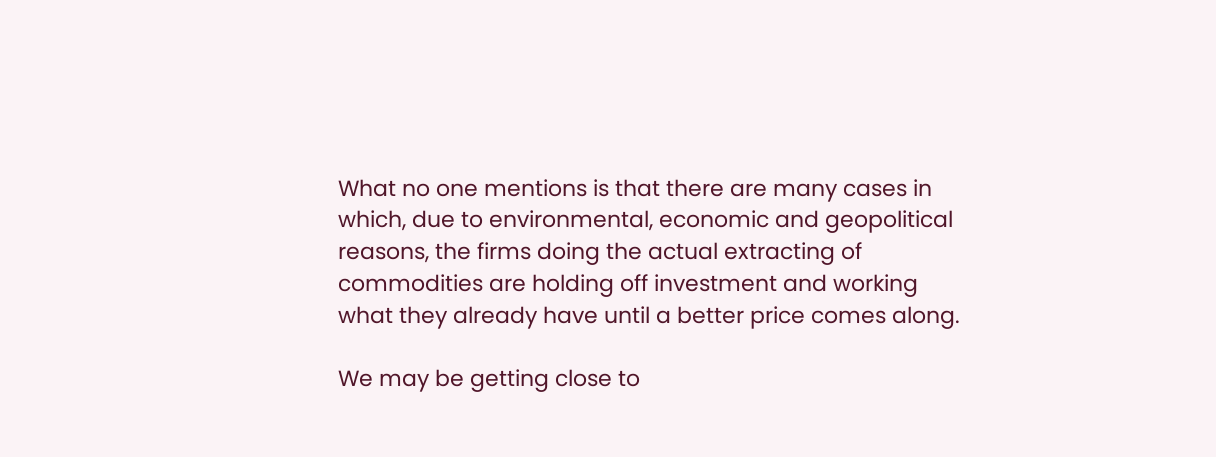What no one mentions is that there are many cases in which, due to environmental, economic and geopolitical reasons, the firms doing the actual extracting of commodities are holding off investment and working what they already have until a better price comes along.

We may be getting close to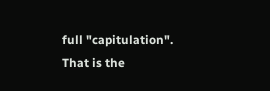full "capitulation". That is the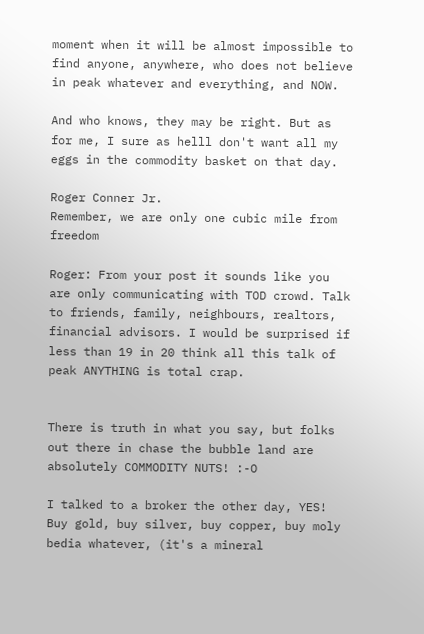moment when it will be almost impossible to find anyone, anywhere, who does not believe in peak whatever and everything, and NOW.

And who knows, they may be right. But as for me, I sure as helll don't want all my eggs in the commodity basket on that day.

Roger Conner Jr.
Remember, we are only one cubic mile from freedom

Roger: From your post it sounds like you are only communicating with TOD crowd. Talk to friends, family, neighbours, realtors, financial advisors. I would be surprised if less than 19 in 20 think all this talk of peak ANYTHING is total crap.


There is truth in what you say, but folks out there in chase the bubble land are absolutely COMMODITY NUTS! :-O

I talked to a broker the other day, YES! Buy gold, buy silver, buy copper, buy moly bedia whatever, (it's a mineral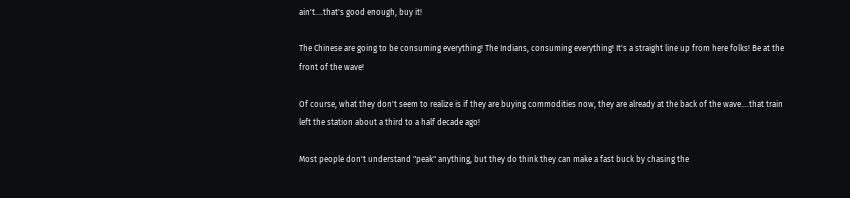ain't....that's good enough, buy it!

The Chinese are going to be consuming everything! The Indians, consuming everything! It's a straight line up from here folks! Be at the front of the wave!

Of course, what they don't seem to realize is if they are buying commodities now, they are already at the back of the wave....that train left the station about a third to a half decade ago!

Most people don't understand "peak" anything, but they do think they can make a fast buck by chasing the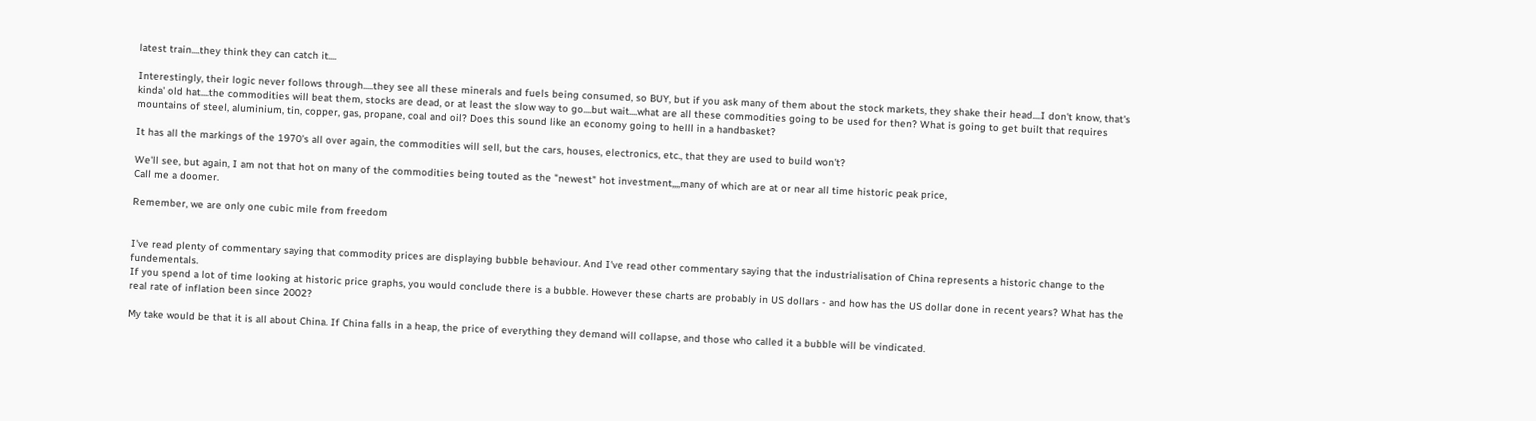latest train....they think they can catch it....

Interestingly, their logic never follows through.....they see all these minerals and fuels being consumed, so BUY, but if you ask many of them about the stock markets, they shake their head....I don't know, that's kinda' old hat....the commodities will beat them, stocks are dead, or at least the slow way to go....but wait....what are all these commodities going to be used for then? What is going to get built that requires mountains of steel, aluminium, tin, copper, gas, propane, coal and oil? Does this sound like an economy going to helll in a handbasket?

It has all the markings of the 1970's all over again, the commodities will sell, but the cars, houses, electronics, etc., that they are used to build won't?

We'll see, but again, I am not that hot on many of the commodities being touted as the "newest" hot investment,,,,many of which are at or near all time historic peak price,
Call me a doomer.

Remember, we are only one cubic mile from freedom


I've read plenty of commentary saying that commodity prices are displaying bubble behaviour. And I've read other commentary saying that the industrialisation of China represents a historic change to the fundementals.
If you spend a lot of time looking at historic price graphs, you would conclude there is a bubble. However these charts are probably in US dollars - and how has the US dollar done in recent years? What has the real rate of inflation been since 2002?

My take would be that it is all about China. If China falls in a heap, the price of everything they demand will collapse, and those who called it a bubble will be vindicated.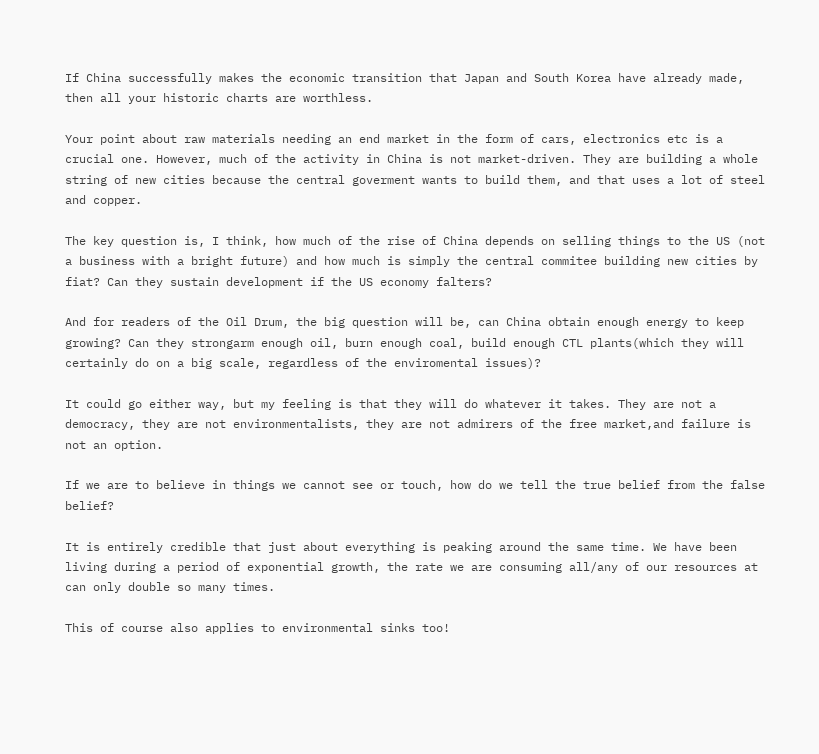If China successfully makes the economic transition that Japan and South Korea have already made, then all your historic charts are worthless.

Your point about raw materials needing an end market in the form of cars, electronics etc is a crucial one. However, much of the activity in China is not market-driven. They are building a whole string of new cities because the central goverment wants to build them, and that uses a lot of steel and copper.

The key question is, I think, how much of the rise of China depends on selling things to the US (not a business with a bright future) and how much is simply the central commitee building new cities by fiat? Can they sustain development if the US economy falters?

And for readers of the Oil Drum, the big question will be, can China obtain enough energy to keep growing? Can they strongarm enough oil, burn enough coal, build enough CTL plants(which they will certainly do on a big scale, regardless of the enviromental issues)?

It could go either way, but my feeling is that they will do whatever it takes. They are not a democracy, they are not environmentalists, they are not admirers of the free market,and failure is not an option.

If we are to believe in things we cannot see or touch, how do we tell the true belief from the false belief?

It is entirely credible that just about everything is peaking around the same time. We have been living during a period of exponential growth, the rate we are consuming all/any of our resources at can only double so many times.

This of course also applies to environmental sinks too!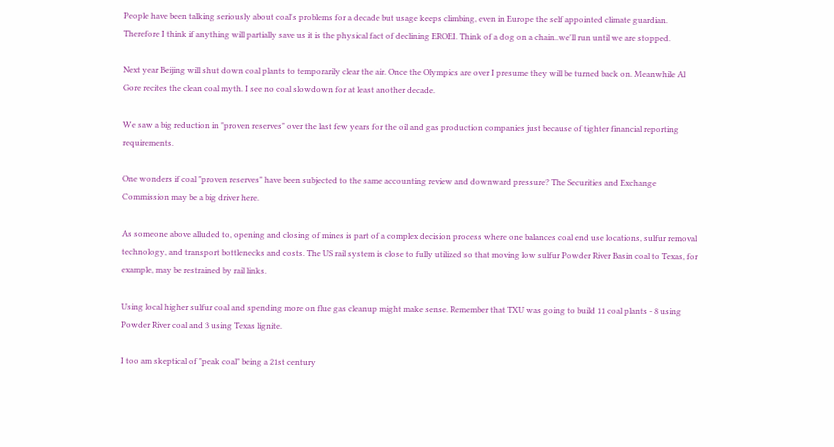People have been talking seriously about coal's problems for a decade but usage keeps climbing, even in Europe the self appointed climate guardian. Therefore I think if anything will partially save us it is the physical fact of declining EROEI. Think of a dog on a chain..we'll run until we are stopped.

Next year Beijing will shut down coal plants to temporarily clear the air. Once the Olympics are over I presume they will be turned back on. Meanwhile Al Gore recites the clean coal myth. I see no coal slowdown for at least another decade.

We saw a big reduction in "proven reserves" over the last few years for the oil and gas production companies just because of tighter financial reporting requirements.

One wonders if coal "proven reserves" have been subjected to the same accounting review and downward pressure? The Securities and Exchange Commission may be a big driver here.

As someone above alluded to, opening and closing of mines is part of a complex decision process where one balances coal end use locations, sulfur removal technology, and transport bottlenecks and costs. The US rail system is close to fully utilized so that moving low sulfur Powder River Basin coal to Texas, for example, may be restrained by rail links.

Using local higher sulfur coal and spending more on flue gas cleanup might make sense. Remember that TXU was going to build 11 coal plants - 8 using Powder River coal and 3 using Texas lignite.

I too am skeptical of "peak coal" being a 21st century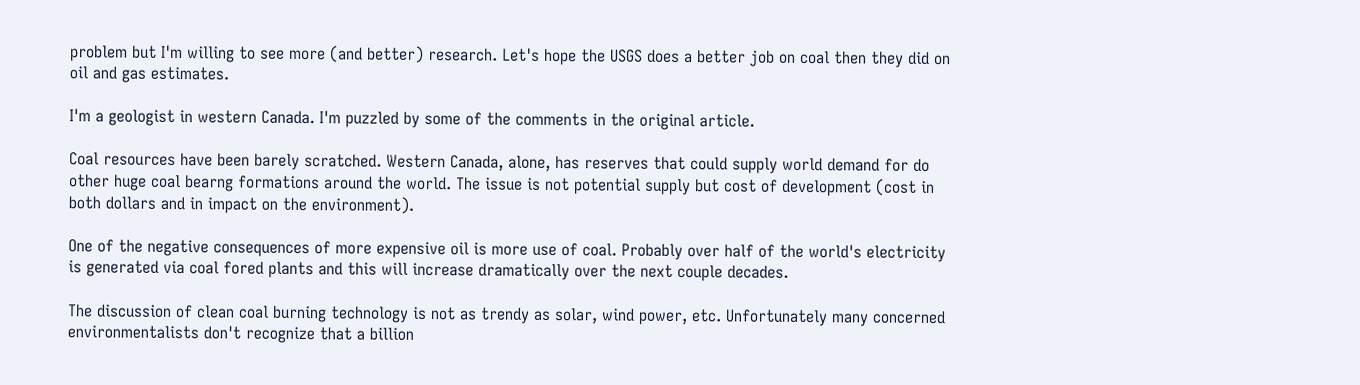problem but I'm willing to see more (and better) research. Let's hope the USGS does a better job on coal then they did on oil and gas estimates.

I'm a geologist in western Canada. I'm puzzled by some of the comments in the original article.

Coal resources have been barely scratched. Western Canada, alone, has reserves that could supply world demand for do other huge coal bearng formations around the world. The issue is not potential supply but cost of development (cost in both dollars and in impact on the environment).

One of the negative consequences of more expensive oil is more use of coal. Probably over half of the world's electricity is generated via coal fored plants and this will increase dramatically over the next couple decades.

The discussion of clean coal burning technology is not as trendy as solar, wind power, etc. Unfortunately many concerned environmentalists don't recognize that a billion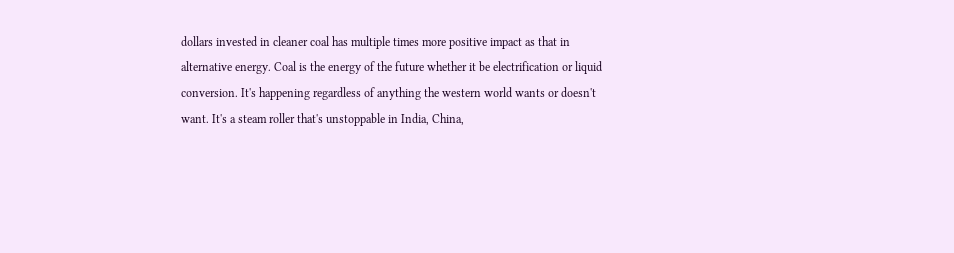dollars invested in cleaner coal has multiple times more positive impact as that in alternative energy. Coal is the energy of the future whether it be electrification or liquid conversion. It's happening regardless of anything the western world wants or doesn't want. It's a steam roller that's unstoppable in India, China,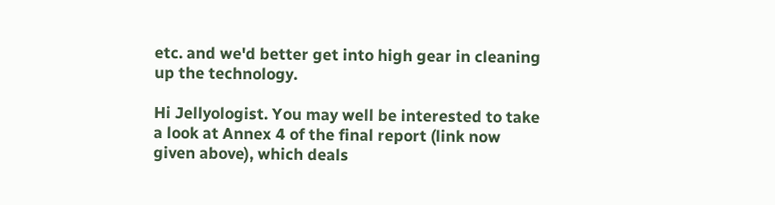etc. and we'd better get into high gear in cleaning up the technology.

Hi Jellyologist. You may well be interested to take a look at Annex 4 of the final report (link now given above), which deals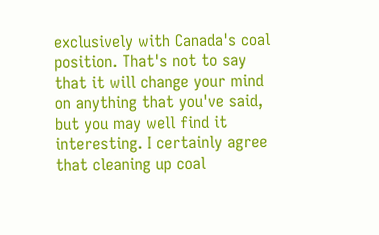exclusively with Canada's coal position. That's not to say that it will change your mind on anything that you've said, but you may well find it interesting. I certainly agree that cleaning up coal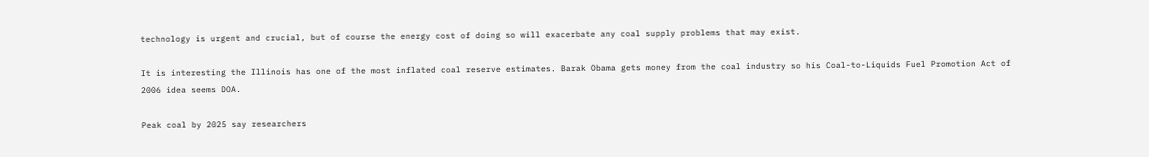technology is urgent and crucial, but of course the energy cost of doing so will exacerbate any coal supply problems that may exist.

It is interesting the Illinois has one of the most inflated coal reserve estimates. Barak Obama gets money from the coal industry so his Coal-to-Liquids Fuel Promotion Act of 2006 idea seems DOA.

Peak coal by 2025 say researchers